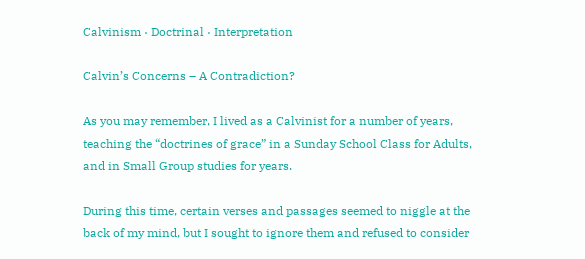Calvinism · Doctrinal · Interpretation

Calvin’s Concerns – A Contradiction?

As you may remember, I lived as a Calvinist for a number of years, teaching the “doctrines of grace” in a Sunday School Class for Adults, and in Small Group studies for years.

During this time, certain verses and passages seemed to niggle at the back of my mind, but I sought to ignore them and refused to consider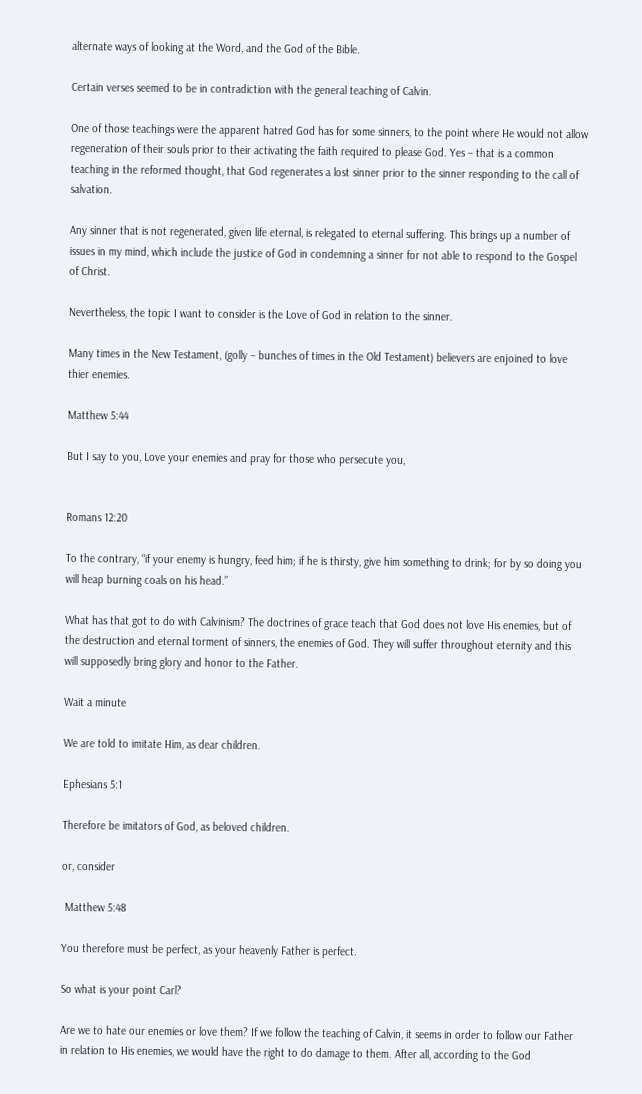alternate ways of looking at the Word, and the God of the Bible.

Certain verses seemed to be in contradiction with the general teaching of Calvin.

One of those teachings were the apparent hatred God has for some sinners, to the point where He would not allow regeneration of their souls prior to their activating the faith required to please God. Yes – that is a common teaching in the reformed thought, that God regenerates a lost sinner prior to the sinner responding to the call of salvation.

Any sinner that is not regenerated, given life eternal, is relegated to eternal suffering. This brings up a number of issues in my mind, which include the justice of God in condemning a sinner for not able to respond to the Gospel of Christ.

Nevertheless, the topic I want to consider is the Love of God in relation to the sinner.

Many times in the New Testament, (golly – bunches of times in the Old Testament) believers are enjoined to love thier enemies.

Matthew 5:44

But I say to you, Love your enemies and pray for those who persecute you,


Romans 12:20

To the contrary, “if your enemy is hungry, feed him; if he is thirsty, give him something to drink; for by so doing you will heap burning coals on his head.”

What has that got to do with Calvinism? The doctrines of grace teach that God does not love His enemies, but of the destruction and eternal torment of sinners, the enemies of God. They will suffer throughout eternity and this will supposedly bring glory and honor to the Father.

Wait a minute

We are told to imitate Him, as dear children.

Ephesians 5:1

Therefore be imitators of God, as beloved children.

or, consider

 Matthew 5:48

You therefore must be perfect, as your heavenly Father is perfect.

So what is your point Carl?

Are we to hate our enemies or love them? If we follow the teaching of Calvin, it seems in order to follow our Father in relation to His enemies, we would have the right to do damage to them. After all, according to the God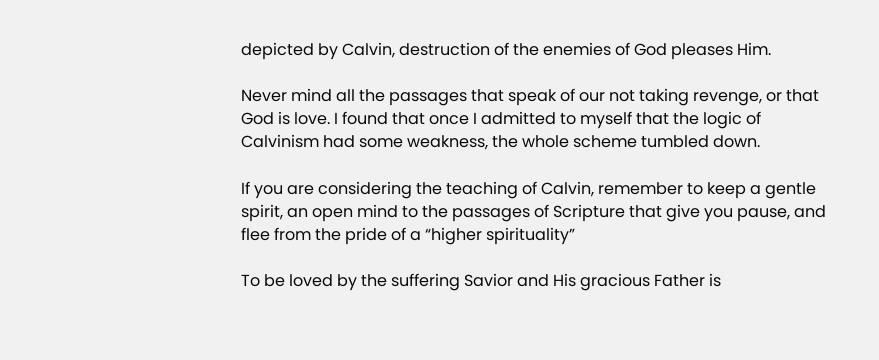depicted by Calvin, destruction of the enemies of God pleases Him.

Never mind all the passages that speak of our not taking revenge, or that God is love. I found that once I admitted to myself that the logic of Calvinism had some weakness, the whole scheme tumbled down.

If you are considering the teaching of Calvin, remember to keep a gentle spirit, an open mind to the passages of Scripture that give you pause, and flee from the pride of a “higher spirituality”

To be loved by the suffering Savior and His gracious Father is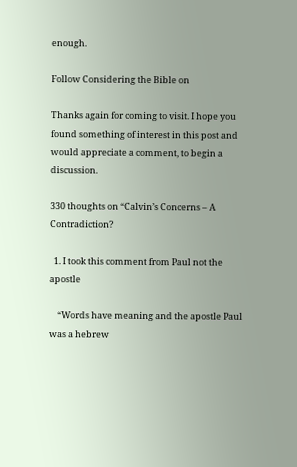enough.

Follow Considering the Bible on

Thanks again for coming to visit. I hope you found something of interest in this post and would appreciate a comment, to begin a discussion.

330 thoughts on “Calvin’s Concerns – A Contradiction?

  1. I took this comment from Paul not the apostle

    “Words have meaning and the apostle Paul was a hebrew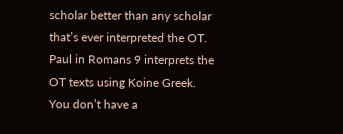scholar better than any scholar that’s ever interpreted the OT. Paul in Romans 9 interprets the OT texts using Koine Greek. You don’t have a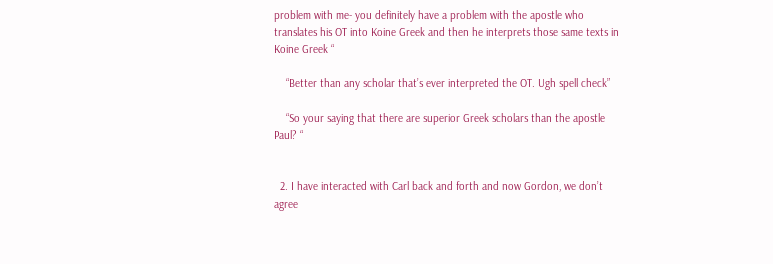problem with me- you definitely have a problem with the apostle who translates his OT into Koine Greek and then he interprets those same texts in Koine Greek “

    “Better than any scholar that’s ever interpreted the OT. Ugh spell check”

    “So your saying that there are superior Greek scholars than the apostle Paul? “


  2. I have interacted with Carl back and forth and now Gordon, we don’t agree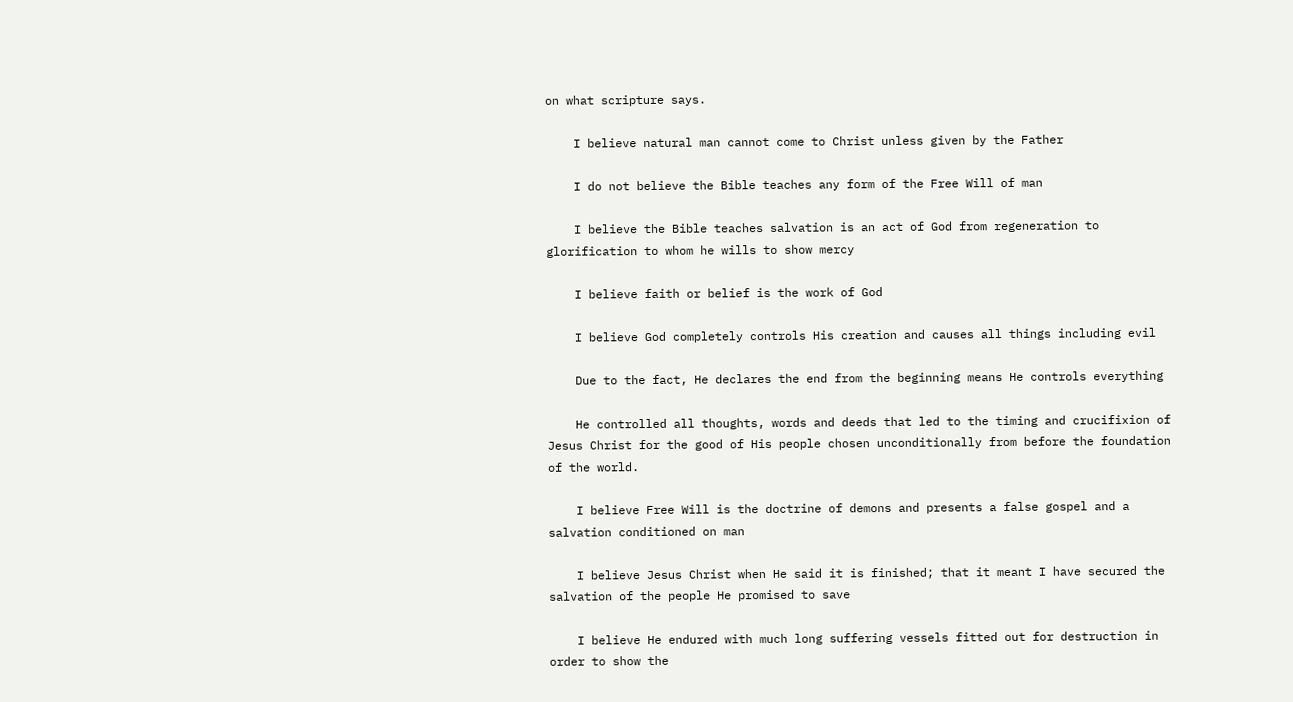on what scripture says.

    I believe natural man cannot come to Christ unless given by the Father

    I do not believe the Bible teaches any form of the Free Will of man

    I believe the Bible teaches salvation is an act of God from regeneration to glorification to whom he wills to show mercy

    I believe faith or belief is the work of God

    I believe God completely controls His creation and causes all things including evil

    Due to the fact, He declares the end from the beginning means He controls everything

    He controlled all thoughts, words and deeds that led to the timing and crucifixion of Jesus Christ for the good of His people chosen unconditionally from before the foundation of the world.

    I believe Free Will is the doctrine of demons and presents a false gospel and a salvation conditioned on man

    I believe Jesus Christ when He said it is finished; that it meant I have secured the salvation of the people He promised to save

    I believe He endured with much long suffering vessels fitted out for destruction in order to show the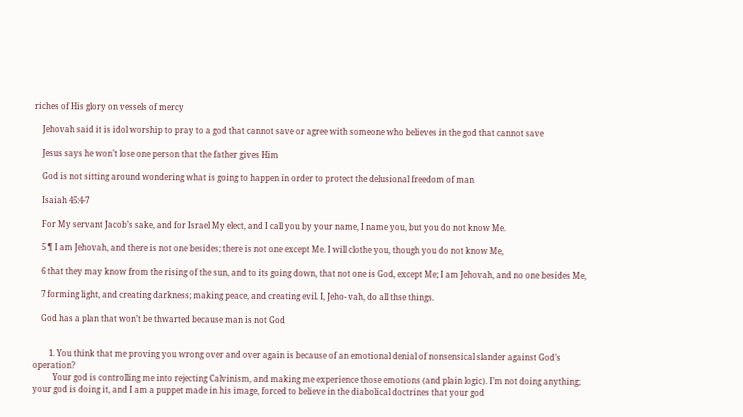riches of His glory on vessels of mercy

    Jehovah said it is idol worship to pray to a god that cannot save or agree with someone who believes in the god that cannot save

    Jesus says he won’t lose one person that the father gives Him

    God is not sitting around wondering what is going to happen in order to protect the delusional freedom of man

    Isaiah 45:4-7

    For My servant Jacob’s sake, and for Israel My elect, and I call you by your name, I name you, but you do not know Me.

    5 ¶ I am Jehovah, and there is not one besides; there is not one except Me. I will clothe you, though you do not know Me,

    6 that they may know from the rising of the sun, and to its going down, that not one is God, except Me; I am Jehovah, and no one besides Me,

    7 forming light, and creating darkness; making peace, and creating evil. I, Jeho- vah, do all thse things.

    God has a plan that won’t be thwarted because man is not God


        1. You think that me proving you wrong over and over again is because of an emotional denial of nonsensical slander against God’s operation?
          Your god is controlling me into rejecting Calvinism, and making me experience those emotions (and plain logic). I’m not doing anything; your god is doing it, and I am a puppet made in his image, forced to believe in the diabolical doctrines that your god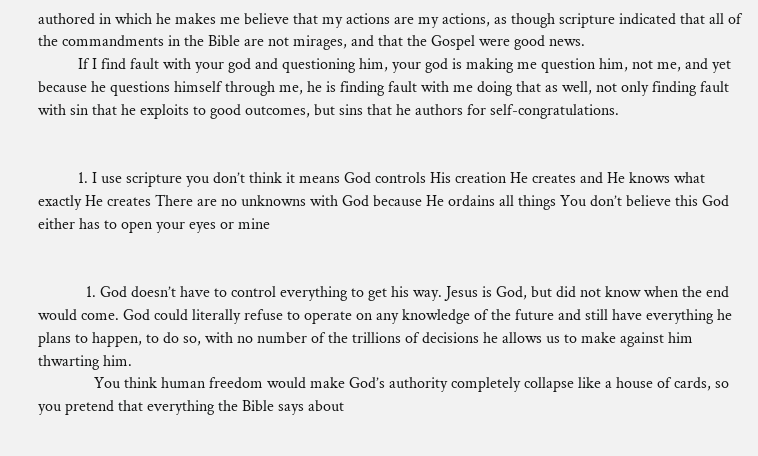authored in which he makes me believe that my actions are my actions, as though scripture indicated that all of the commandments in the Bible are not mirages, and that the Gospel were good news.
          If I find fault with your god and questioning him, your god is making me question him, not me, and yet because he questions himself through me, he is finding fault with me doing that as well, not only finding fault with sin that he exploits to good outcomes, but sins that he authors for self-congratulations.


          1. I use scripture you don’t think it means God controls His creation He creates and He knows what exactly He creates There are no unknowns with God because He ordains all things You don’t believe this God either has to open your eyes or mine


            1. God doesn’t have to control everything to get his way. Jesus is God, but did not know when the end would come. God could literally refuse to operate on any knowledge of the future and still have everything he plans to happen, to do so, with no number of the trillions of decisions he allows us to make against him thwarting him.
              You think human freedom would make God’s authority completely collapse like a house of cards, so you pretend that everything the Bible says about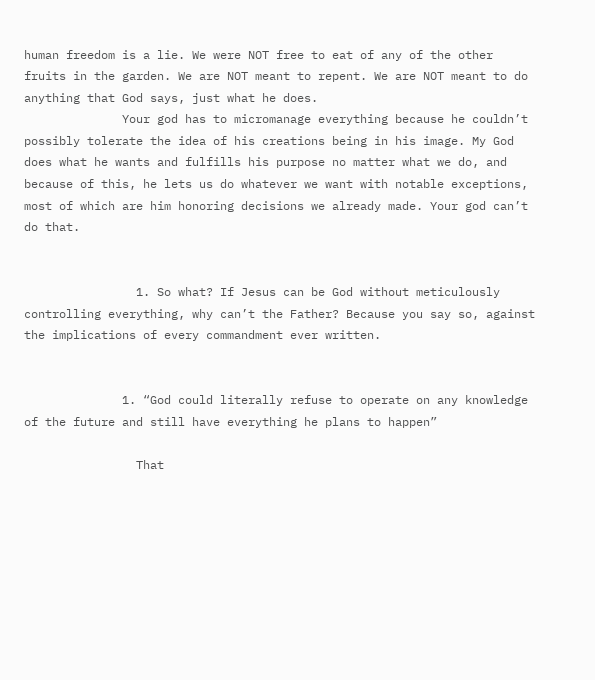human freedom is a lie. We were NOT free to eat of any of the other fruits in the garden. We are NOT meant to repent. We are NOT meant to do anything that God says, just what he does.
              Your god has to micromanage everything because he couldn’t possibly tolerate the idea of his creations being in his image. My God does what he wants and fulfills his purpose no matter what we do, and because of this, he lets us do whatever we want with notable exceptions, most of which are him honoring decisions we already made. Your god can’t do that.


                1. So what? If Jesus can be God without meticulously controlling everything, why can’t the Father? Because you say so, against the implications of every commandment ever written.


              1. “God could literally refuse to operate on any knowledge of the future and still have everything he plans to happen”

                That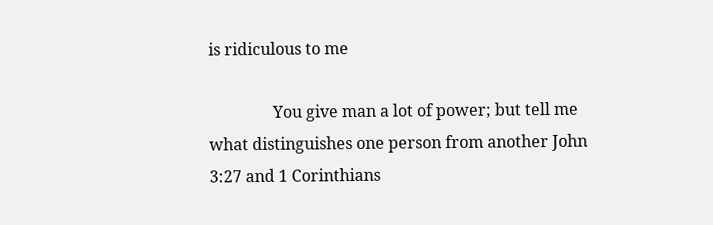is ridiculous to me

                You give man a lot of power; but tell me what distinguishes one person from another John 3:27 and 1 Corinthians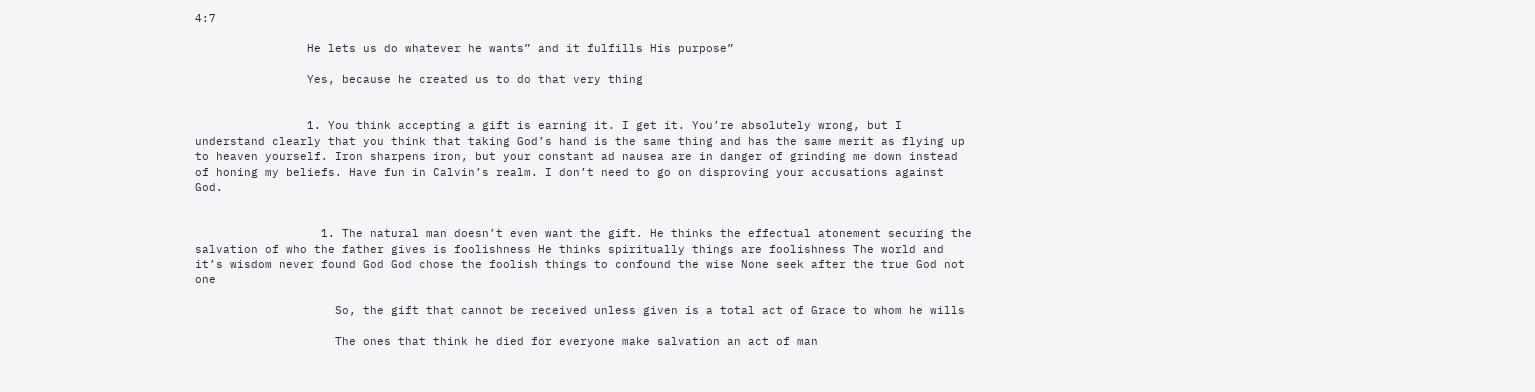4:7

                He lets us do whatever he wants” and it fulfills His purpose”

                Yes, because he created us to do that very thing


                1. You think accepting a gift is earning it. I get it. You’re absolutely wrong, but I understand clearly that you think that taking God’s hand is the same thing and has the same merit as flying up to heaven yourself. Iron sharpens iron, but your constant ad nausea are in danger of grinding me down instead of honing my beliefs. Have fun in Calvin’s realm. I don’t need to go on disproving your accusations against God.


                  1. The natural man doesn’t even want the gift. He thinks the effectual atonement securing the salvation of who the father gives is foolishness He thinks spiritually things are foolishness The world and it’s wisdom never found God God chose the foolish things to confound the wise None seek after the true God not one

                    So, the gift that cannot be received unless given is a total act of Grace to whom he wills

                    The ones that think he died for everyone make salvation an act of man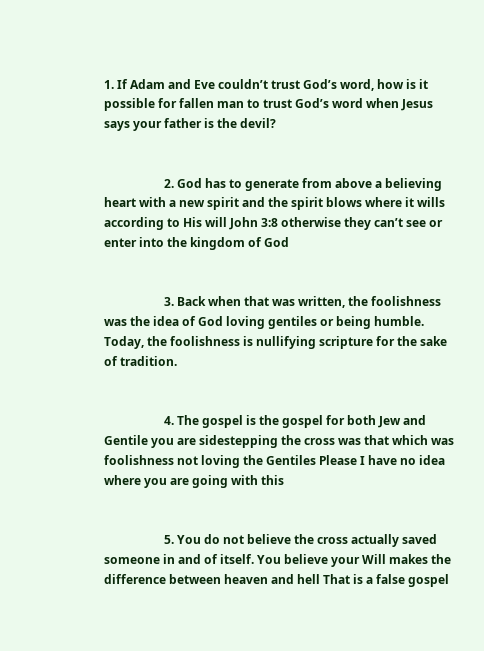1. If Adam and Eve couldn’t trust God’s word, how is it possible for fallen man to trust God’s word when Jesus says your father is the devil?


                    2. God has to generate from above a believing heart with a new spirit and the spirit blows where it wills according to His will John 3:8 otherwise they can’t see or enter into the kingdom of God


                    3. Back when that was written, the foolishness was the idea of God loving gentiles or being humble. Today, the foolishness is nullifying scripture for the sake of tradition.


                    4. The gospel is the gospel for both Jew and Gentile you are sidestepping the cross was that which was foolishness not loving the Gentiles Please I have no idea where you are going with this


                    5. You do not believe the cross actually saved someone in and of itself. You believe your Will makes the difference between heaven and hell That is a false gospel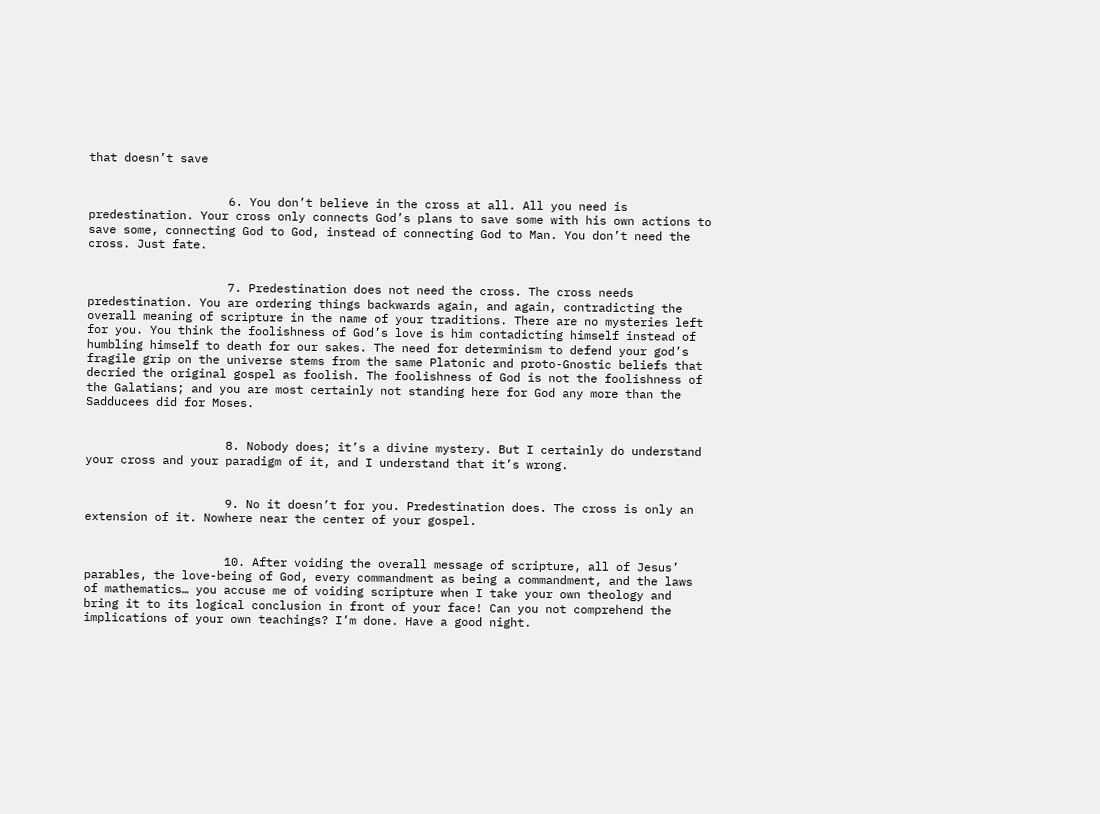that doesn’t save


                    6. You don’t believe in the cross at all. All you need is predestination. Your cross only connects God’s plans to save some with his own actions to save some, connecting God to God, instead of connecting God to Man. You don’t need the cross. Just fate.


                    7. Predestination does not need the cross. The cross needs predestination. You are ordering things backwards again, and again, contradicting the overall meaning of scripture in the name of your traditions. There are no mysteries left for you. You think the foolishness of God’s love is him contadicting himself instead of humbling himself to death for our sakes. The need for determinism to defend your god’s fragile grip on the universe stems from the same Platonic and proto-Gnostic beliefs that decried the original gospel as foolish. The foolishness of God is not the foolishness of the Galatians; and you are most certainly not standing here for God any more than the Sadducees did for Moses.


                    8. Nobody does; it’s a divine mystery. But I certainly do understand your cross and your paradigm of it, and I understand that it’s wrong.


                    9. No it doesn’t for you. Predestination does. The cross is only an extension of it. Nowhere near the center of your gospel.


                    10. After voiding the overall message of scripture, all of Jesus’ parables, the love-being of God, every commandment as being a commandment, and the laws of mathematics… you accuse me of voiding scripture when I take your own theology and bring it to its logical conclusion in front of your face! Can you not comprehend the implications of your own teachings? I’m done. Have a good night.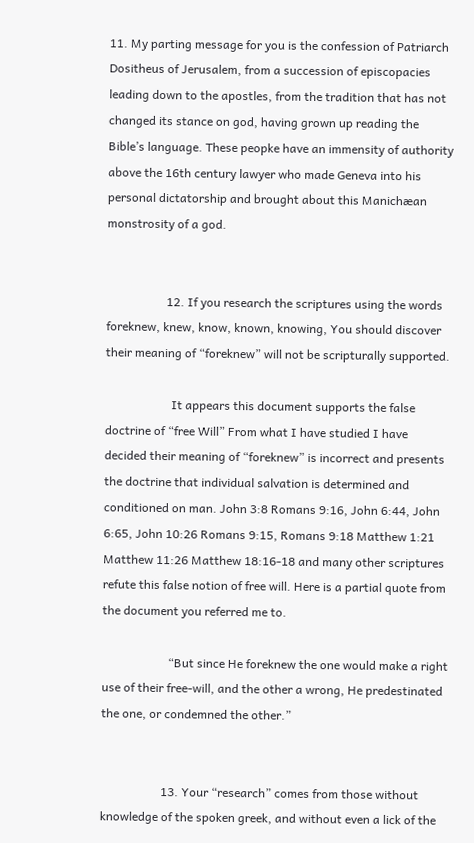11. My parting message for you is the confession of Patriarch Dositheus of Jerusalem, from a succession of episcopacies leading down to the apostles, from the tradition that has not changed its stance on god, having grown up reading the Bible’s language. These peopke have an immensity of authority above the 16th century lawyer who made Geneva into his personal dictatorship and brought about this Manichæan monstrosity of a god.


                    12. If you research the scriptures using the words foreknew, knew, know, known, knowing, You should discover their meaning of “foreknew” will not be scripturally supported.

                      It appears this document supports the false doctrine of “free Will” From what I have studied I have decided their meaning of “foreknew” is incorrect and presents the doctrine that individual salvation is determined and conditioned on man. John 3:8 Romans 9:16, John 6:44, John 6:65, John 10:26 Romans 9:15, Romans 9:18 Matthew 1:21 Matthew 11:26 Matthew 18:16-18 and many other scriptures refute this false notion of free will. Here is a partial quote from the document you referred me to.

                      “But since He foreknew the one would make a right use of their free-will, and the other a wrong, He predestinated the one, or condemned the other.”


                    13. Your “research” comes from those without knowledge of the spoken greek, and without even a lick of the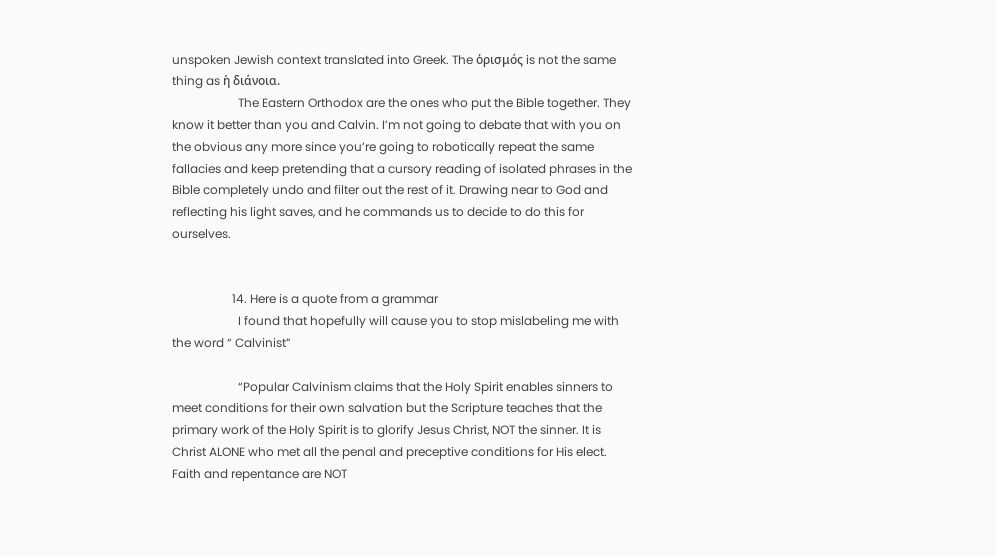unspoken Jewish context translated into Greek. The ὁρισμός is not the same thing as ἡ διάνοια.
                      The Eastern Orthodox are the ones who put the Bible together. They know it better than you and Calvin. I’m not going to debate that with you on the obvious any more since you’re going to robotically repeat the same fallacies and keep pretending that a cursory reading of isolated phrases in the Bible completely undo and filter out the rest of it. Drawing near to God and reflecting his light saves, and he commands us to decide to do this for ourselves.


                    14. Here is a quote from a grammar
                      I found that hopefully will cause you to stop mislabeling me with the word “ Calvinist”

                      “Popular Calvinism claims that the Holy Spirit enables sinners to meet conditions for their own salvation but the Scripture teaches that the primary work of the Holy Spirit is to glorify Jesus Christ, NOT the sinner. It is Christ ALONE who met all the penal and preceptive conditions for His elect. Faith and repentance are NOT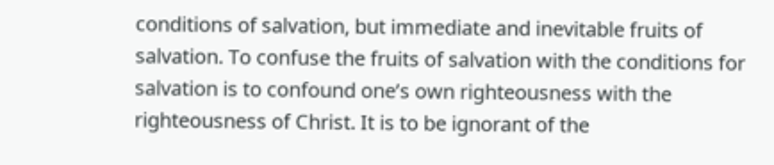conditions of salvation, but immediate and inevitable fruits of salvation. To confuse the fruits of salvation with the conditions for salvation is to confound one’s own righteousness with the righteousness of Christ. It is to be ignorant of the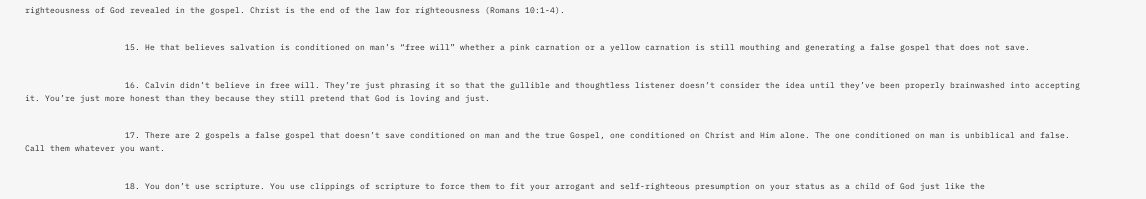righteousness of God revealed in the gospel. Christ is the end of the law for righteousness (Romans 10:1-4).


                    15. He that believes salvation is conditioned on man’s “free will” whether a pink carnation or a yellow carnation is still mouthing and generating a false gospel that does not save.


                    16. Calvin didn’t believe in free will. They’re just phrasing it so that the gullible and thoughtless listener doesn’t consider the idea until they’ve been properly brainwashed into accepting it. You’re just more honest than they because they still pretend that God is loving and just.


                    17. There are 2 gospels a false gospel that doesn’t save conditioned on man and the true Gospel, one conditioned on Christ and Him alone. The one conditioned on man is unbiblical and false. Call them whatever you want.


                    18. You don’t use scripture. You use clippings of scripture to force them to fit your arrogant and self-righteous presumption on your status as a child of God just like the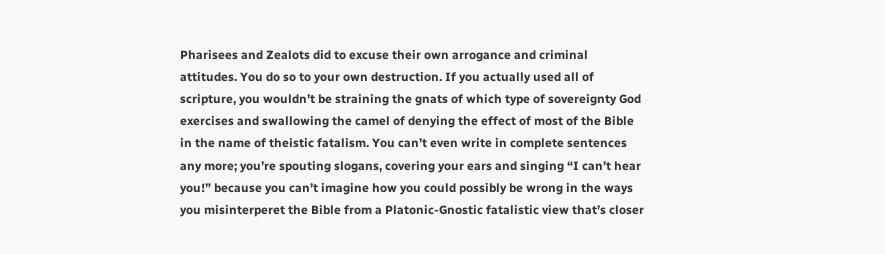Pharisees and Zealots did to excuse their own arrogance and criminal attitudes. You do so to your own destruction. If you actually used all of scripture, you wouldn’t be straining the gnats of which type of sovereignty God exercises and swallowing the camel of denying the effect of most of the Bible in the name of theistic fatalism. You can’t even write in complete sentences any more; you’re spouting slogans, covering your ears and singing “I can’t hear you!” because you can’t imagine how you could possibly be wrong in the ways you misinterperet the Bible from a Platonic-Gnostic fatalistic view that’s closer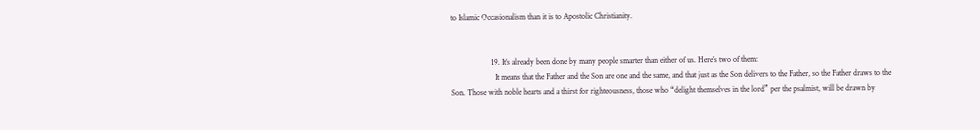to Islamic Occasionalism than it is to Apostolic Christianity.


                    19. It’s already been done by many people smarter than either of us. Here’s two of them:
                      It means that the Father and the Son are one and the same, and that just as the Son delivers to the Father, so the Father draws to the Son. Those with noble hearts and a thirst for righteousness, those who “delight themselves in the lord” per the psalmist, will be drawn by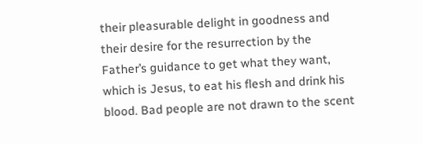their pleasurable delight in goodness and their desire for the resurrection by the Father’s guidance to get what they want, which is Jesus, to eat his flesh and drink his blood. Bad people are not drawn to the scent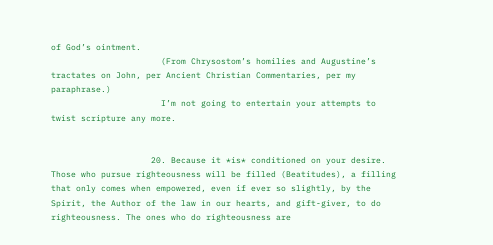of God’s ointment.
                      (From Chrysostom’s homilies and Augustine’s tractates on John, per Ancient Christian Commentaries, per my paraphrase.)
                      I’m not going to entertain your attempts to twist scripture any more.


                    20. Because it *is* conditioned on your desire. Those who pursue righteousness will be filled (Beatitudes), a filling that only comes when empowered, even if ever so slightly, by the Spirit, the Author of the law in our hearts, and gift-giver, to do righteousness. The ones who do righteousness are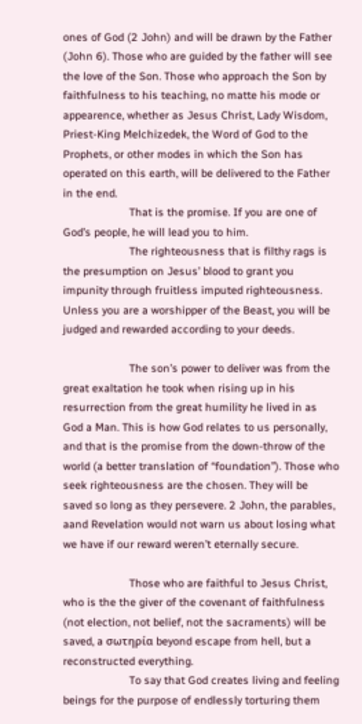ones of God (2 John) and will be drawn by the Father (John 6). Those who are guided by the father will see the love of the Son. Those who approach the Son by faithfulness to his teaching, no matte his mode or appearence, whether as Jesus Christ, Lady Wisdom, Priest-King Melchizedek, the Word of God to the Prophets, or other modes in which the Son has operated on this earth, will be delivered to the Father in the end.
                      That is the promise. If you are one of God’s people, he will lead you to him.
                      The righteousness that is filthy rags is the presumption on Jesus’ blood to grant you impunity through fruitless imputed righteousness. Unless you are a worshipper of the Beast, you will be judged and rewarded according to your deeds.

                      The son’s power to deliver was from the great exaltation he took when rising up in his resurrection from the great humility he lived in as God a Man. This is how God relates to us personally, and that is the promise from the down-throw of the world (a better translation of “foundation”). Those who seek righteousness are the chosen. They will be saved so long as they persevere. 2 John, the parables, aand Revelation would not warn us about losing what we have if our reward weren’t eternally secure.

                      Those who are faithful to Jesus Christ, who is the the giver of the covenant of faithfulness (not election, not belief, not the sacraments) will be saved, a σωτηρία beyond escape from hell, but a reconstructed everything.
                      To say that God creates living and feeling beings for the purpose of endlessly torturing them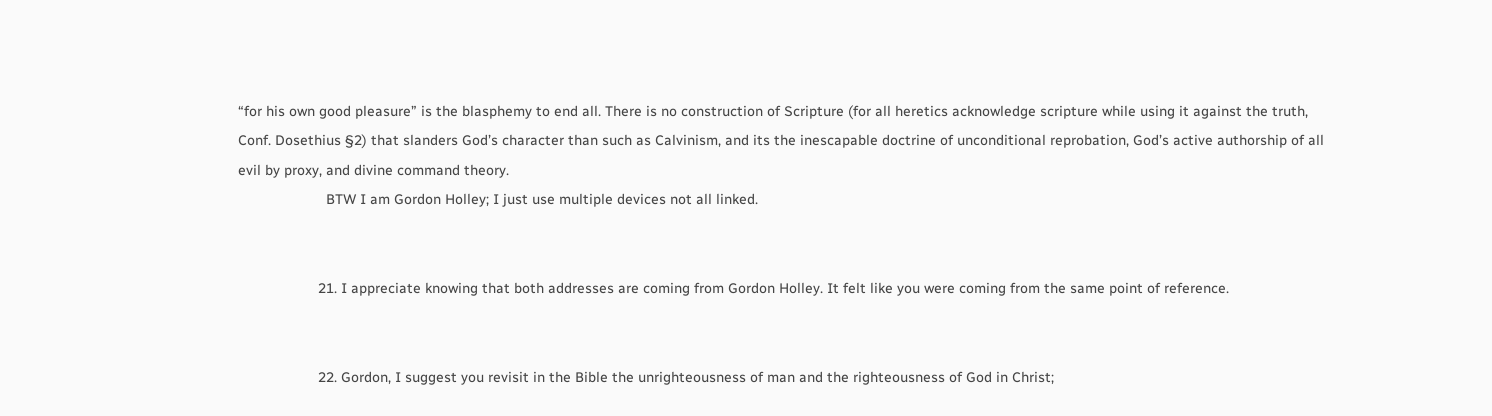“for his own good pleasure” is the blasphemy to end all. There is no construction of Scripture (for all heretics acknowledge scripture while using it against the truth, Conf. Dosethius §2) that slanders God’s character than such as Calvinism, and its the inescapable doctrine of unconditional reprobation, God’s active authorship of all evil by proxy, and divine command theory.
                      BTW I am Gordon Holley; I just use multiple devices not all linked.


                    21. I appreciate knowing that both addresses are coming from Gordon Holley. It felt like you were coming from the same point of reference.


                    22. Gordon, I suggest you revisit in the Bible the unrighteousness of man and the righteousness of God in Christ;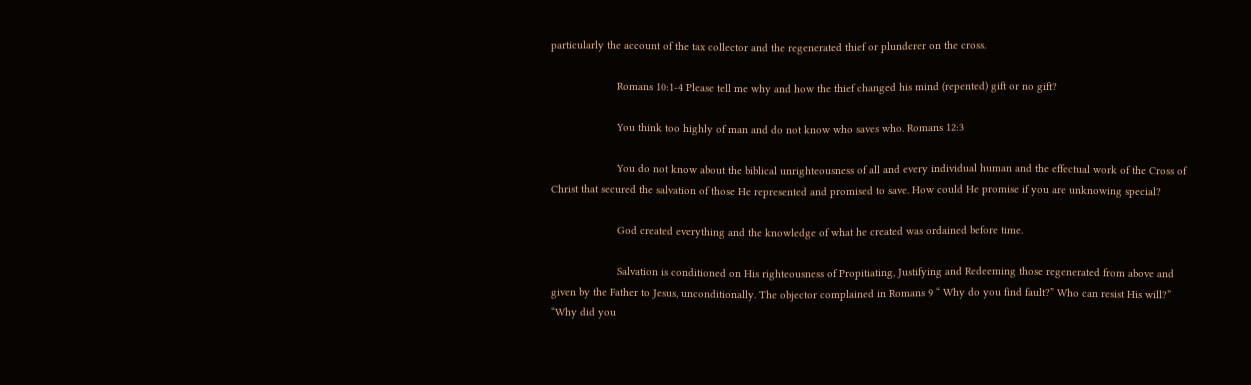particularly the account of the tax collector and the regenerated thief or plunderer on the cross.

                      Romans 10:1-4 Please tell me why and how the thief changed his mind (repented) gift or no gift?

                      You think too highly of man and do not know who saves who. Romans 12:3

                      You do not know about the biblical unrighteousness of all and every individual human and the effectual work of the Cross of Christ that secured the salvation of those He represented and promised to save. How could He promise if you are unknowing special?

                      God created everything and the knowledge of what he created was ordained before time.

                      Salvation is conditioned on His righteousness of Propitiating, Justifying and Redeeming those regenerated from above and given by the Father to Jesus, unconditionally. The objector complained in Romans 9 “ Why do you find fault?” Who can resist His will?” “Why did you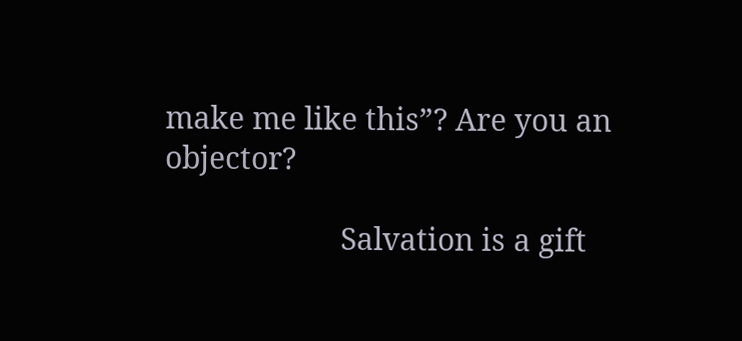make me like this”? Are you an objector?

                      Salvation is a gift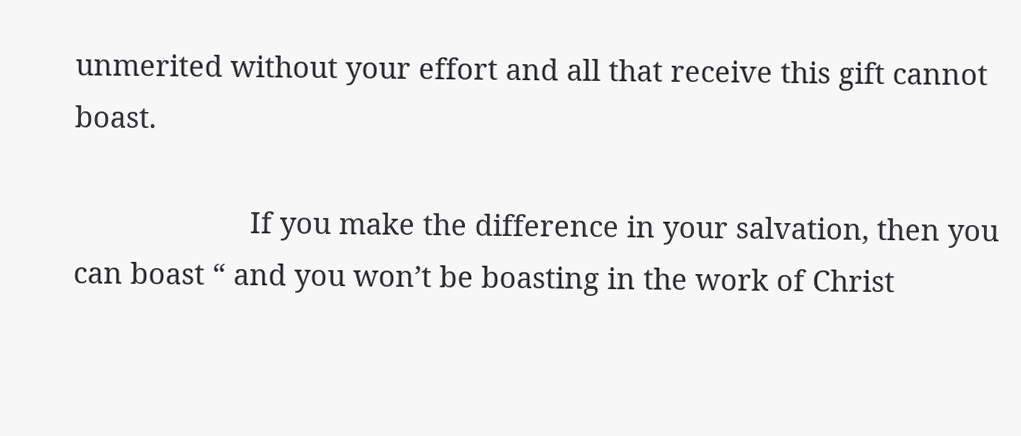unmerited without your effort and all that receive this gift cannot boast.

                      If you make the difference in your salvation, then you can boast “ and you won’t be boasting in the work of Christ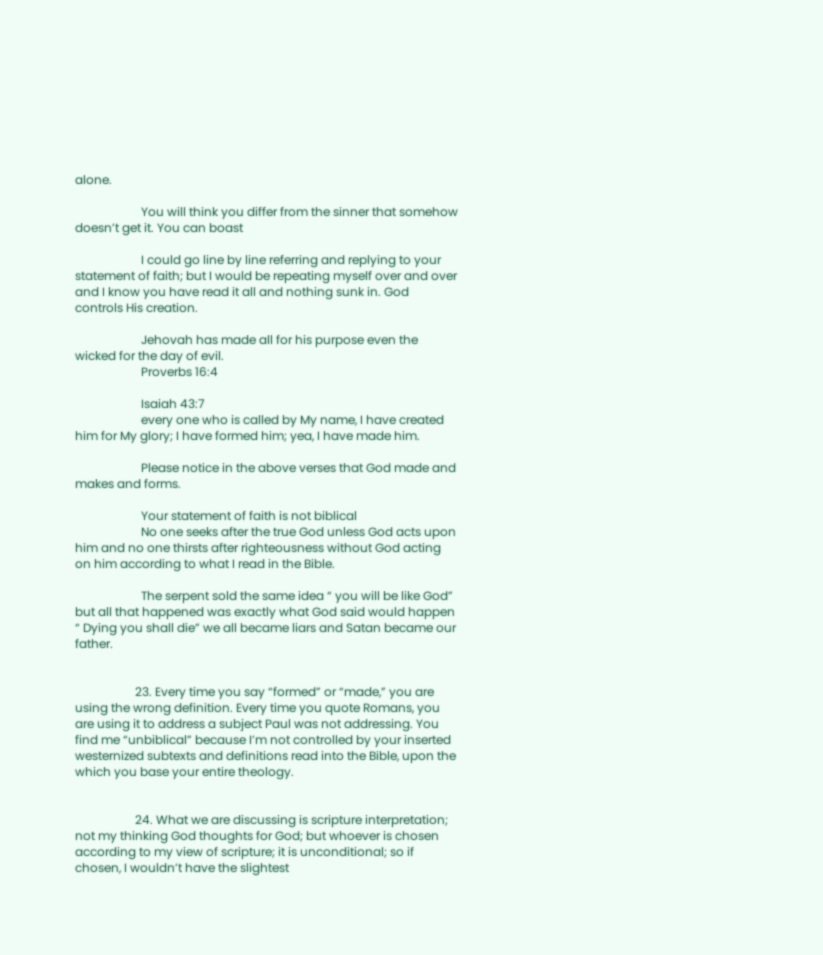alone.

                      You will think you differ from the sinner that somehow doesn’t get it. You can boast

                      I could go line by line referring and replying to your statement of faith; but I would be repeating myself over and over and I know you have read it all and nothing sunk in. God controls His creation.

                      Jehovah has made all for his purpose even the wicked for the day of evil.
                      Proverbs 16:4

                      Isaiah 43:7
                      every one who is called by My name, I have created him for My glory; I have formed him; yea, I have made him.

                      Please notice in the above verses that God made and makes and forms.

                      Your statement of faith is not biblical
                      No one seeks after the true God unless God acts upon him and no one thirsts after righteousness without God acting on him according to what I read in the Bible.

                      The serpent sold the same idea “ you will be like God” but all that happened was exactly what God said would happen “ Dying you shall die” we all became liars and Satan became our father.


                    23. Every time you say “formed” or “made,” you are using the wrong definition. Every time you quote Romans, you are using it to address a subject Paul was not addressing. You find me “unbiblical” because I’m not controlled by your inserted westernized subtexts and definitions read into the Bible, upon the which you base your entire theology.


                    24. What we are discussing is scripture interpretation; not my thinking God thoughts for God; but whoever is chosen according to my view of scripture; it is unconditional; so if chosen, I wouldn’t have the slightest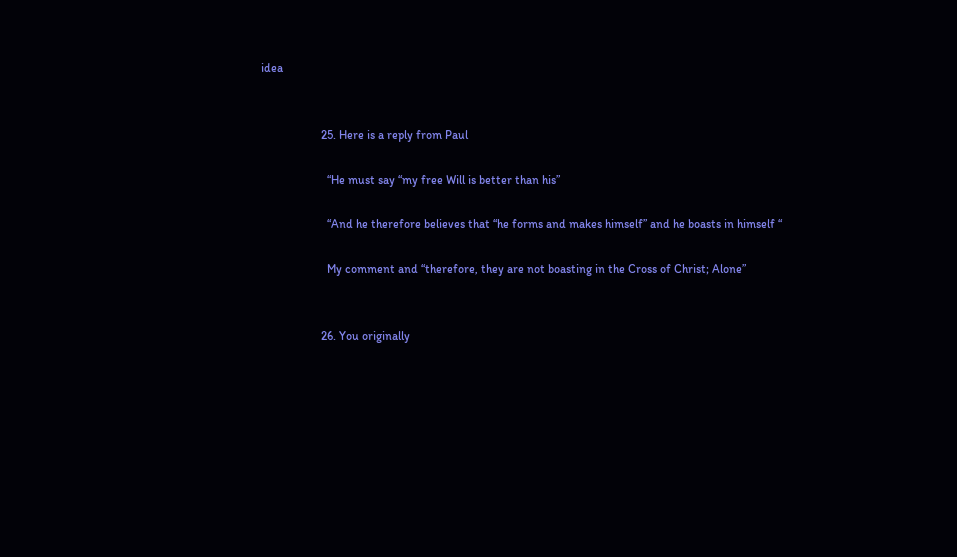idea


                    25. Here is a reply from Paul

                      “He must say “my free Will is better than his”

                      “And he therefore believes that “he forms and makes himself” and he boasts in himself “

                      My comment and “therefore, they are not boasting in the Cross of Christ; Alone”


                    26. You originally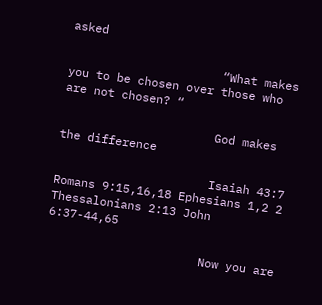asked

                      “What makes you to be chosen over those who are not chosen? “

                      God makes the difference

                      Isaiah 43:7 Romans 9:15,16,18 Ephesians 1,2 2 Thessalonians 2:13 John 6:37-44,65

                      Now you are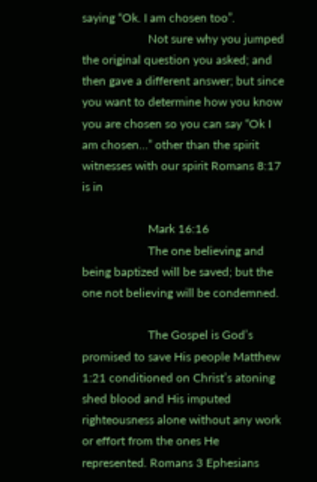saying “Ok. I am chosen too”.
                      Not sure why you jumped the original question you asked; and then gave a different answer; but since you want to determine how you know you are chosen so you can say “Ok I am chosen…” other than the spirit witnesses with our spirit Romans 8:17 is in

                      Mark 16:16
                      The one believing and being baptized will be saved; but the one not believing will be condemned.

                      The Gospel is God’s promised to save His people Matthew 1:21 conditioned on Christ’s atoning shed blood and His imputed righteousness alone without any work or effort from the ones He represented. Romans 3 Ephesians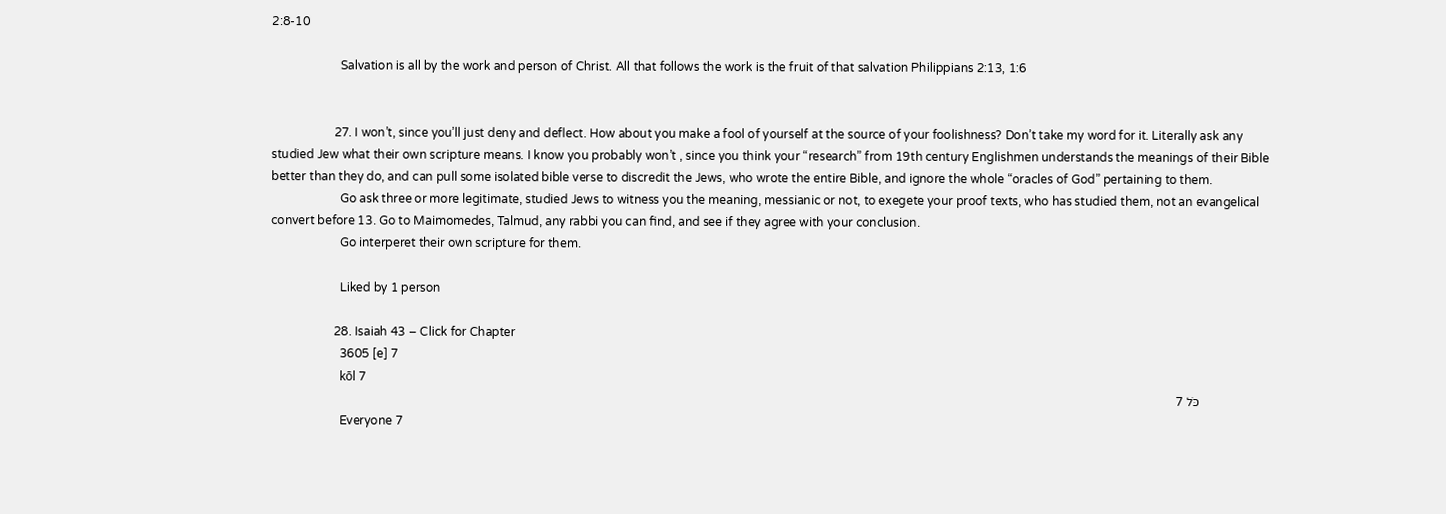2:8-10

                      Salvation is all by the work and person of Christ. All that follows the work is the fruit of that salvation Philippians 2:13, 1:6


                    27. I won’t, since you’ll just deny and deflect. How about you make a fool of yourself at the source of your foolishness? Don’t take my word for it. Literally ask any studied Jew what their own scripture means. I know you probably won’t , since you think your “research” from 19th century Englishmen understands the meanings of their Bible better than they do, and can pull some isolated bible verse to discredit the Jews, who wrote the entire Bible, and ignore the whole “oracles of God” pertaining to them.
                      Go ask three or more legitimate, studied Jews to witness you the meaning, messianic or not, to exegete your proof texts, who has studied them, not an evangelical convert before 13. Go to Maimomedes, Talmud, any rabbi you can find, and see if they agree with your conclusion.
                      Go interperet their own scripture for them.

                      Liked by 1 person

                    28. Isaiah 43 – Click for Chapter
                      3605 [e] 7
                      kōl 7
                      כֹּל 7
                      Everyone 7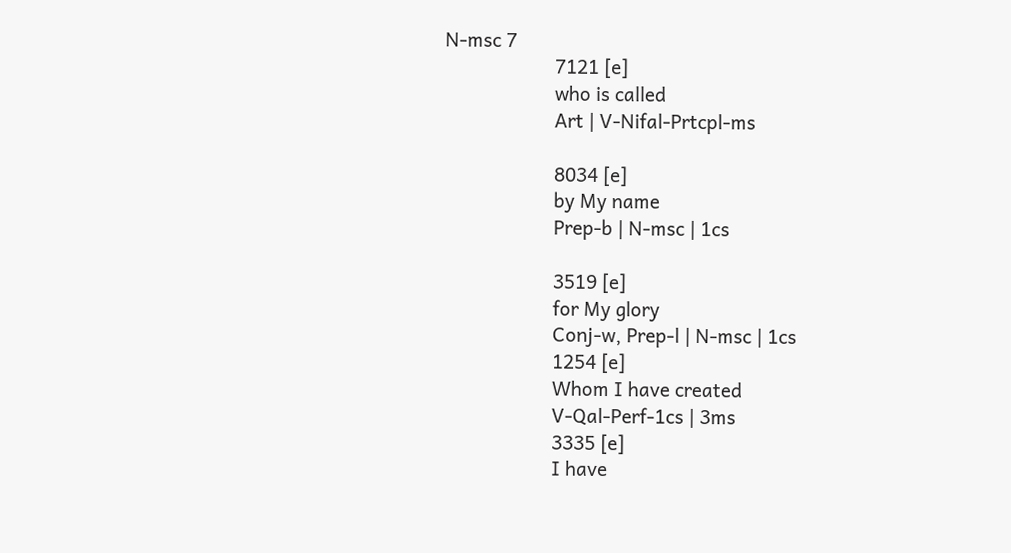N‑msc 7
                      7121 [e]
                      who is called
                      Art | V‑Nifal‑Prtcpl‑ms

                      8034 [e]
                      by My name
                      Prep‑b | N‑msc | 1cs

                      3519 [e]
                      for My glory
                      Conj‑w, Prep‑l | N‑msc | 1cs
                      1254 [e]
                      Whom I have created
                      V‑Qal‑Perf‑1cs | 3ms
                      3335 [e]
                      I have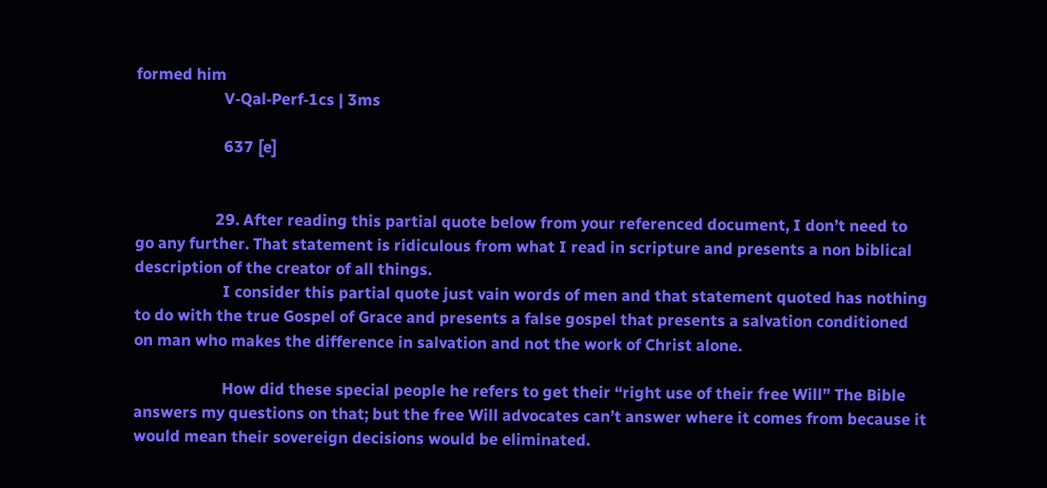formed him
                      V‑Qal‑Perf‑1cs | 3ms

                      637 [e]


                    29. After reading this partial quote below from your referenced document, I don’t need to go any further. That statement is ridiculous from what I read in scripture and presents a non biblical description of the creator of all things.
                      I consider this partial quote just vain words of men and that statement quoted has nothing to do with the true Gospel of Grace and presents a false gospel that presents a salvation conditioned on man who makes the difference in salvation and not the work of Christ alone.

                      How did these special people he refers to get their “right use of their free Will” The Bible answers my questions on that; but the free Will advocates can’t answer where it comes from because it would mean their sovereign decisions would be eliminated.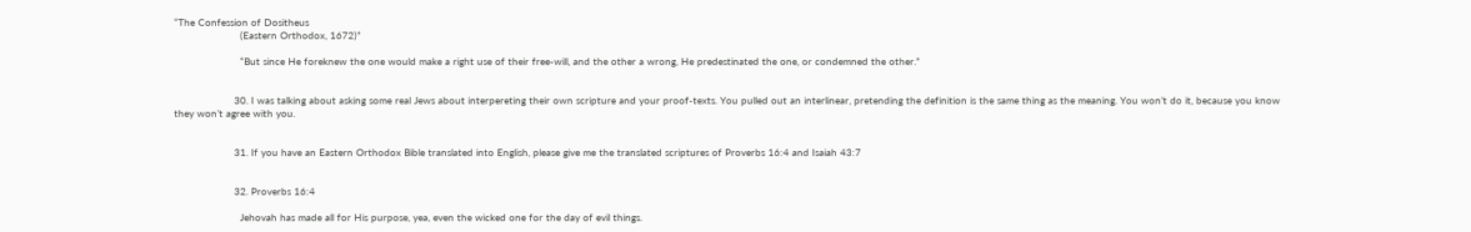“The Confession of Dositheus
                      (Eastern Orthodox, 1672)”

                      “But since He foreknew the one would make a right use of their free-will, and the other a wrong, He predestinated the one, or condemned the other.”


                    30. I was talking about asking some real Jews about interpereting their own scripture and your proof-texts. You pulled out an interlinear, pretending the definition is the same thing as the meaning. You won’t do it, because you know they won’t agree with you.


                    31. If you have an Eastern Orthodox Bible translated into English, please give me the translated scriptures of Proverbs 16:4 and Isaiah 43:7


                    32. Proverbs 16:4

                      Jehovah has made all for His purpose, yea, even the wicked one for the day of evil things.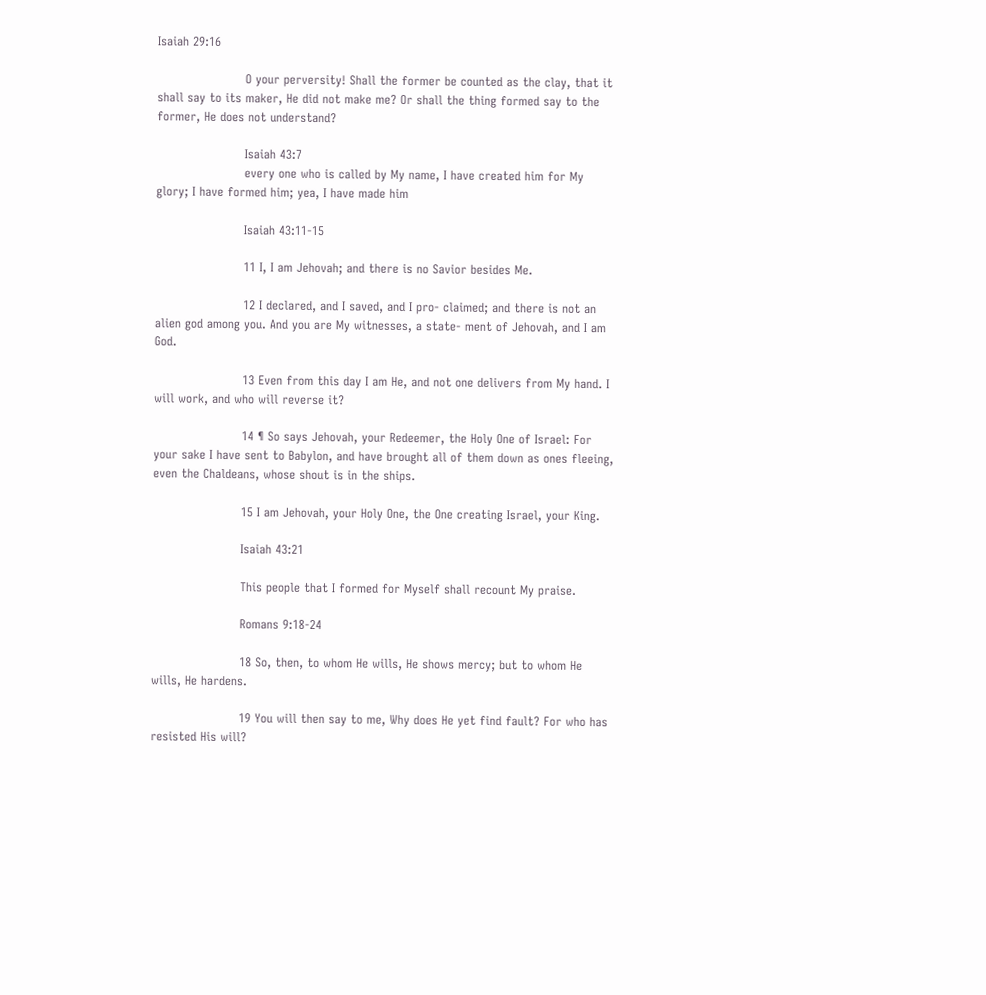Isaiah 29:16

                      O your perversity! Shall the former be counted as the clay, that it shall say to its maker, He did not make me? Or shall the thing formed say to the former, He does not understand?

                      Isaiah 43:7
                      every one who is called by My name, I have created him for My glory; I have formed him; yea, I have made him

                      Isaiah 43:11-15

                      11 I, I am Jehovah; and there is no Savior besides Me.

                      12 I declared, and I saved, and I pro- claimed; and there is not an alien god among you. And you are My witnesses, a state- ment of Jehovah, and I am God.

                      13 Even from this day I am He, and not one delivers from My hand. I will work, and who will reverse it?

                      14 ¶ So says Jehovah, your Redeemer, the Holy One of Israel: For your sake I have sent to Babylon, and have brought all of them down as ones fleeing, even the Chaldeans, whose shout is in the ships.

                      15 I am Jehovah, your Holy One, the One creating Israel, your King.

                      Isaiah 43:21

                      This people that I formed for Myself shall recount My praise.

                      Romans 9:18-24

                      18 So, then, to whom He wills, He shows mercy; but to whom He wills, He hardens.

                      19 You will then say to me, Why does He yet find fault? For who has resisted His will?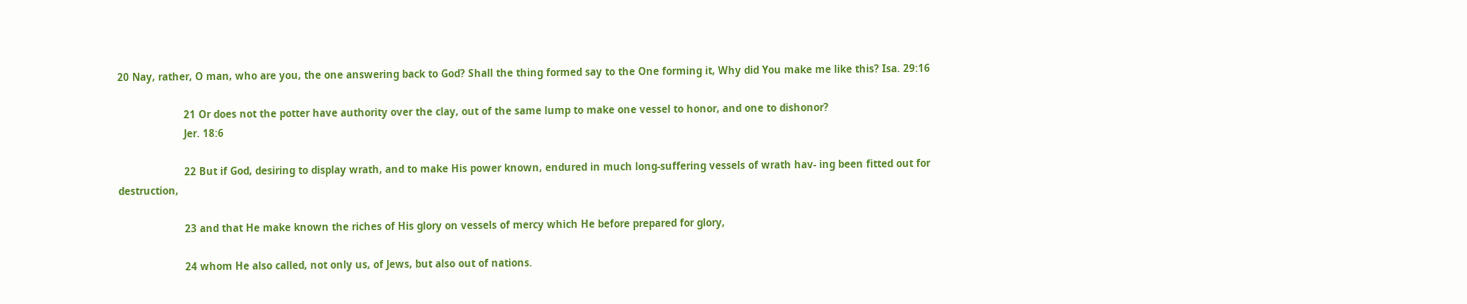20 Nay, rather, O man, who are you, the one answering back to God? Shall the thing formed say to the One forming it, Why did You make me like this? Isa. 29:16

                      21 Or does not the potter have authority over the clay, out of the same lump to make one vessel to honor, and one to dishonor?
                      Jer. 18:6

                      22 But if God, desiring to display wrath, and to make His power known, endured in much long-suffering vessels of wrath hav- ing been fitted out for destruction,

                      23 and that He make known the riches of His glory on vessels of mercy which He before prepared for glory,

                      24 whom He also called, not only us, of Jews, but also out of nations.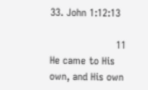33. John 1:12:13

                      11 He came to His own, and His own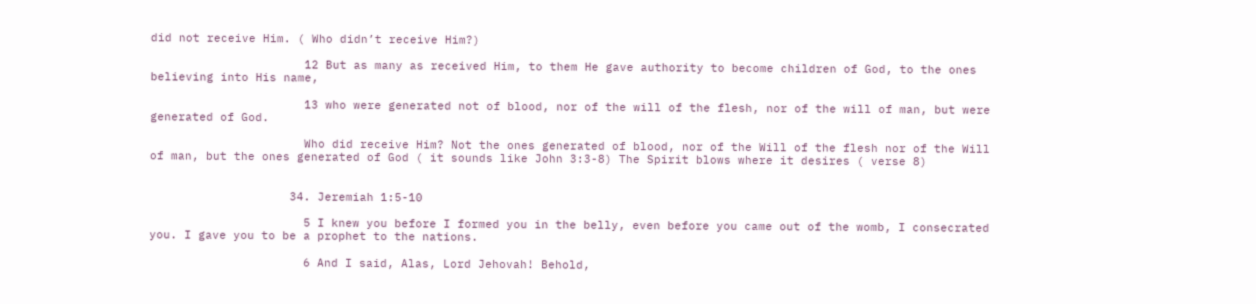did not receive Him. ( Who didn’t receive Him?)

                      12 But as many as received Him, to them He gave authority to become children of God, to the ones believing into His name,

                      13 who were generated not of blood, nor of the will of the flesh, nor of the will of man, but were generated of God.

                      Who did receive Him? Not the ones generated of blood, nor of the Will of the flesh nor of the Will of man, but the ones generated of God ( it sounds like John 3:3-8) The Spirit blows where it desires ( verse 8)


                    34. Jeremiah 1:5-10

                      5 I knew you before I formed you in the belly, even before you came out of the womb, I consecrated you. I gave you to be a prophet to the nations.

                      6 And I said, Alas, Lord Jehovah! Behold,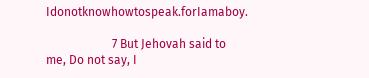Idonotknowhowtospeak.forIamaboy.

                      7 But Jehovah said to me, Do not say, I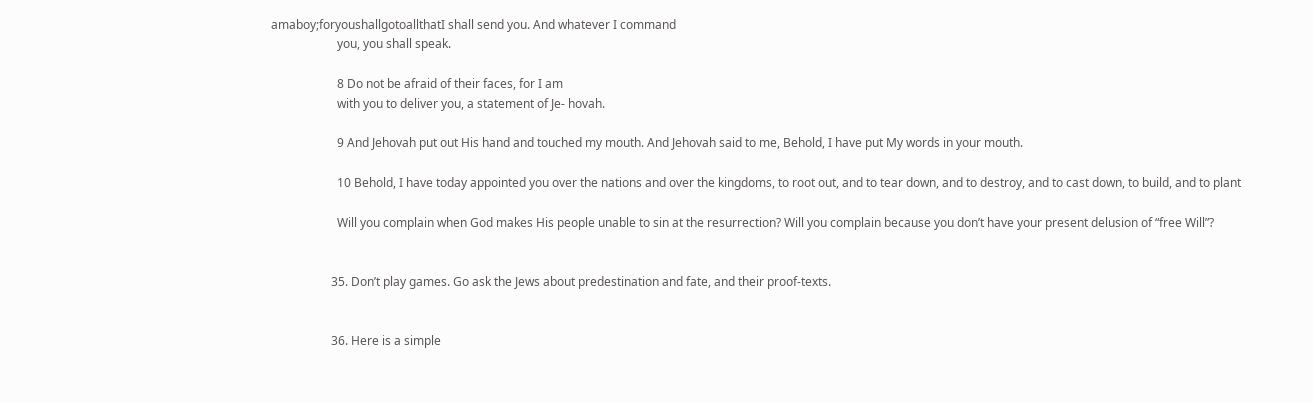amaboy;foryoushallgotoallthatI shall send you. And whatever I command
                      you, you shall speak.

                      8 Do not be afraid of their faces, for I am
                      with you to deliver you, a statement of Je- hovah.

                      9 And Jehovah put out His hand and touched my mouth. And Jehovah said to me, Behold, I have put My words in your mouth.

                      10 Behold, I have today appointed you over the nations and over the kingdoms, to root out, and to tear down, and to destroy, and to cast down, to build, and to plant

                      Will you complain when God makes His people unable to sin at the resurrection? Will you complain because you don’t have your present delusion of “free Will”?


                    35. Don’t play games. Go ask the Jews about predestination and fate, and their proof-texts.


                    36. Here is a simple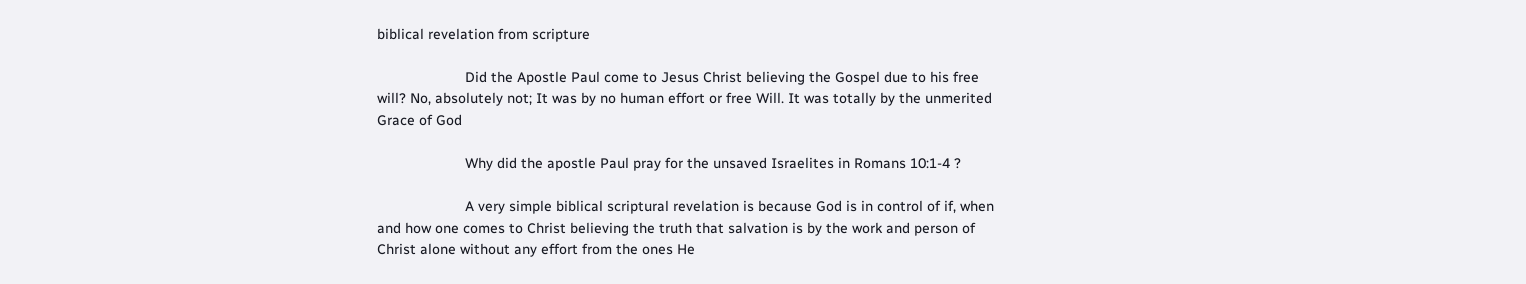biblical revelation from scripture

                      Did the Apostle Paul come to Jesus Christ believing the Gospel due to his free will? No, absolutely not; It was by no human effort or free Will. It was totally by the unmerited Grace of God

                      Why did the apostle Paul pray for the unsaved Israelites in Romans 10:1-4 ?

                      A very simple biblical scriptural revelation is because God is in control of if, when and how one comes to Christ believing the truth that salvation is by the work and person of Christ alone without any effort from the ones He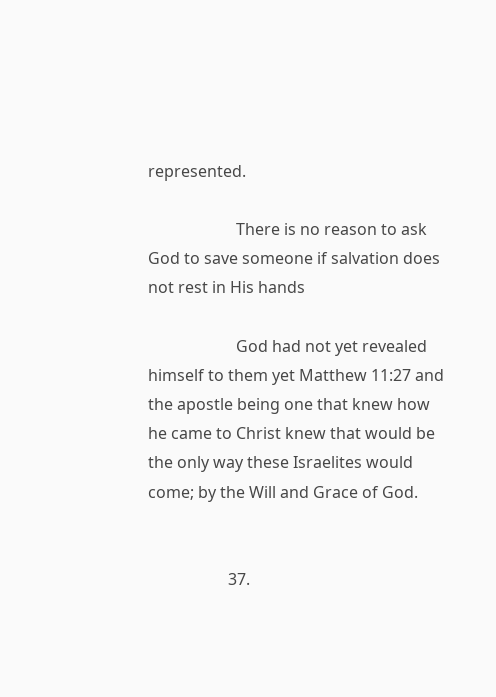represented.

                      There is no reason to ask God to save someone if salvation does not rest in His hands

                      God had not yet revealed himself to them yet Matthew 11:27 and the apostle being one that knew how he came to Christ knew that would be the only way these Israelites would come; by the Will and Grace of God.


                    37.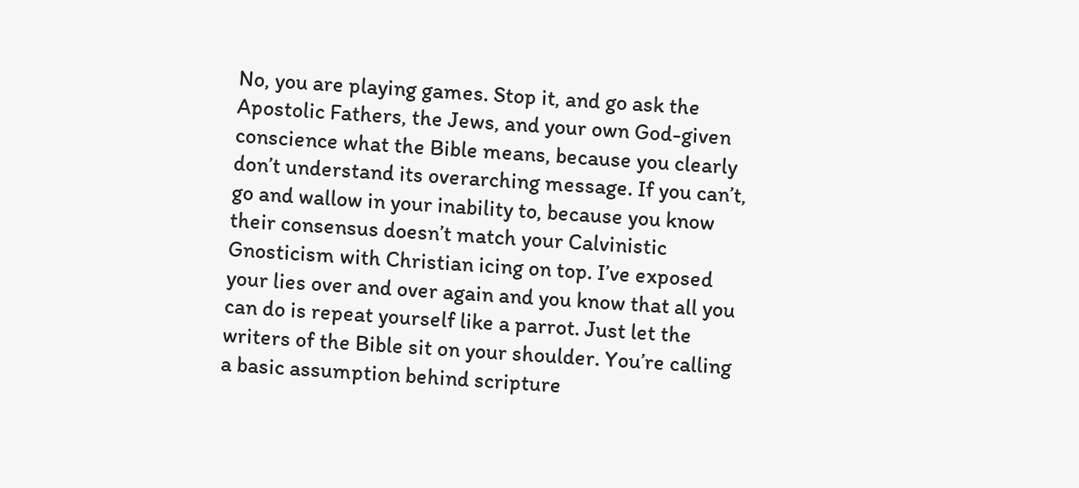No, you are playing games. Stop it, and go ask the Apostolic Fathers, the Jews, and your own God-given conscience what the Bible means, because you clearly don’t understand its overarching message. If you can’t, go and wallow in your inability to, because you know their consensus doesn’t match your Calvinistic Gnosticism with Christian icing on top. I’ve exposed your lies over and over again and you know that all you can do is repeat yourself like a parrot. Just let the writers of the Bible sit on your shoulder. You’re calling a basic assumption behind scripture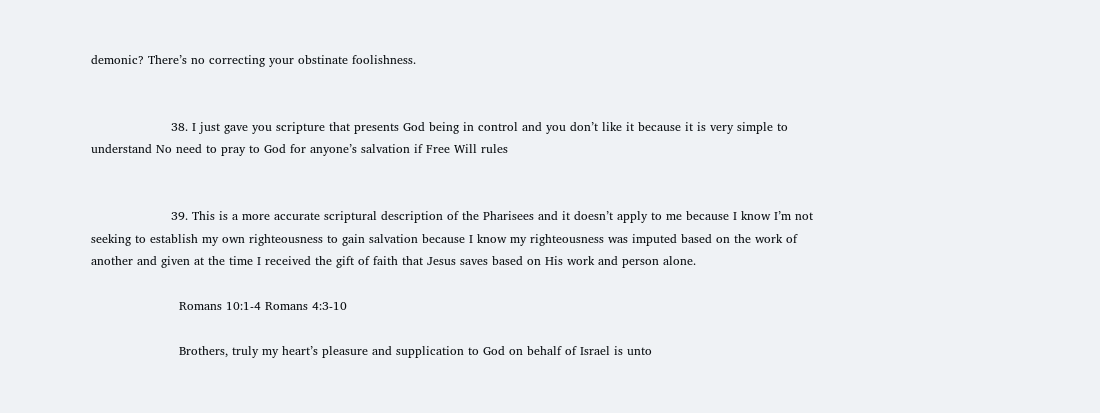demonic? There’s no correcting your obstinate foolishness.


                    38. I just gave you scripture that presents God being in control and you don’t like it because it is very simple to understand No need to pray to God for anyone’s salvation if Free Will rules


                    39. This is a more accurate scriptural description of the Pharisees and it doesn’t apply to me because I know I’m not seeking to establish my own righteousness to gain salvation because I know my righteousness was imputed based on the work of another and given at the time I received the gift of faith that Jesus saves based on His work and person alone.

                      Romans 10:1-4 Romans 4:3-10

                      Brothers, truly my heart’s pleasure and supplication to God on behalf of Israel is unto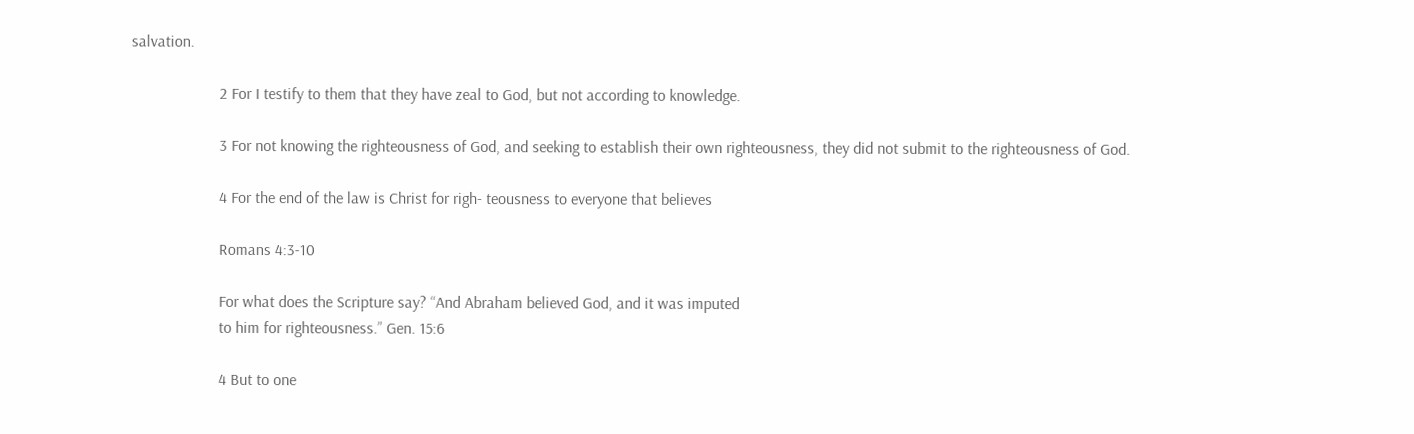salvation.

                      2 For I testify to them that they have zeal to God, but not according to knowledge.

                      3 For not knowing the righteousness of God, and seeking to establish their own righteousness, they did not submit to the righteousness of God.

                      4 For the end of the law is Christ for righ- teousness to everyone that believes

                      Romans 4:3-10

                      For what does the Scripture say? “And Abraham believed God, and it was imputed
                      to him for righteousness.” Gen. 15:6

                      4 But to one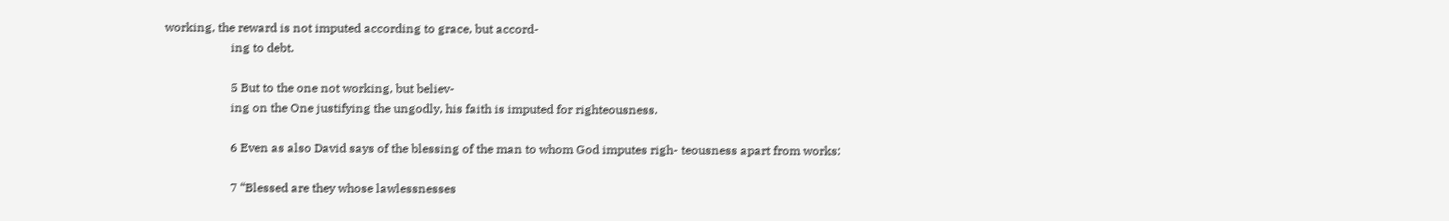working, the reward is not imputed according to grace, but accord-
                      ing to debt.

                      5 But to the one not working, but believ-
                      ing on the One justifying the ungodly, his faith is imputed for righteousness.

                      6 Even as also David says of the blessing of the man to whom God imputes righ- teousness apart from works:

                      7 “Blessed are they whose lawlessnesses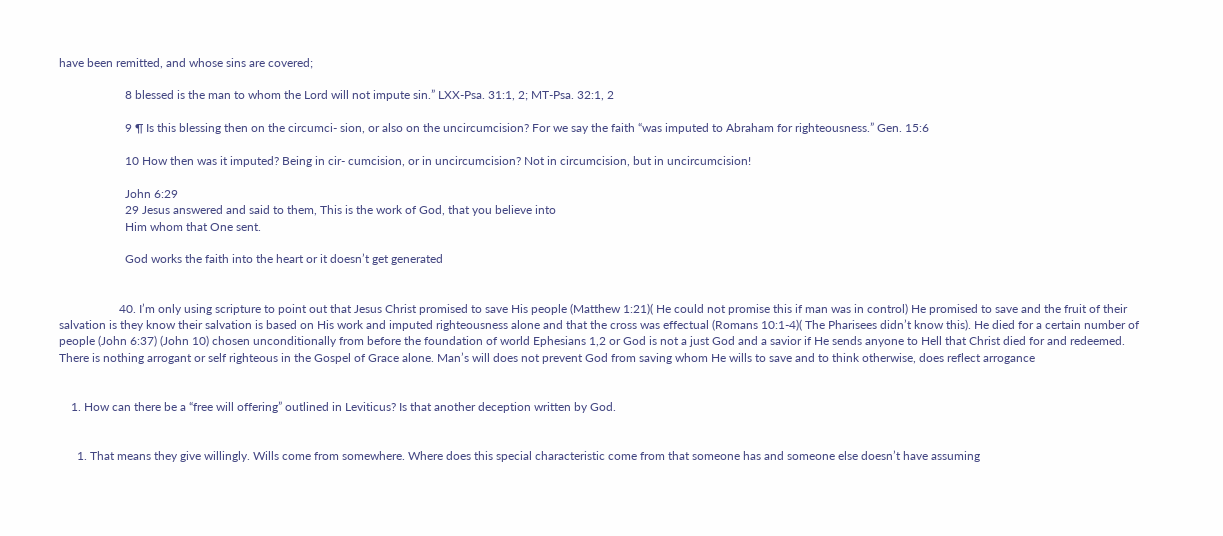have been remitted, and whose sins are covered;

                      8 blessed is the man to whom the Lord will not impute sin.” LXX-Psa. 31:1, 2; MT-Psa. 32:1, 2

                      9 ¶ Is this blessing then on the circumci- sion, or also on the uncircumcision? For we say the faith “was imputed to Abraham for righteousness.” Gen. 15:6

                      10 How then was it imputed? Being in cir- cumcision, or in uncircumcision? Not in circumcision, but in uncircumcision!

                      John 6:29
                      29 Jesus answered and said to them, This is the work of God, that you believe into
                      Him whom that One sent.

                      God works the faith into the heart or it doesn’t get generated


                    40. I’m only using scripture to point out that Jesus Christ promised to save His people (Matthew 1:21)( He could not promise this if man was in control) He promised to save and the fruit of their salvation is they know their salvation is based on His work and imputed righteousness alone and that the cross was effectual (Romans 10:1-4)( The Pharisees didn’t know this). He died for a certain number of people (John 6:37) (John 10) chosen unconditionally from before the foundation of world Ephesians 1,2 or God is not a just God and a savior if He sends anyone to Hell that Christ died for and redeemed. There is nothing arrogant or self righteous in the Gospel of Grace alone. Man’s will does not prevent God from saving whom He wills to save and to think otherwise, does reflect arrogance


    1. How can there be a “free will offering” outlined in Leviticus? Is that another deception written by God.


      1. That means they give willingly. Wills come from somewhere. Where does this special characteristic come from that someone has and someone else doesn’t have assuming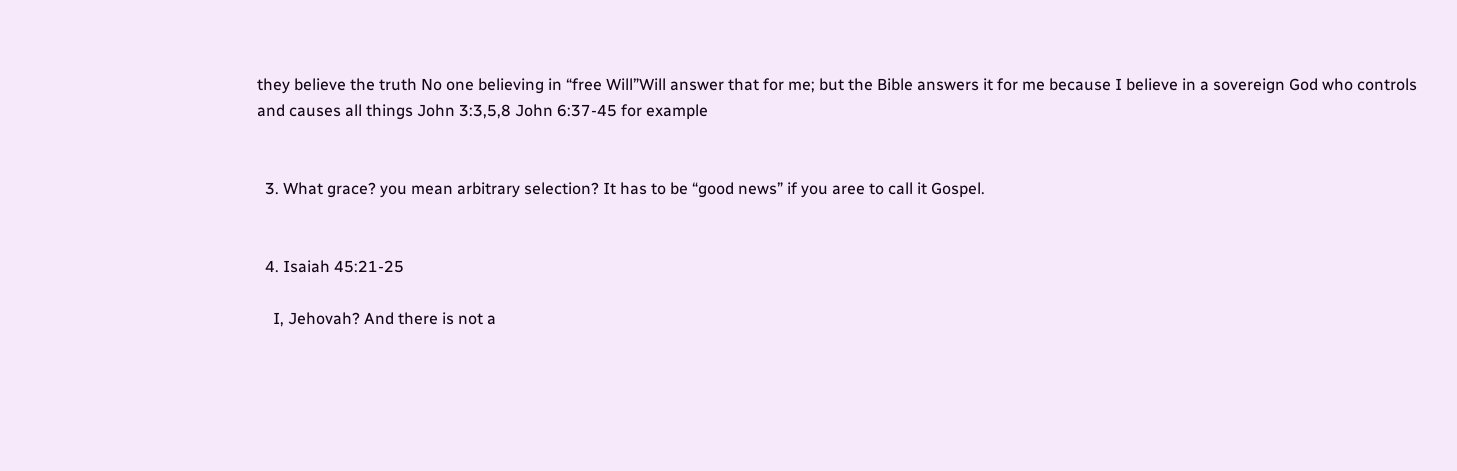they believe the truth No one believing in “free Will”Will answer that for me; but the Bible answers it for me because I believe in a sovereign God who controls and causes all things John 3:3,5,8 John 6:37-45 for example


  3. What grace? you mean arbitrary selection? It has to be “good news” if you aree to call it Gospel.


  4. Isaiah 45:21-25

    I, Jehovah? And there is not a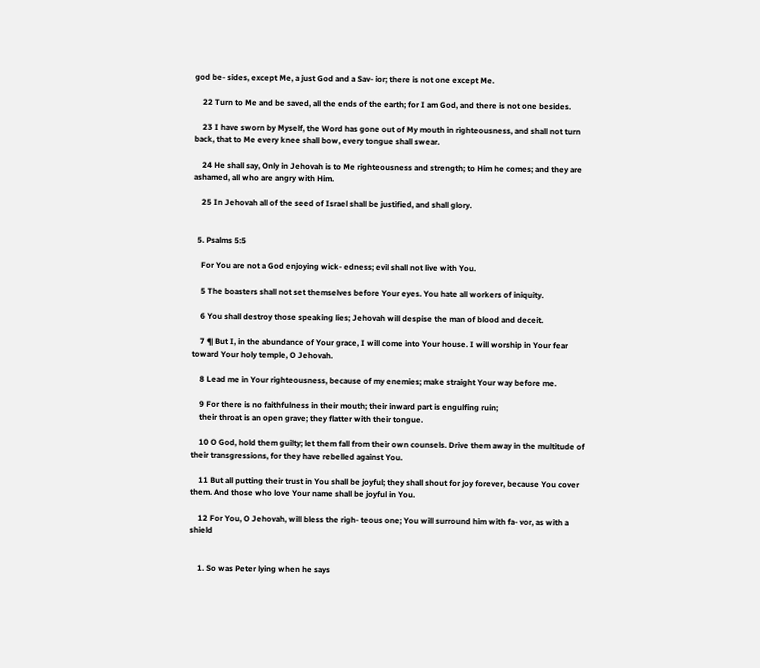god be- sides, except Me, a just God and a Sav- ior; there is not one except Me.

    22 Turn to Me and be saved, all the ends of the earth; for I am God, and there is not one besides.

    23 I have sworn by Myself, the Word has gone out of My mouth in righteousness, and shall not turn back, that to Me every knee shall bow, every tongue shall swear.

    24 He shall say, Only in Jehovah is to Me righteousness and strength; to Him he comes; and they are ashamed, all who are angry with Him.

    25 In Jehovah all of the seed of Israel shall be justified, and shall glory.


  5. Psalms 5:5

    For You are not a God enjoying wick- edness; evil shall not live with You.

    5 The boasters shall not set themselves before Your eyes. You hate all workers of iniquity.

    6 You shall destroy those speaking lies; Jehovah will despise the man of blood and deceit.

    7 ¶ But I, in the abundance of Your grace, I will come into Your house. I will worship in Your fear toward Your holy temple, O Jehovah.

    8 Lead me in Your righteousness, because of my enemies; make straight Your way before me.

    9 For there is no faithfulness in their mouth; their inward part is engulfing ruin;
    their throat is an open grave; they flatter with their tongue.

    10 O God, hold them guilty; let them fall from their own counsels. Drive them away in the multitude of their transgressions, for they have rebelled against You.

    11 But all putting their trust in You shall be joyful; they shall shout for joy forever, because You cover them. And those who love Your name shall be joyful in You.

    12 For You, O Jehovah, will bless the righ- teous one; You will surround him with fa- vor, as with a shield


    1. So was Peter lying when he says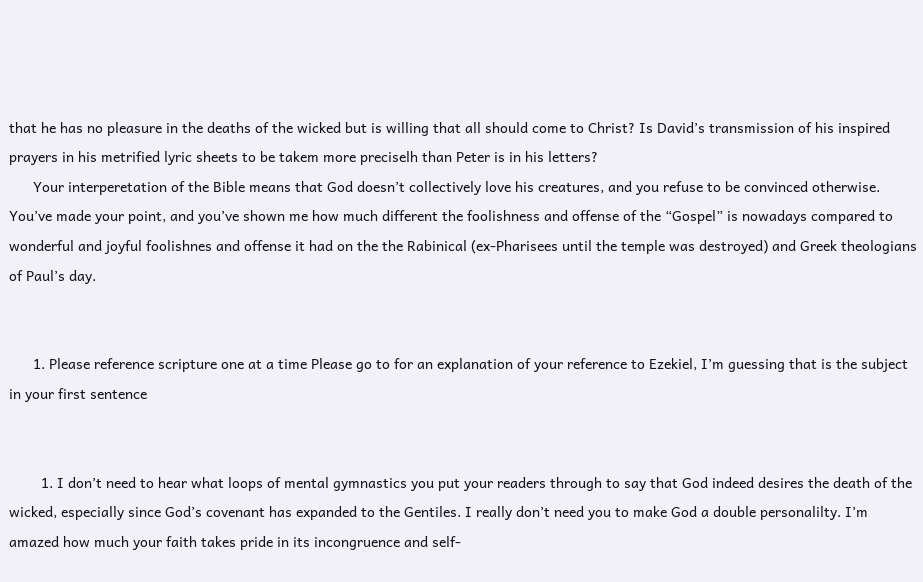that he has no pleasure in the deaths of the wicked but is willing that all should come to Christ? Is David’s transmission of his inspired prayers in his metrified lyric sheets to be takem more preciselh than Peter is in his letters?
      Your interperetation of the Bible means that God doesn’t collectively love his creatures, and you refuse to be convinced otherwise. You’ve made your point, and you’ve shown me how much different the foolishness and offense of the “Gospel” is nowadays compared to wonderful and joyful foolishnes and offense it had on the the Rabinical (ex-Pharisees until the temple was destroyed) and Greek theologians of Paul’s day.


      1. Please reference scripture one at a time Please go to for an explanation of your reference to Ezekiel, I’m guessing that is the subject in your first sentence


        1. I don’t need to hear what loops of mental gymnastics you put your readers through to say that God indeed desires the death of the wicked, especially since God’s covenant has expanded to the Gentiles. I really don’t need you to make God a double personalilty. I’m amazed how much your faith takes pride in its incongruence and self-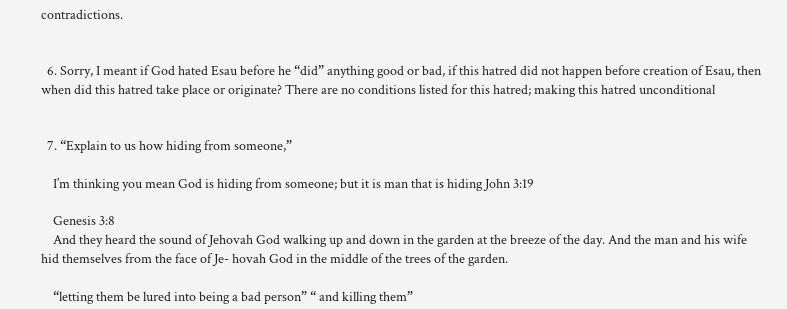contradictions.


  6. Sorry, I meant if God hated Esau before he “did” anything good or bad, if this hatred did not happen before creation of Esau, then when did this hatred take place or originate? There are no conditions listed for this hatred; making this hatred unconditional


  7. “Explain to us how hiding from someone,”

    I’m thinking you mean God is hiding from someone; but it is man that is hiding John 3:19

    Genesis 3:8
    And they heard the sound of Jehovah God walking up and down in the garden at the breeze of the day. And the man and his wife hid themselves from the face of Je- hovah God in the middle of the trees of the garden.

    “letting them be lured into being a bad person” “ and killing them”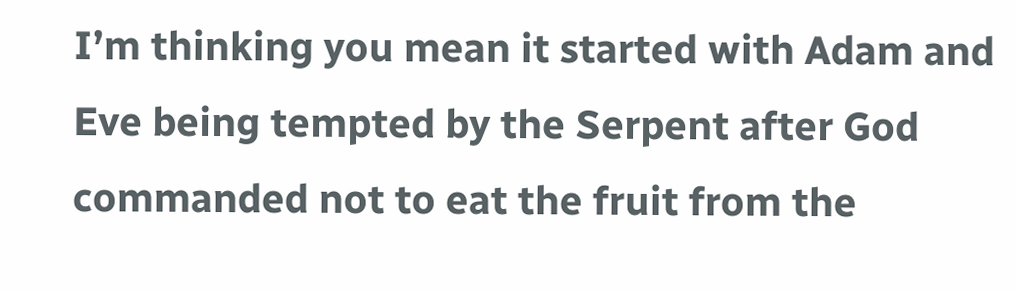I’m thinking you mean it started with Adam and Eve being tempted by the Serpent after God commanded not to eat the fruit from the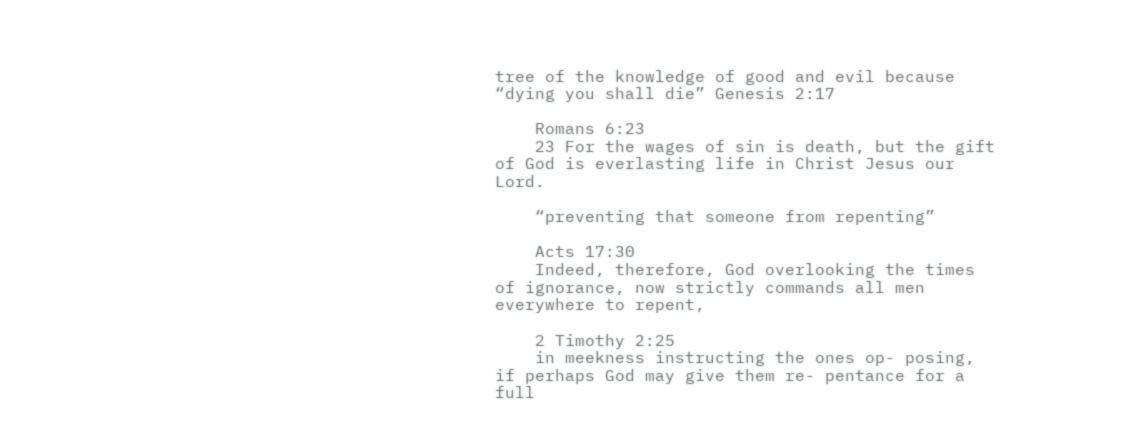tree of the knowledge of good and evil because “dying you shall die” Genesis 2:17

    Romans 6:23
    23 For the wages of sin is death, but the gift of God is everlasting life in Christ Jesus our Lord.

    “preventing that someone from repenting”

    Acts 17:30
    Indeed, therefore, God overlooking the times of ignorance, now strictly commands all men everywhere to repent,

    2 Timothy 2:25
    in meekness instructing the ones op- posing, if perhaps God may give them re- pentance for a full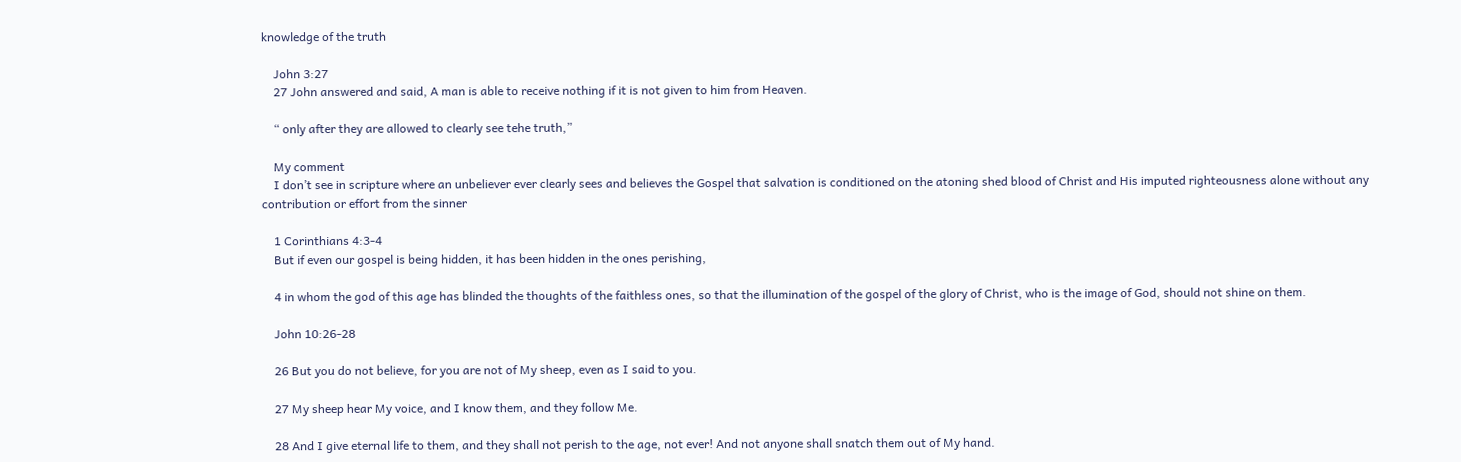knowledge of the truth

    John 3:27
    27 John answered and said, A man is able to receive nothing if it is not given to him from Heaven.

    “ only after they are allowed to clearly see tehe truth,”

    My comment
    I don’t see in scripture where an unbeliever ever clearly sees and believes the Gospel that salvation is conditioned on the atoning shed blood of Christ and His imputed righteousness alone without any contribution or effort from the sinner

    1 Corinthians 4:3-4
    But if even our gospel is being hidden, it has been hidden in the ones perishing,

    4 in whom the god of this age has blinded the thoughts of the faithless ones, so that the illumination of the gospel of the glory of Christ, who is the image of God, should not shine on them.

    John 10:26-28

    26 But you do not believe, for you are not of My sheep, even as I said to you.

    27 My sheep hear My voice, and I know them, and they follow Me.

    28 And I give eternal life to them, and they shall not perish to the age, not ever! And not anyone shall snatch them out of My hand.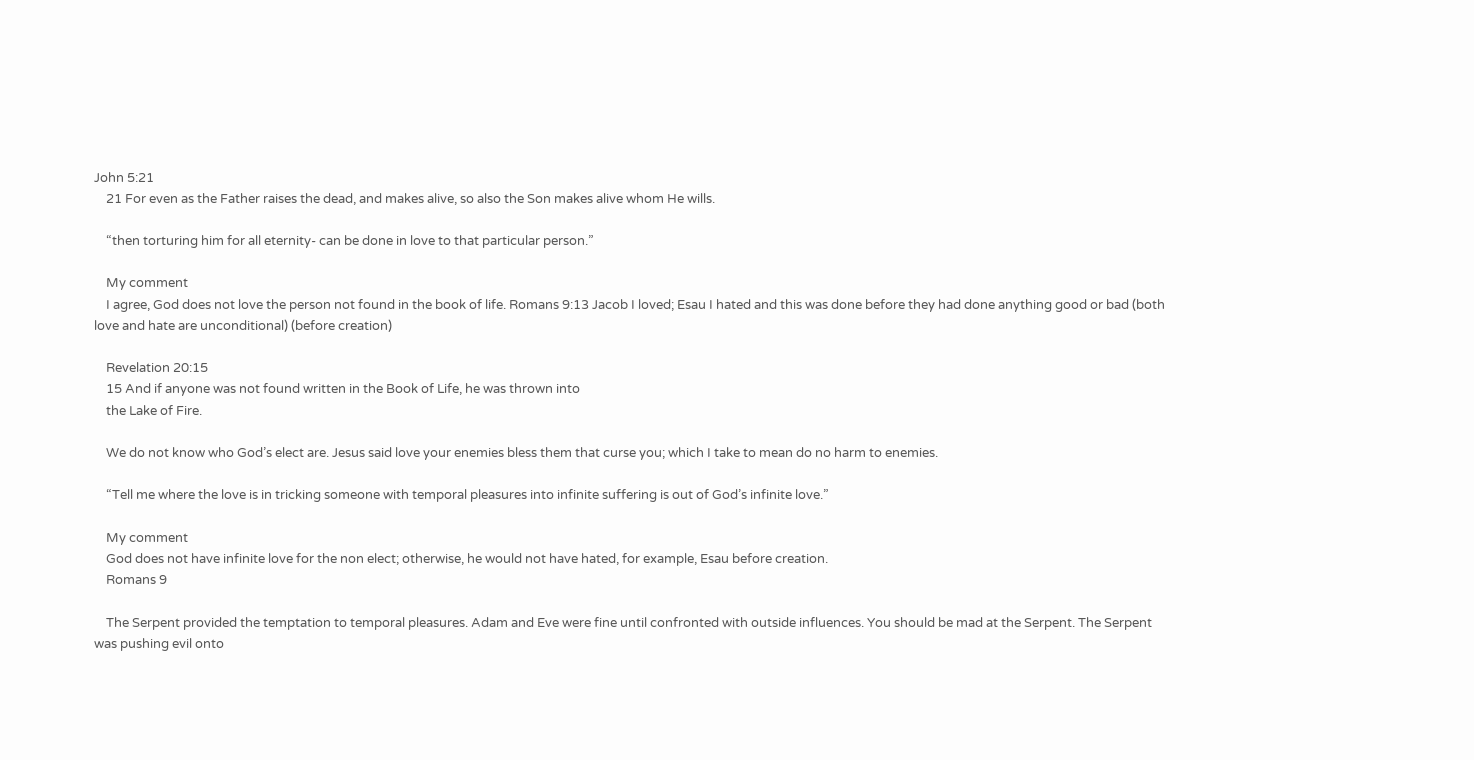John 5:21
    21 For even as the Father raises the dead, and makes alive, so also the Son makes alive whom He wills.

    “then torturing him for all eternity- can be done in love to that particular person.”

    My comment
    I agree, God does not love the person not found in the book of life. Romans 9:13 Jacob I loved; Esau I hated and this was done before they had done anything good or bad (both love and hate are unconditional) (before creation)

    Revelation 20:15
    15 And if anyone was not found written in the Book of Life, he was thrown into
    the Lake of Fire.

    We do not know who God’s elect are. Jesus said love your enemies bless them that curse you; which I take to mean do no harm to enemies.

    “Tell me where the love is in tricking someone with temporal pleasures into infinite suffering is out of God’s infinite love.”

    My comment
    God does not have infinite love for the non elect; otherwise, he would not have hated, for example, Esau before creation.
    Romans 9

    The Serpent provided the temptation to temporal pleasures. Adam and Eve were fine until confronted with outside influences. You should be mad at the Serpent. The Serpent was pushing evil onto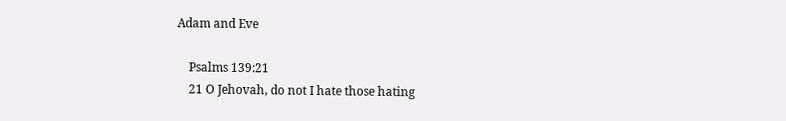Adam and Eve

    Psalms 139:21
    21 O Jehovah, do not I hate those hating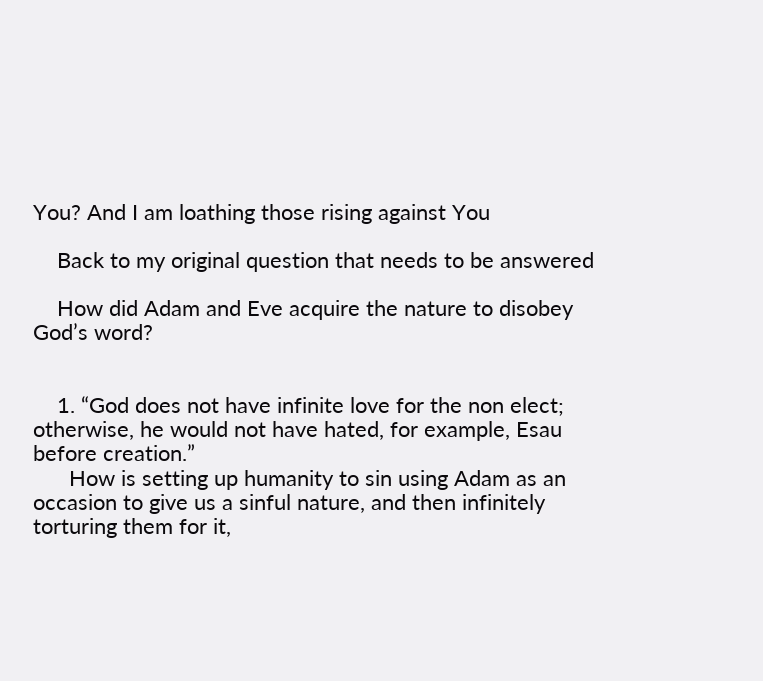You? And I am loathing those rising against You

    Back to my original question that needs to be answered

    How did Adam and Eve acquire the nature to disobey God’s word?


    1. “God does not have infinite love for the non elect; otherwise, he would not have hated, for example, Esau before creation.”
      How is setting up humanity to sin using Adam as an occasion to give us a sinful nature, and then infinitely torturing them for it,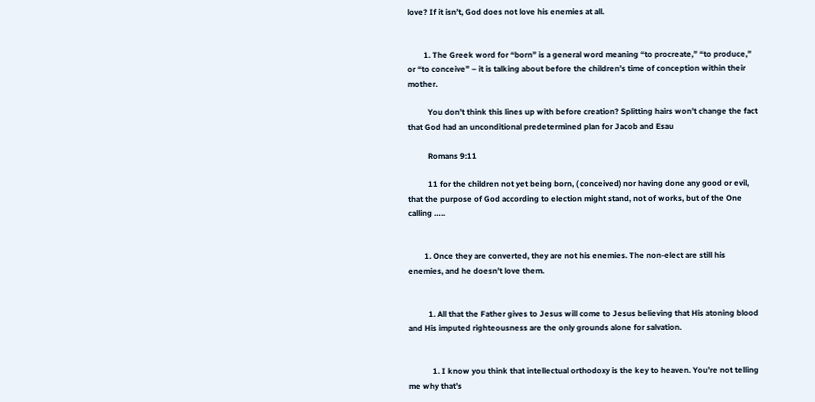love? If it isn’t, God does not love his enemies at all.


        1. The Greek word for “born” is a general word meaning “to procreate,” “to produce,” or “to conceive” – it is talking about before the children’s time of conception within their mother.

          You don’t think this lines up with before creation? Splitting hairs won’t change the fact that God had an unconditional predetermined plan for Jacob and Esau

          Romans 9:11

          11 for the children not yet being born, ( conceived) nor having done any good or evil, that the purpose of God according to election might stand, not of works, but of the One calling …..


        1. Once they are converted, they are not his enemies. The non-elect are still his enemies, and he doesn’t love them.


          1. All that the Father gives to Jesus will come to Jesus believing that His atoning blood and His imputed righteousness are the only grounds alone for salvation.


            1. I know you think that intellectual orthodoxy is the key to heaven. You’re not telling me why that’s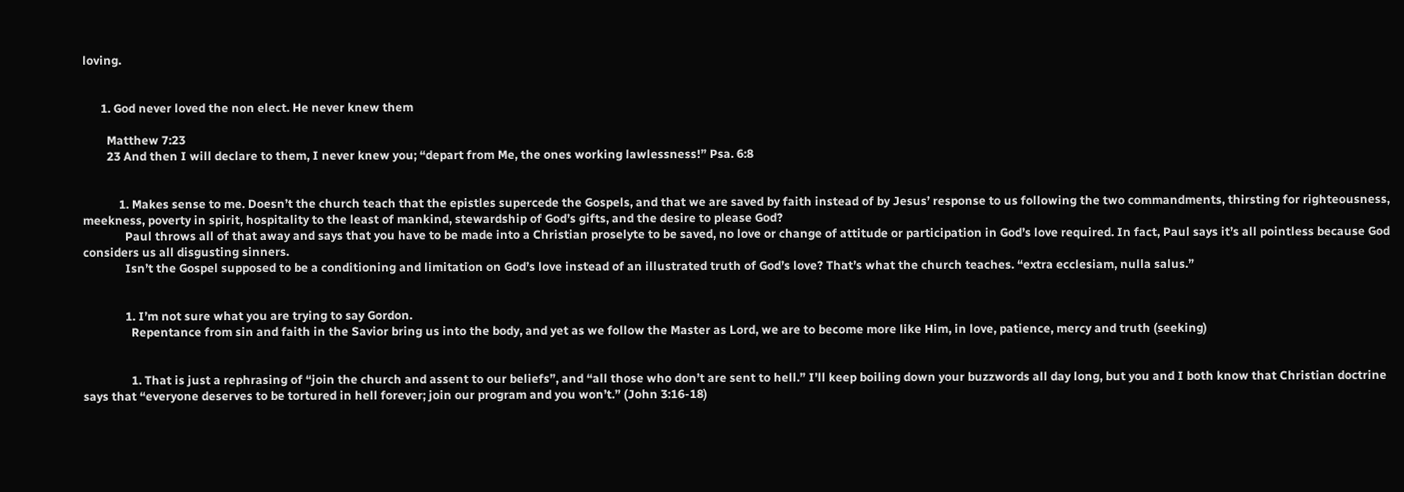loving.


      1. God never loved the non elect. He never knew them

        Matthew 7:23
        23 And then I will declare to them, I never knew you; “depart from Me, the ones working lawlessness!” Psa. 6:8


            1. Makes sense to me. Doesn’t the church teach that the epistles supercede the Gospels, and that we are saved by faith instead of by Jesus’ response to us following the two commandments, thirsting for righteousness, meekness, poverty in spirit, hospitality to the least of mankind, stewardship of God’s gifts, and the desire to please God?
              Paul throws all of that away and says that you have to be made into a Christian proselyte to be saved, no love or change of attitude or participation in God’s love required. In fact, Paul says it’s all pointless because God considers us all disgusting sinners.
              Isn’t the Gospel supposed to be a conditioning and limitation on God’s love instead of an illustrated truth of God’s love? That’s what the church teaches. “extra ecclesiam, nulla salus.”


              1. I’m not sure what you are trying to say Gordon.
                Repentance from sin and faith in the Savior bring us into the body, and yet as we follow the Master as Lord, we are to become more like Him, in love, patience, mercy and truth (seeking)


                1. That is just a rephrasing of “join the church and assent to our beliefs”, and “all those who don’t are sent to hell.” I’ll keep boiling down your buzzwords all day long, but you and I both know that Christian doctrine says that “everyone deserves to be tortured in hell forever; join our program and you won’t.” (John 3:16-18)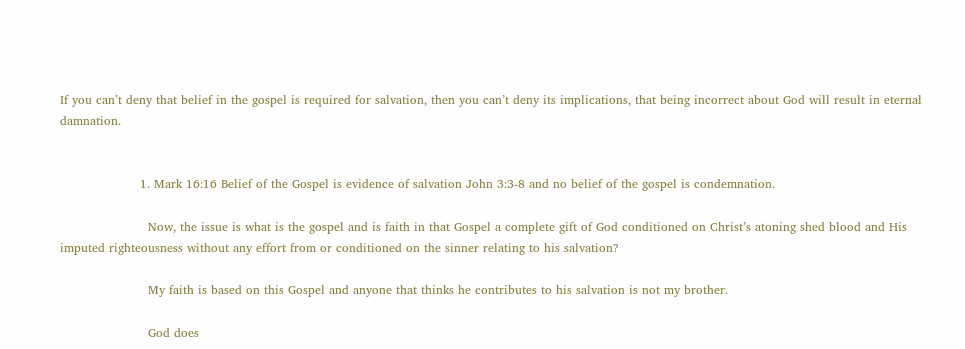If you can’t deny that belief in the gospel is required for salvation, then you can’t deny its implications, that being incorrect about God will result in eternal damnation.


                    1. Mark 16:16 Belief of the Gospel is evidence of salvation John 3:3-8 and no belief of the gospel is condemnation.

                      Now, the issue is what is the gospel and is faith in that Gospel a complete gift of God conditioned on Christ’s atoning shed blood and His imputed righteousness without any effort from or conditioned on the sinner relating to his salvation?

                      My faith is based on this Gospel and anyone that thinks he contributes to his salvation is not my brother.

                      God does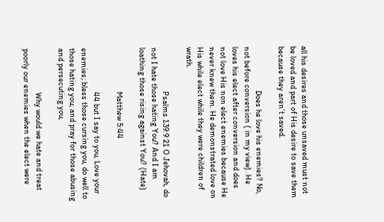all his desires and those unsaved must not be loved and part of His desire to save them because they aren’t saved.

                      Does he love his enemies? No, not before conversion ( in my view). He loves his elect after conversion and does not love His non elect enemies because He never knew them. He demonstrated love on His while elect while they were children of wrath.

                      Psalms 139:9 21 O Jehovah, do not I hate those hating You? And I am loathing those rising against You? (Hate)

                      Matthew 5:44

                      44 but I say to you, Love your enemies; bless those cursing you, do well to those hating you; and pray for those abusing and persecuting you,

                      Why would we hate and treat poorly our enemies when the elect were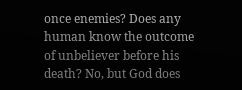once enemies? Does any human know the outcome of unbeliever before his death? No, but God does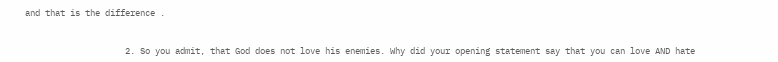and that is the difference .


                    2. So you admit, that God does not love his enemies. Why did your opening statement say that you can love AND hate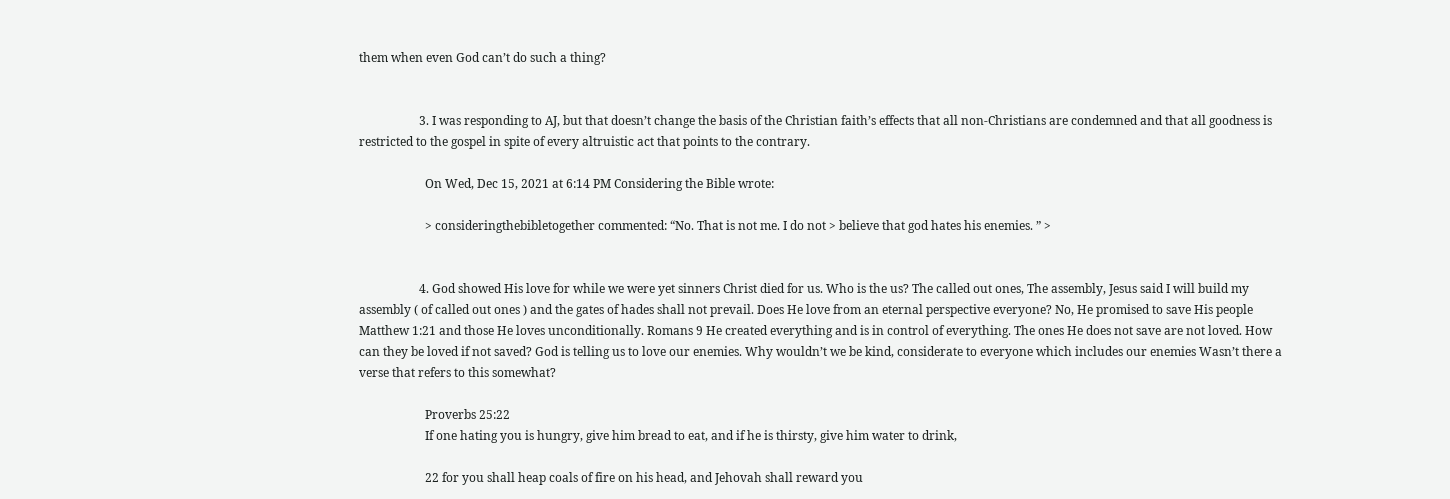them when even God can’t do such a thing?


                    3. I was responding to AJ, but that doesn’t change the basis of the Christian faith’s effects that all non-Christians are condemned and that all goodness is restricted to the gospel in spite of every altruistic act that points to the contrary.

                      On Wed, Dec 15, 2021 at 6:14 PM Considering the Bible wrote:

                      > consideringthebibletogether commented: “No. That is not me. I do not > believe that god hates his enemies. ” >


                    4. God showed His love for while we were yet sinners Christ died for us. Who is the us? The called out ones, The assembly, Jesus said I will build my assembly ( of called out ones ) and the gates of hades shall not prevail. Does He love from an eternal perspective everyone? No, He promised to save His people Matthew 1:21 and those He loves unconditionally. Romans 9 He created everything and is in control of everything. The ones He does not save are not loved. How can they be loved if not saved? God is telling us to love our enemies. Why wouldn’t we be kind, considerate to everyone which includes our enemies Wasn’t there a verse that refers to this somewhat?

                      Proverbs 25:22
                      If one hating you is hungry, give him bread to eat, and if he is thirsty, give him water to drink,

                      22 for you shall heap coals of fire on his head, and Jehovah shall reward you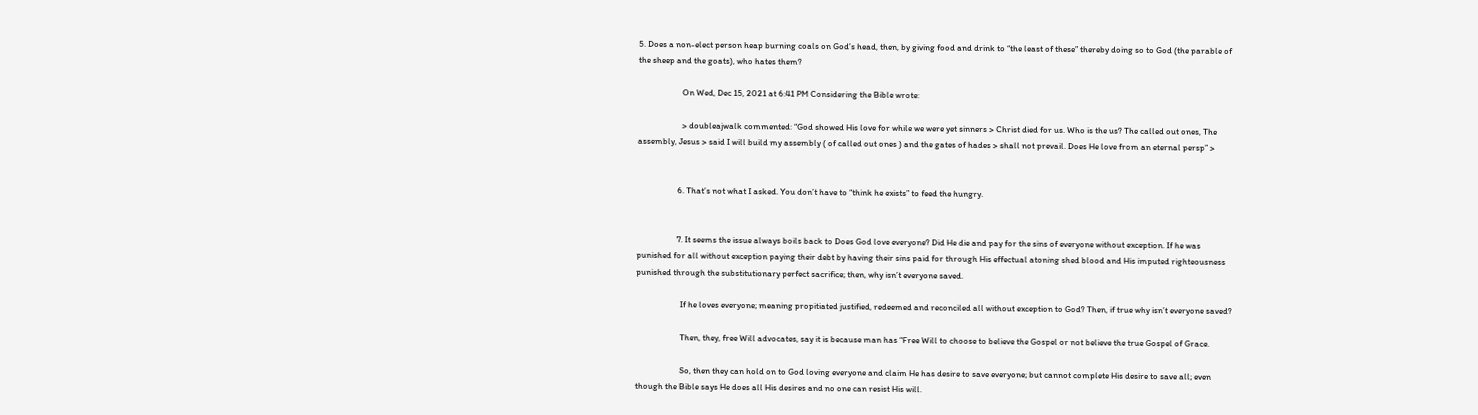5. Does a non-elect person heap burning coals on God’s head, then, by giving food and drink to “the least of these” thereby doing so to God (the parable of the sheep and the goats), who hates them?

                      On Wed, Dec 15, 2021 at 6:41 PM Considering the Bible wrote:

                      > doubleajwalk commented: “God showed His love for while we were yet sinners > Christ died for us. Who is the us? The called out ones, The assembly, Jesus > said I will build my assembly ( of called out ones ) and the gates of hades > shall not prevail. Does He love from an eternal persp” >


                    6. That’s not what I asked. You don’t have to “think he exists” to feed the hungry.


                    7. It seems the issue always boils back to Does God love everyone? Did He die and pay for the sins of everyone without exception. If he was punished for all without exception paying their debt by having their sins paid for through His effectual atoning shed blood and His imputed righteousness punished through the substitutionary perfect sacrifice; then, why isn’t everyone saved.

                      If he loves everyone; meaning propitiated justified, redeemed and reconciled all without exception to God? Then, if true why isn’t everyone saved?

                      Then, they, free Will advocates, say it is because man has “Free Will to choose to believe the Gospel or not believe the true Gospel of Grace.

                      So, then they can hold on to God loving everyone and claim He has desire to save everyone; but cannot complete His desire to save all; even though the Bible says He does all His desires and no one can resist His will.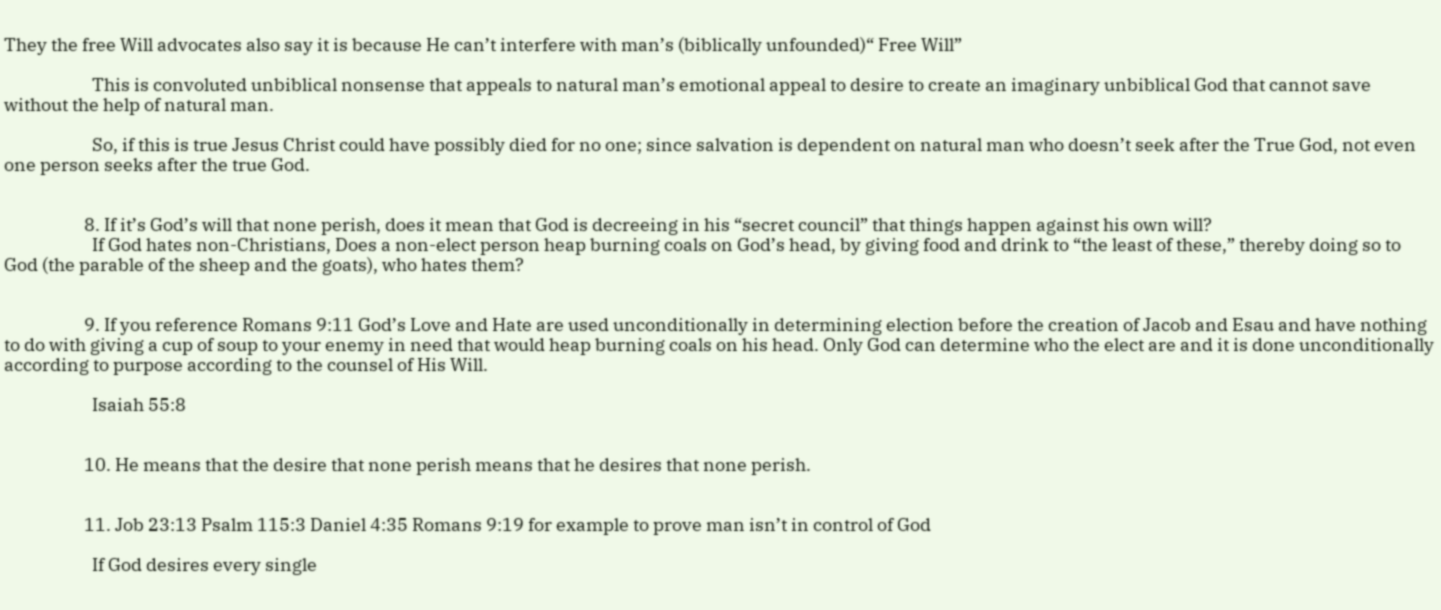They the free Will advocates also say it is because He can’t interfere with man’s (biblically unfounded)“ Free Will”

                      This is convoluted unbiblical nonsense that appeals to natural man’s emotional appeal to desire to create an imaginary unbiblical God that cannot save without the help of natural man.

                      So, if this is true Jesus Christ could have possibly died for no one; since salvation is dependent on natural man who doesn’t seek after the True God, not even one person seeks after the true God.


                    8. If it’s God’s will that none perish, does it mean that God is decreeing in his “secret council” that things happen against his own will?
                      If God hates non-Christians, Does a non-elect person heap burning coals on God’s head, by giving food and drink to “the least of these,” thereby doing so to God (the parable of the sheep and the goats), who hates them?


                    9. If you reference Romans 9:11 God’s Love and Hate are used unconditionally in determining election before the creation of Jacob and Esau and have nothing to do with giving a cup of soup to your enemy in need that would heap burning coals on his head. Only God can determine who the elect are and it is done unconditionally according to purpose according to the counsel of His Will.

                      Isaiah 55:8


                    10. He means that the desire that none perish means that he desires that none perish.


                    11. Job 23:13 Psalm 115:3 Daniel 4:35 Romans 9:19 for example to prove man isn’t in control of God

                      If God desires every single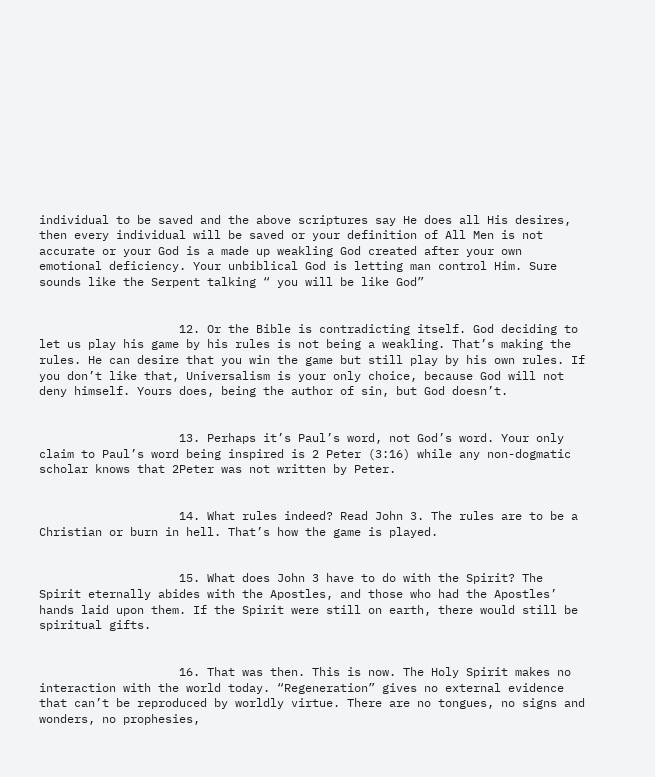individual to be saved and the above scriptures say He does all His desires, then every individual will be saved or your definition of All Men is not accurate or your God is a made up weakling God created after your own emotional deficiency. Your unbiblical God is letting man control Him. Sure sounds like the Serpent talking “ you will be like God”


                    12. Or the Bible is contradicting itself. God deciding to let us play his game by his rules is not being a weakling. That’s making the rules. He can desire that you win the game but still play by his own rules. If you don’t like that, Universalism is your only choice, because God will not deny himself. Yours does, being the author of sin, but God doesn’t.


                    13. Perhaps it’s Paul’s word, not God’s word. Your only claim to Paul’s word being inspired is 2 Peter (3:16) while any non-dogmatic scholar knows that 2Peter was not written by Peter.


                    14. What rules indeed? Read John 3. The rules are to be a Christian or burn in hell. That’s how the game is played.


                    15. What does John 3 have to do with the Spirit? The Spirit eternally abides with the Apostles, and those who had the Apostles’ hands laid upon them. If the Spirit were still on earth, there would still be spiritual gifts.


                    16. That was then. This is now. The Holy Spirit makes no interaction with the world today. “Regeneration” gives no external evidence that can’t be reproduced by worldly virtue. There are no tongues, no signs and wonders, no prophesies,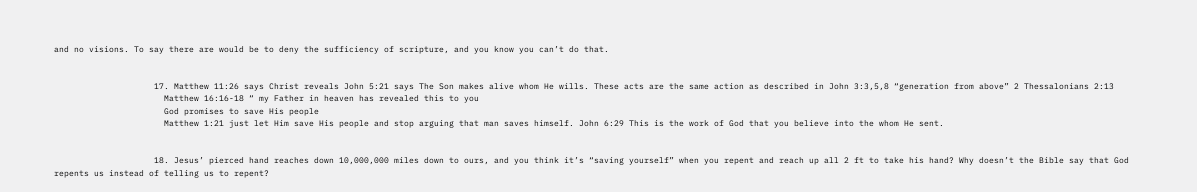and no visions. To say there are would be to deny the sufficiency of scripture, and you know you can’t do that.


                    17. Matthew 11:26 says Christ reveals John 5:21 says The Son makes alive whom He wills. These acts are the same action as described in John 3:3,5,8 “generation from above” 2 Thessalonians 2:13
                      Matthew 16:16-18 “ my Father in heaven has revealed this to you
                      God promises to save His people
                      Matthew 1:21 just let Him save His people and stop arguing that man saves himself. John 6:29 This is the work of God that you believe into the whom He sent.


                    18. Jesus’ pierced hand reaches down 10,000,000 miles down to ours, and you think it’s “saving yourself” when you repent and reach up all 2 ft to take his hand? Why doesn’t the Bible say that God repents us instead of telling us to repent?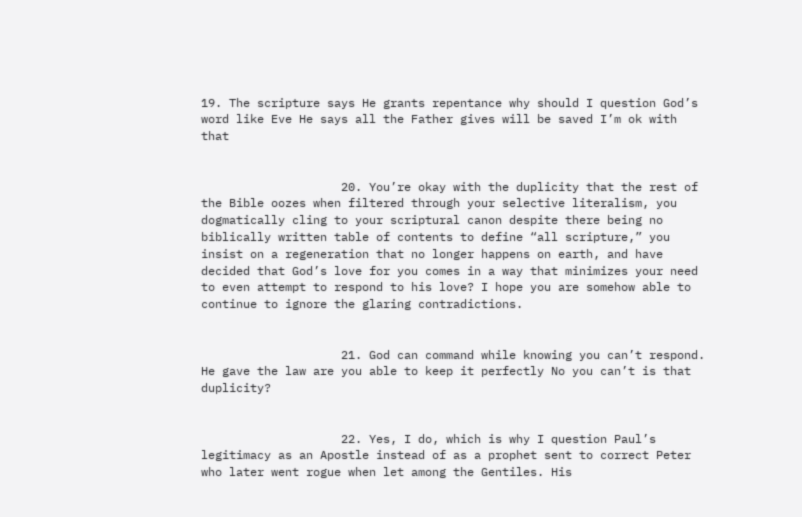19. The scripture says He grants repentance why should I question God’s word like Eve He says all the Father gives will be saved I’m ok with that


                    20. You’re okay with the duplicity that the rest of the Bible oozes when filtered through your selective literalism, you dogmatically cling to your scriptural canon despite there being no biblically written table of contents to define “all scripture,” you insist on a regeneration that no longer happens on earth, and have decided that God’s love for you comes in a way that minimizes your need to even attempt to respond to his love? I hope you are somehow able to continue to ignore the glaring contradictions.


                    21. God can command while knowing you can’t respond. He gave the law are you able to keep it perfectly No you can’t is that duplicity?


                    22. Yes, I do, which is why I question Paul’s legitimacy as an Apostle instead of as a prophet sent to correct Peter who later went rogue when let among the Gentiles. His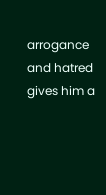arrogance and hatred gives him a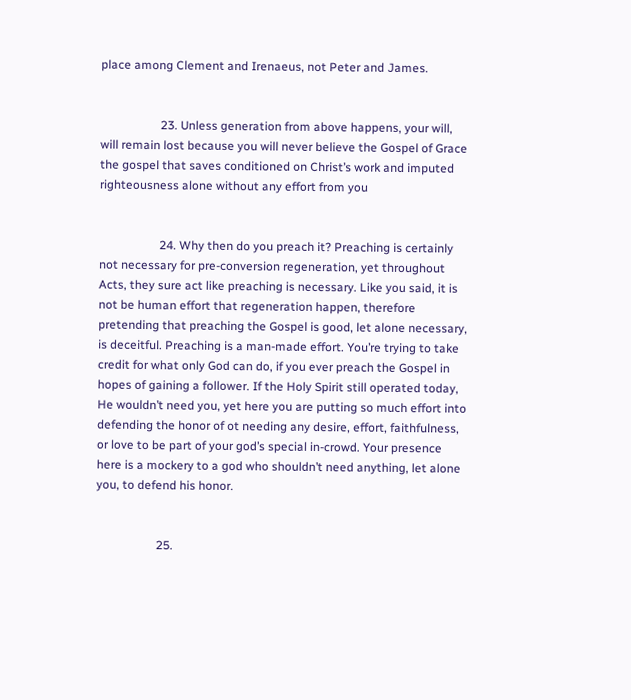place among Clement and Irenaeus, not Peter and James.


                    23. Unless generation from above happens, your will, will remain lost because you will never believe the Gospel of Grace the gospel that saves conditioned on Christ’s work and imputed righteousness alone without any effort from you


                    24. Why then do you preach it? Preaching is certainly not necessary for pre-conversion regeneration, yet throughout Acts, they sure act like preaching is necessary. Like you said, it is not be human effort that regeneration happen, therefore pretending that preaching the Gospel is good, let alone necessary, is deceitful. Preaching is a man-made effort. You’re trying to take credit for what only God can do, if you ever preach the Gospel in hopes of gaining a follower. If the Holy Spirit still operated today, He wouldn’t need you, yet here you are putting so much effort into defending the honor of ot needing any desire, effort, faithfulness, or love to be part of your god’s special in-crowd. Your presence here is a mockery to a god who shouldn’t need anything, let alone you, to defend his honor.


                    25.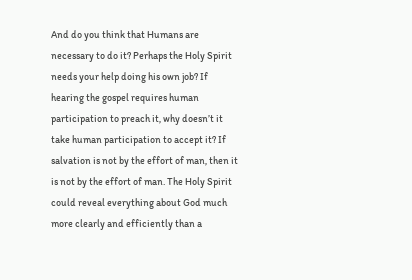And do you think that Humans are necessary to do it? Perhaps the Holy Spirit needs your help doing his own job? If hearing the gospel requires human participation to preach it, why doesn’t it take human participation to accept it? If salvation is not by the effort of man, then it is not by the effort of man. The Holy Spirit could reveal everything about God much more clearly and efficiently than a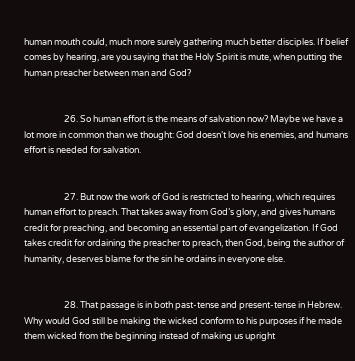human mouth could, much more surely gathering much better disciples. If belief comes by hearing, are you saying that the Holy Spirit is mute, when putting the human preacher between man and God?


                    26. So human effort is the means of salvation now? Maybe we have a lot more in common than we thought: God doesn’t love his enemies, and humans effort is needed for salvation.


                    27. But now the work of God is restricted to hearing, which requires human effort to preach. That takes away from God’s glory, and gives humans credit for preaching, and becoming an essential part of evangelization. If God takes credit for ordaining the preacher to preach, then God, being the author of humanity, deserves blame for the sin he ordains in everyone else.


                    28. That passage is in both past-tense and present-tense in Hebrew. Why would God still be making the wicked conform to his purposes if he made them wicked from the beginning instead of making us upright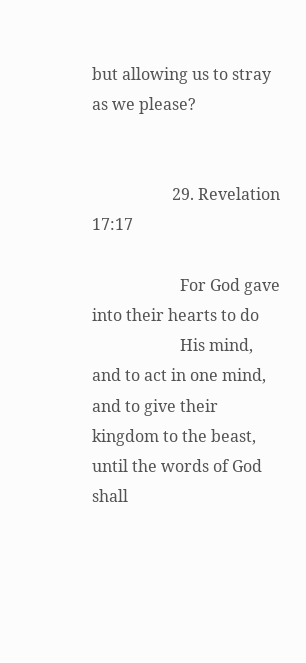but allowing us to stray as we please?


                    29. Revelation 17:17

                      For God gave into their hearts to do
                      His mind, and to act in one mind, and to give their kingdom to the beast, until the words of God shall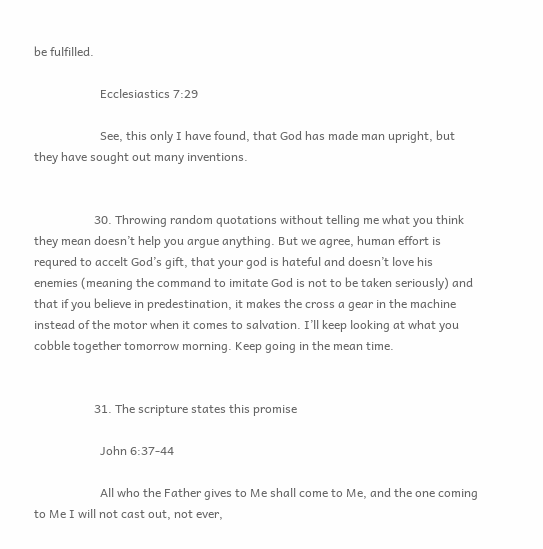be fulfilled.

                      Ecclesiastics 7:29

                      See, this only I have found, that God has made man upright, but they have sought out many inventions.


                    30. Throwing random quotations without telling me what you think they mean doesn’t help you argue anything. But we agree, human effort is requred to accelt God’s gift, that your god is hateful and doesn’t love his enemies (meaning the command to imitate God is not to be taken seriously) and that if you believe in predestination, it makes the cross a gear in the machine instead of the motor when it comes to salvation. I’ll keep looking at what you cobble together tomorrow morning. Keep going in the mean time.


                    31. The scripture states this promise

                      John 6:37-44

                      All who the Father gives to Me shall come to Me, and the one coming to Me I will not cast out, not ever,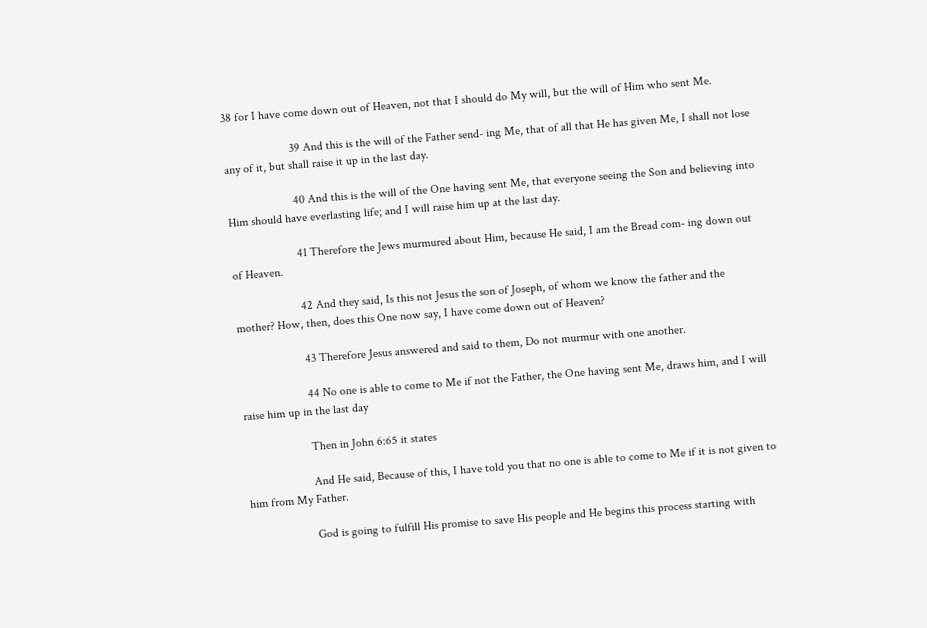38 for I have come down out of Heaven, not that I should do My will, but the will of Him who sent Me.

                      39 And this is the will of the Father send- ing Me, that of all that He has given Me, I shall not lose any of it, but shall raise it up in the last day.

                      40 And this is the will of the One having sent Me, that everyone seeing the Son and believing into Him should have everlasting life; and I will raise him up at the last day.

                      41 Therefore the Jews murmured about Him, because He said, I am the Bread com- ing down out of Heaven.

                      42 And they said, Is this not Jesus the son of Joseph, of whom we know the father and the mother? How, then, does this One now say, I have come down out of Heaven?

                      43 Therefore Jesus answered and said to them, Do not murmur with one another.

                      44 No one is able to come to Me if not the Father, the One having sent Me, draws him, and I will raise him up in the last day

                      Then in John 6:65 it states

                      And He said, Because of this, I have told you that no one is able to come to Me if it is not given to him from My Father.

                      God is going to fulfill His promise to save His people and He begins this process starting with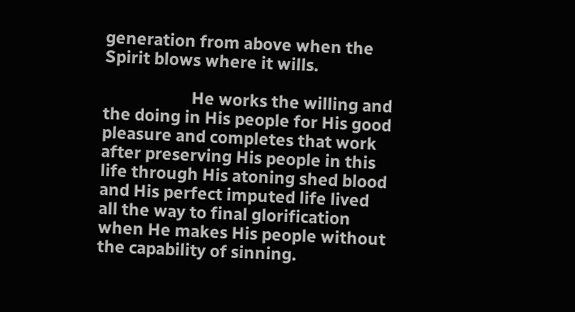generation from above when the Spirit blows where it wills.

                      He works the willing and the doing in His people for His good pleasure and completes that work after preserving His people in this life through His atoning shed blood and His perfect imputed life lived all the way to final glorification when He makes His people without the capability of sinning.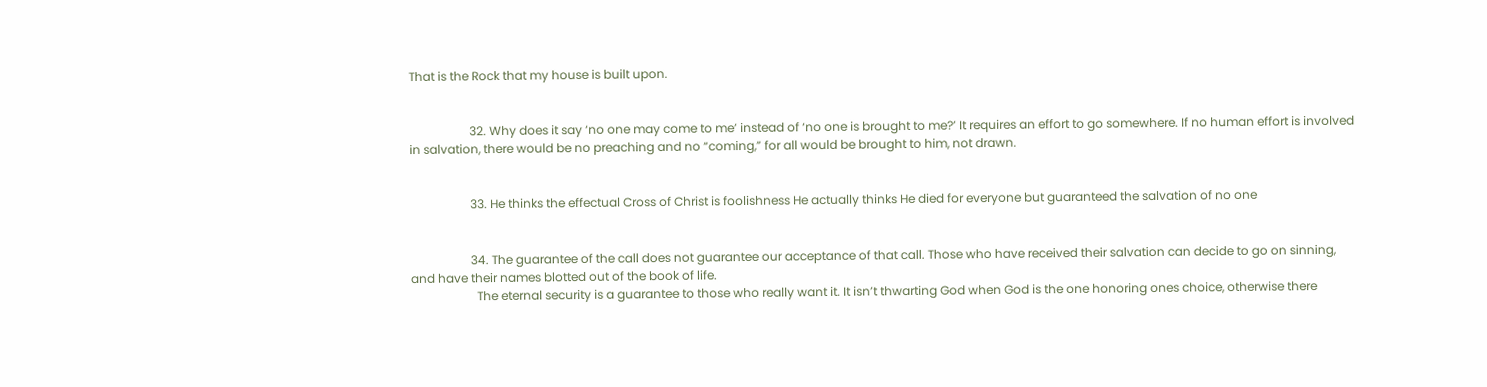That is the Rock that my house is built upon.


                    32. Why does it say ‘no one may come to me’ instead of ‘no one is brought to me?’ It requires an effort to go somewhere. If no human effort is involved in salvation, there would be no preaching and no “coming,” for all would be brought to him, not drawn.


                    33. He thinks the effectual Cross of Christ is foolishness He actually thinks He died for everyone but guaranteed the salvation of no one


                    34. The guarantee of the call does not guarantee our acceptance of that call. Those who have received their salvation can decide to go on sinning, and have their names blotted out of the book of life.
                      The eternal security is a guarantee to those who really want it. It isn’t thwarting God when God is the one honoring ones choice, otherwise there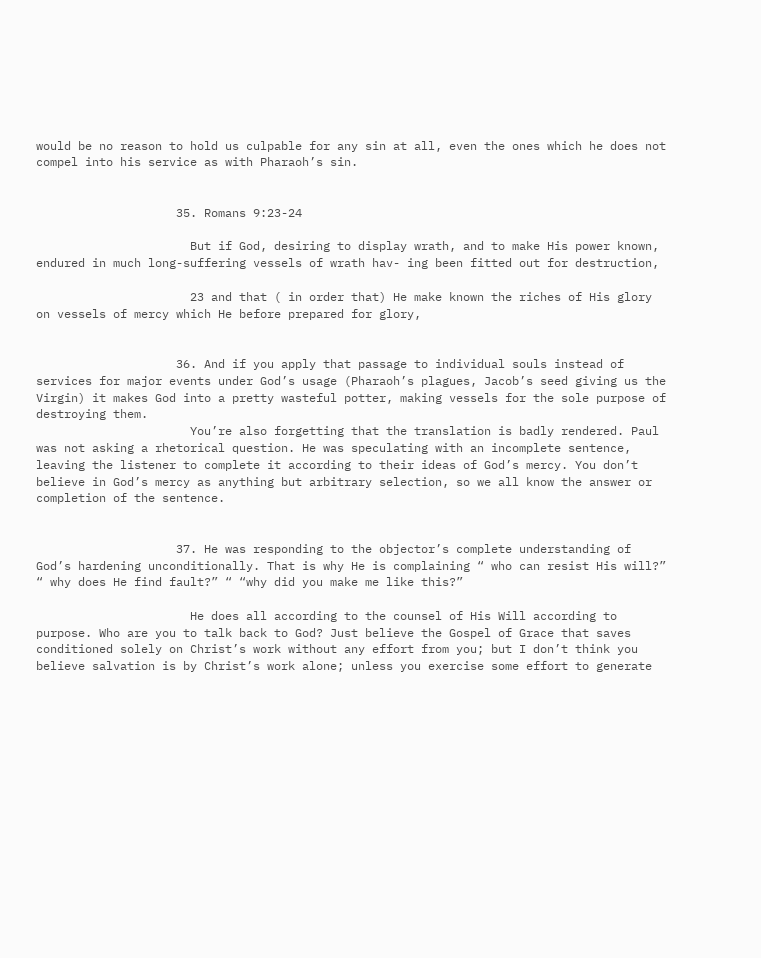would be no reason to hold us culpable for any sin at all, even the ones which he does not compel into his service as with Pharaoh’s sin.


                    35. Romans 9:23-24

                      But if God, desiring to display wrath, and to make His power known, endured in much long-suffering vessels of wrath hav- ing been fitted out for destruction,

                      23 and that ( in order that) He make known the riches of His glory on vessels of mercy which He before prepared for glory,


                    36. And if you apply that passage to individual souls instead of services for major events under God’s usage (Pharaoh’s plagues, Jacob’s seed giving us the Virgin) it makes God into a pretty wasteful potter, making vessels for the sole purpose of destroying them.
                      You’re also forgetting that the translation is badly rendered. Paul was not asking a rhetorical question. He was speculating with an incomplete sentence, leaving the listener to complete it according to their ideas of God’s mercy. You don’t believe in God’s mercy as anything but arbitrary selection, so we all know the answer or completion of the sentence.


                    37. He was responding to the objector’s complete understanding of God’s hardening unconditionally. That is why He is complaining “ who can resist His will?” “ why does He find fault?” “ “why did you make me like this?”

                      He does all according to the counsel of His Will according to purpose. Who are you to talk back to God? Just believe the Gospel of Grace that saves conditioned solely on Christ’s work without any effort from you; but I don’t think you believe salvation is by Christ’s work alone; unless you exercise some effort to generate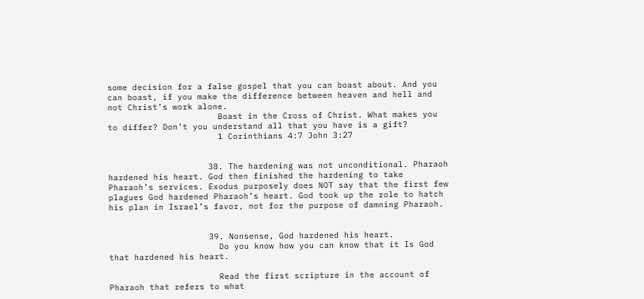some decision for a false gospel that you can boast about. And you can boast, if you make the difference between heaven and hell and not Christ’s work alone.
                      Boast in the Cross of Christ. What makes you to differ? Don’t you understand all that you have is a gift?
                      1 Corinthians 4:7 John 3:27


                    38. The hardening was not unconditional. Pharaoh hardened his heart. God then finished the hardening to take Pharaoh’s services. Exodus purposely does NOT say that the first few plagues God hardened Pharaoh’s heart. God took up the role to hatch his plan in Israel’s favor, not for the purpose of damning Pharaoh.


                    39. Nonsense, God hardened his heart.
                      Do you know how you can know that it Is God that hardened his heart.

                      Read the first scripture in the account of Pharaoh that refers to what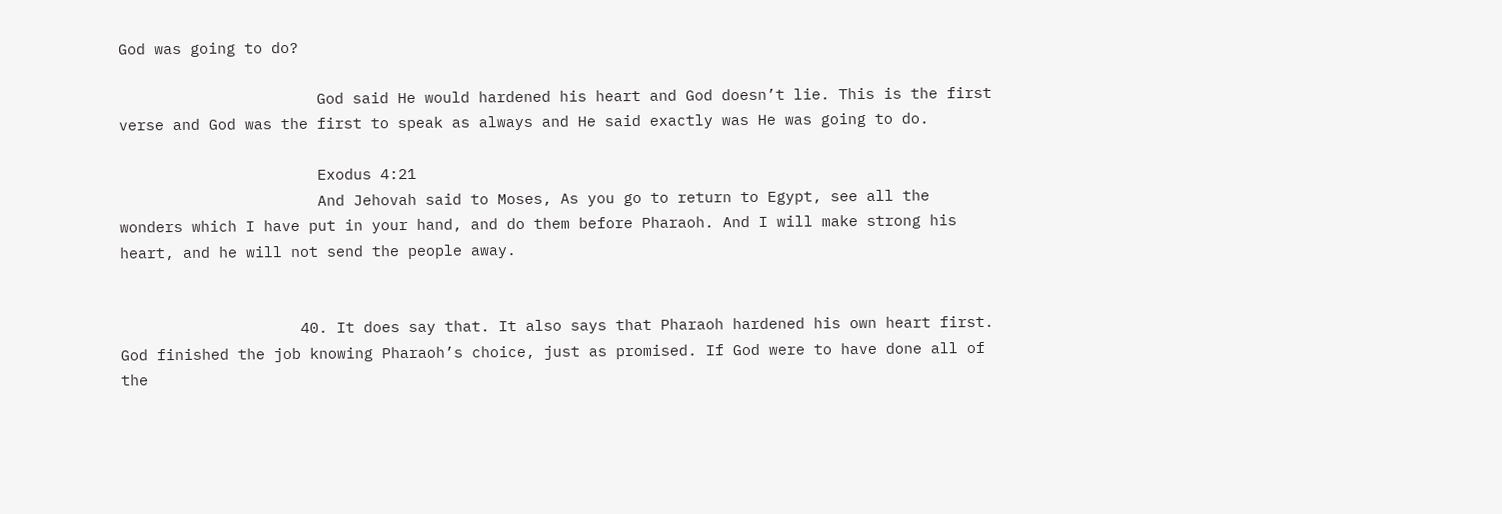God was going to do?

                      God said He would hardened his heart and God doesn’t lie. This is the first verse and God was the first to speak as always and He said exactly was He was going to do.

                      Exodus 4:21
                      And Jehovah said to Moses, As you go to return to Egypt, see all the wonders which I have put in your hand, and do them before Pharaoh. And I will make strong his heart, and he will not send the people away.


                    40. It does say that. It also says that Pharaoh hardened his own heart first. God finished the job knowing Pharaoh’s choice, just as promised. If God were to have done all of the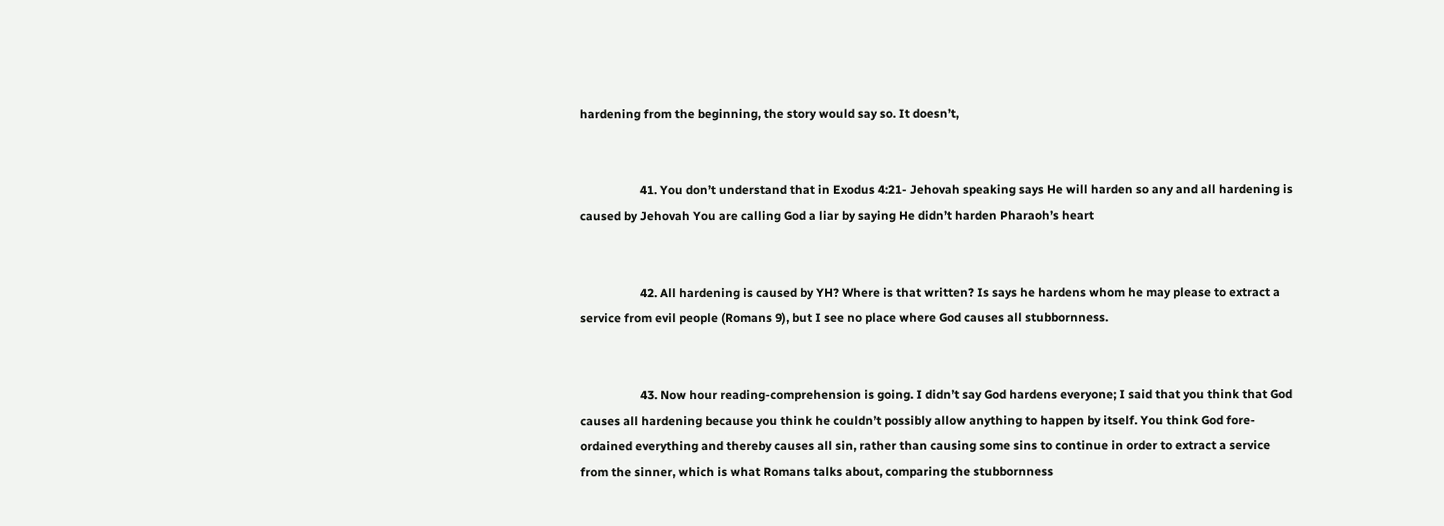hardening from the beginning, the story would say so. It doesn’t,


                    41. You don’t understand that in Exodus 4:21- Jehovah speaking says He will harden so any and all hardening is caused by Jehovah You are calling God a liar by saying He didn’t harden Pharaoh’s heart


                    42. All hardening is caused by YH? Where is that written? Is says he hardens whom he may please to extract a service from evil people (Romans 9), but I see no place where God causes all stubbornness.


                    43. Now hour reading-comprehension is going. I didn’t say God hardens everyone; I said that you think that God causes all hardening because you think he couldn’t possibly allow anything to happen by itself. You think God fore-ordained everything and thereby causes all sin, rather than causing some sins to continue in order to extract a service from the sinner, which is what Romans talks about, comparing the stubbornness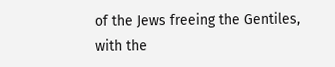of the Jews freeing the Gentiles, with the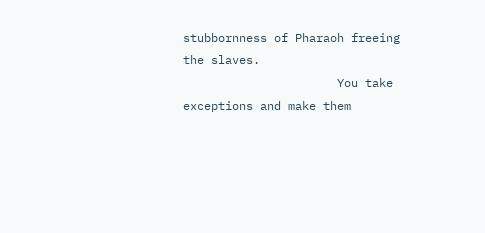stubbornness of Pharaoh freeing the slaves.
                      You take exceptions and make them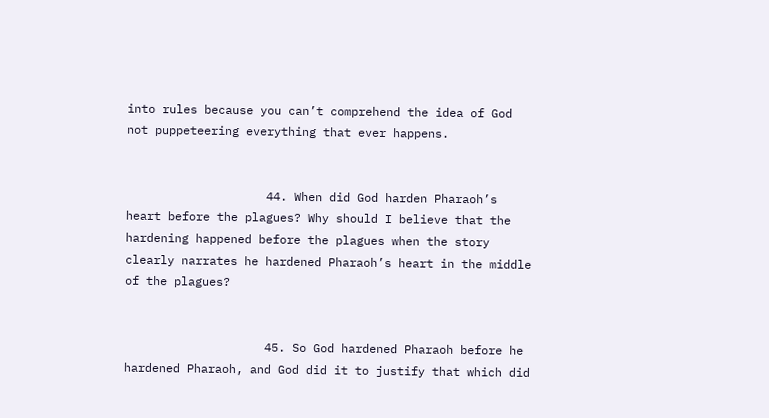into rules because you can’t comprehend the idea of God not puppeteering everything that ever happens.


                    44. When did God harden Pharaoh’s heart before the plagues? Why should I believe that the hardening happened before the plagues when the story clearly narrates he hardened Pharaoh’s heart in the middle of the plagues?


                    45. So God hardened Pharaoh before he hardened Pharaoh, and God did it to justify that which did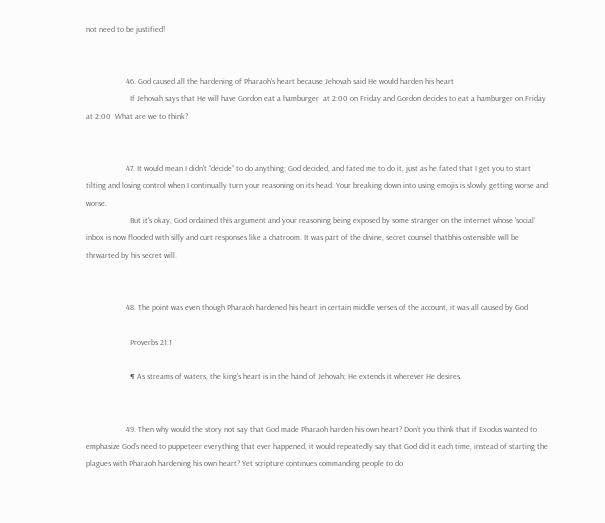not need to be justified!


                    46. God caused all the hardening of Pharaoh’s heart because Jehovah said He would harden his heart
                      If Jehovah says that He will have Gordon eat a hamburger  at 2:00 on Friday and Gordon decides to eat a hamburger on Friday at 2:00  What are we to think?


                    47. It would mean I didn’t “decide” to do anything; God decided, and fated me to do it, just as he fated that I get you to start tilting and losing control when I continually turn your reasoning on its head. Your breaking down into using emojis is slowly getting worse and worse.
                      But it’s okay, God ordained this argument and your reasoning being exposed by some stranger on the internet whose ‘social’ inbox is now flooded with silly and curt responses like a chatroom. It was part of the divine, secret counsel thatbhis ostensible will be thrwarted by his secret will.


                    48. The point was even though Pharaoh hardened his heart in certain middle verses of the account, it was all caused by God

                      Proverbs 21:1

                      ¶ As streams of waters, the king’s heart is in the hand of Jehovah; He extends it wherever He desires.


                    49. Then why would the story not say that God made Pharaoh harden his own heart? Don’t you think that if Exodus wanted to emphasize God’s need to puppeteer everything that ever happened, it would repeatedly say that God did it each time, instead of starting the plagues with Pharaoh hardening his own heart? Yet scripture continues commanding people to do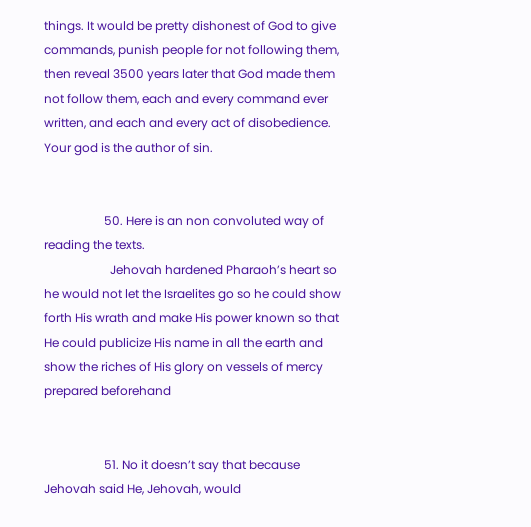things. It would be pretty dishonest of God to give commands, punish people for not following them, then reveal 3500 years later that God made them not follow them, each and every command ever written, and each and every act of disobedience. Your god is the author of sin.


                    50. Here is an non convoluted way of reading the texts.
                      Jehovah hardened Pharaoh’s heart so he would not let the Israelites go so he could show forth His wrath and make His power known so that He could publicize His name in all the earth and show the riches of His glory on vessels of mercy prepared beforehand


                    51. No it doesn’t say that because Jehovah said He, Jehovah, would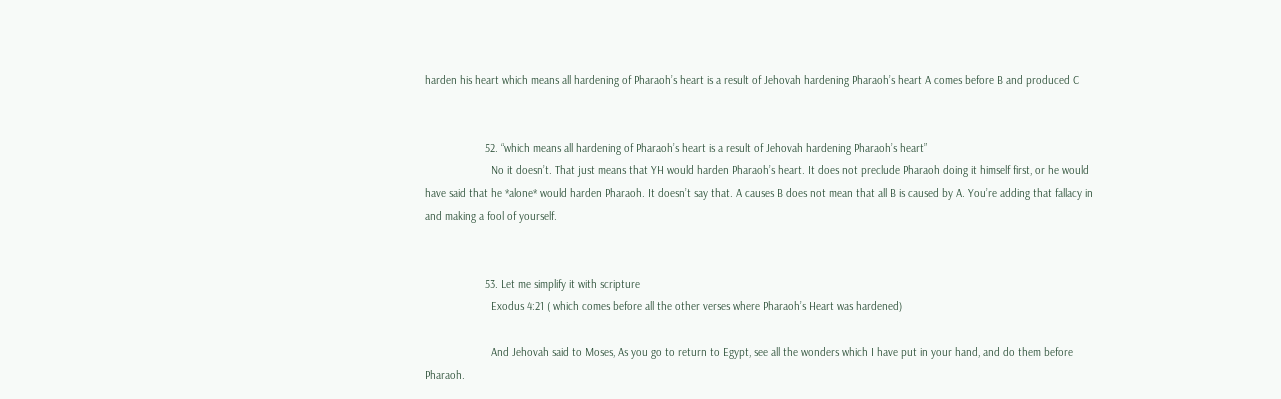harden his heart which means all hardening of Pharaoh’s heart is a result of Jehovah hardening Pharaoh’s heart A comes before B and produced C


                    52. “which means all hardening of Pharaoh’s heart is a result of Jehovah hardening Pharaoh’s heart”
                      No it doesn’t. That just means that YH would harden Pharaoh’s heart. It does not preclude Pharaoh doing it himself first, or he would have said that he *alone* would harden Pharaoh. It doesn’t say that. A causes B does not mean that all B is caused by A. You’re adding that fallacy in and making a fool of yourself.


                    53. Let me simplify it with scripture
                      Exodus 4:21 ( which comes before all the other verses where Pharaoh’s Heart was hardened)

                      And Jehovah said to Moses, As you go to return to Egypt, see all the wonders which I have put in your hand, and do them before Pharaoh.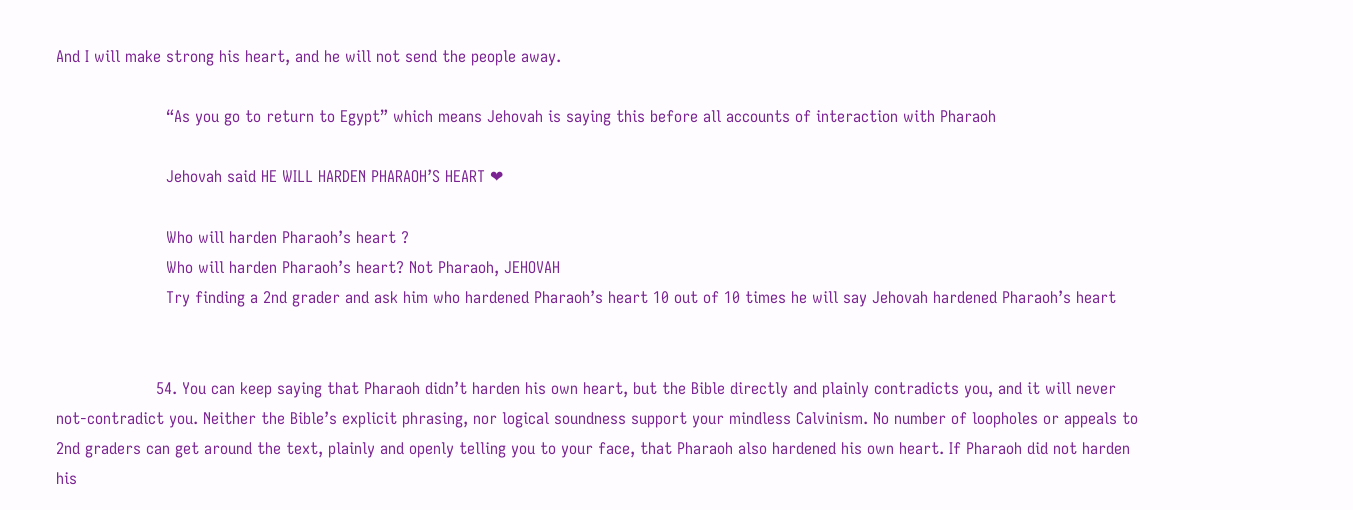And I will make strong his heart, and he will not send the people away.

                      “As you go to return to Egypt” which means Jehovah is saying this before all accounts of interaction with Pharaoh

                      Jehovah said HE WILL HARDEN PHARAOH’S HEART ❤

                      Who will harden Pharaoh’s heart ?
                      Who will harden Pharaoh’s heart? Not Pharaoh, JEHOVAH
                      Try finding a 2nd grader and ask him who hardened Pharaoh’s heart 10 out of 10 times he will say Jehovah hardened Pharaoh’s heart


                    54. You can keep saying that Pharaoh didn’t harden his own heart, but the Bible directly and plainly contradicts you, and it will never not-contradict you. Neither the Bible’s explicit phrasing, nor logical soundness support your mindless Calvinism. No number of loopholes or appeals to 2nd graders can get around the text, plainly and openly telling you to your face, that Pharaoh also hardened his own heart. If Pharaoh did not harden his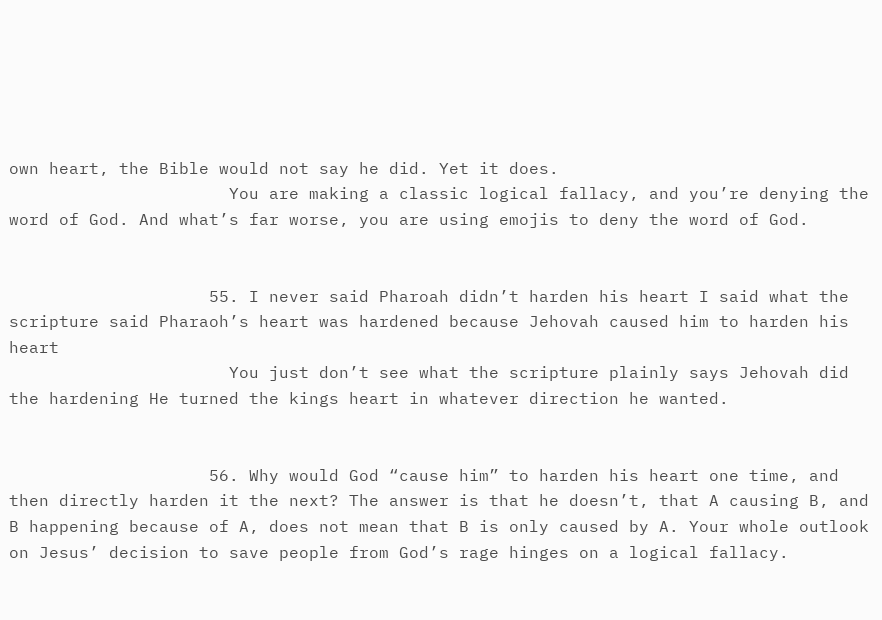own heart, the Bible would not say he did. Yet it does.
                      You are making a classic logical fallacy, and you’re denying the word of God. And what’s far worse, you are using emojis to deny the word of God.


                    55. I never said Pharoah didn’t harden his heart I said what the scripture said Pharaoh’s heart was hardened because Jehovah caused him to harden his heart
                      You just don’t see what the scripture plainly says Jehovah did the hardening He turned the kings heart in whatever direction he wanted.


                    56. Why would God “cause him” to harden his heart one time, and then directly harden it the next? The answer is that he doesn’t, that A causing B, and B happening because of A, does not mean that B is only caused by A. Your whole outlook on Jesus’ decision to save people from God’s rage hinges on a logical fallacy.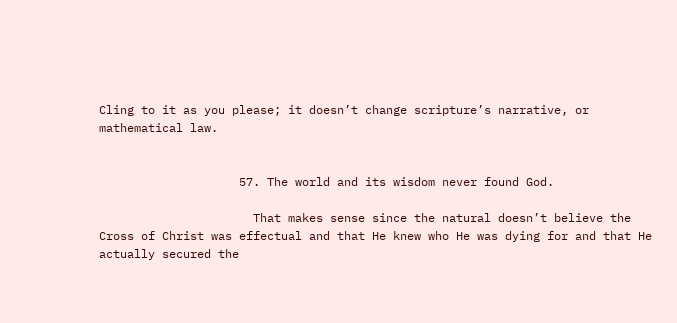Cling to it as you please; it doesn’t change scripture’s narrative, or mathematical law.


                    57. The world and its wisdom never found God.

                      That makes sense since the natural doesn’t believe the Cross of Christ was effectual and that He knew who He was dying for and that He actually secured the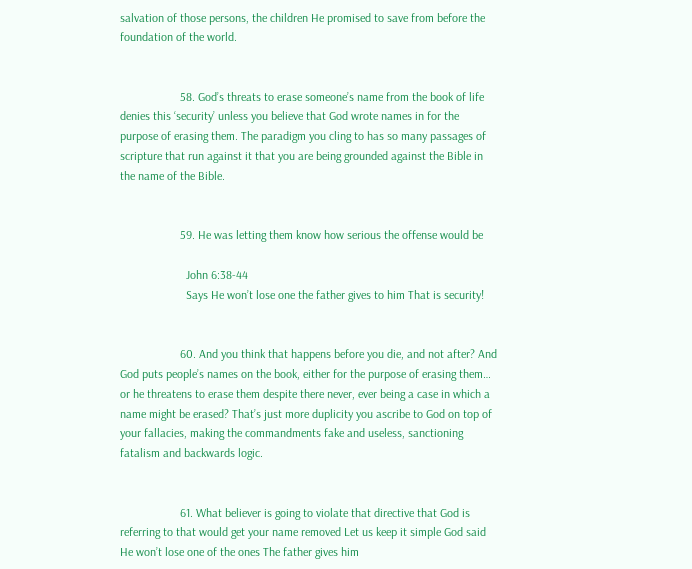salvation of those persons, the children He promised to save from before the foundation of the world.


                    58. God’s threats to erase someone’s name from the book of life denies this ‘security’ unless you believe that God wrote names in for the purpose of erasing them. The paradigm you cling to has so many passages of scripture that run against it that you are being grounded against the Bible in the name of the Bible.


                    59. He was letting them know how serious the offense would be

                      John 6:38-44
                      Says He won’t lose one the father gives to him That is security!


                    60. And you think that happens before you die, and not after? And God puts people’s names on the book, either for the purpose of erasing them… or he threatens to erase them despite there never, ever being a case in which a name might be erased? That’s just more duplicity you ascribe to God on top of your fallacies, making the commandments fake and useless, sanctioning fatalism and backwards logic.


                    61. What believer is going to violate that directive that God is referring to that would get your name removed Let us keep it simple God said He won’t lose one of the ones The father gives him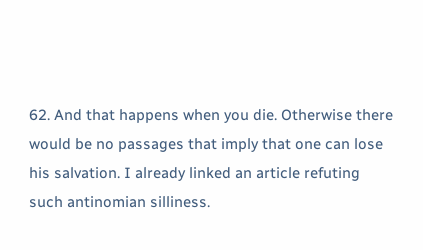62. And that happens when you die. Otherwise there would be no passages that imply that one can lose his salvation. I already linked an article refuting such antinomian silliness.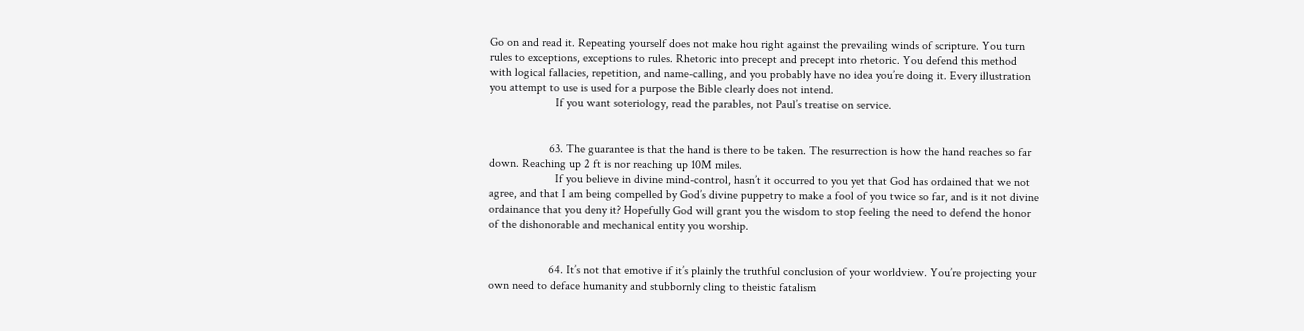Go on and read it. Repeating yourself does not make hou right against the prevailing winds of scripture. You turn rules to exceptions, exceptions to rules. Rhetoric into precept and precept into rhetoric. You defend this method with logical fallacies, repetition, and name-calling, and you probably have no idea you’re doing it. Every illustration you attempt to use is used for a purpose the Bible clearly does not intend.
                      If you want soteriology, read the parables, not Paul’s treatise on service.


                    63. The guarantee is that the hand is there to be taken. The resurrection is how the hand reaches so far down. Reaching up 2 ft is nor reaching up 10M miles.
                      If you believe in divine mind-control, hasn’t it occurred to you yet that God has ordained that we not agree, and that I am being compelled by God’s divine puppetry to make a fool of you twice so far, and is it not divine ordainance that you deny it? Hopefully God will grant you the wisdom to stop feeling the need to defend the honor of the dishonorable and mechanical entity you worship.


                    64. It’s not that emotive if it’s plainly the truthful conclusion of your worldview. You’re projecting your own need to deface humanity and stubbornly cling to theistic fatalism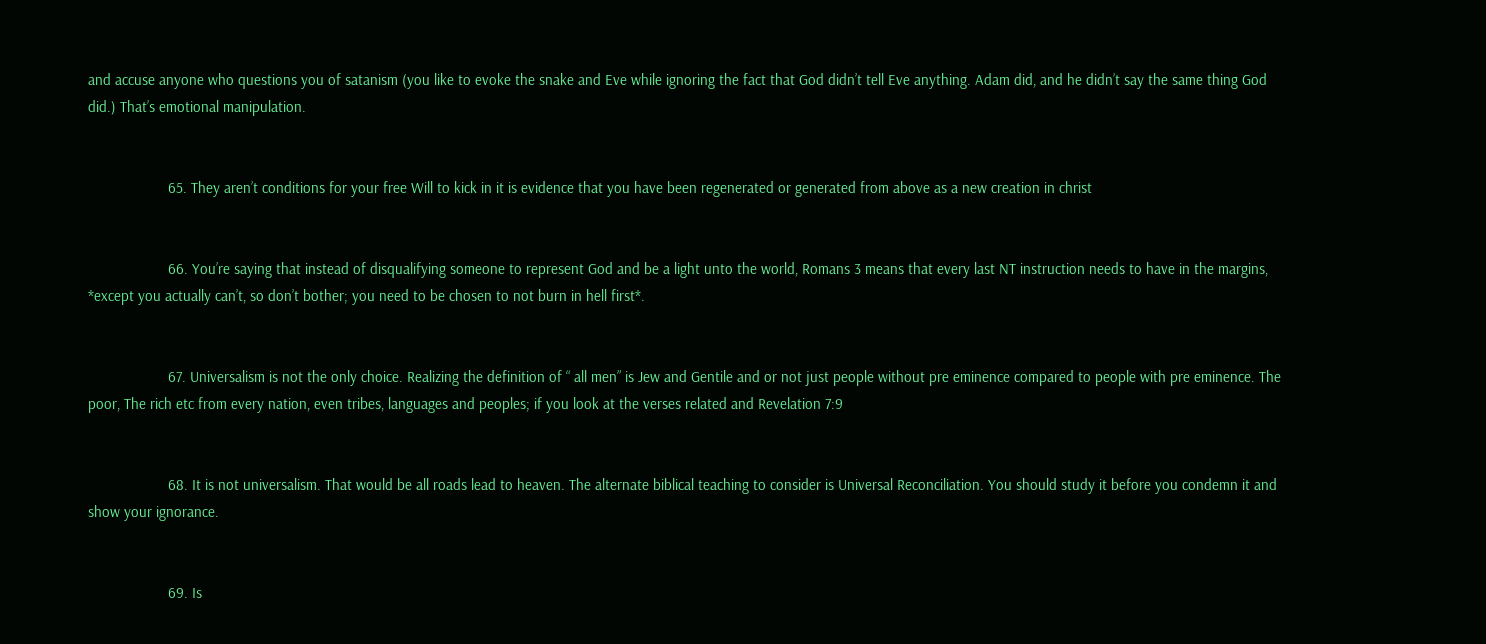and accuse anyone who questions you of satanism (you like to evoke the snake and Eve while ignoring the fact that God didn’t tell Eve anything. Adam did, and he didn’t say the same thing God did.) That’s emotional manipulation.


                    65. They aren’t conditions for your free Will to kick in it is evidence that you have been regenerated or generated from above as a new creation in christ


                    66. You’re saying that instead of disqualifying someone to represent God and be a light unto the world, Romans 3 means that every last NT instruction needs to have in the margins, *except you actually can’t, so don’t bother; you need to be chosen to not burn in hell first*.


                    67. Universalism is not the only choice. Realizing the definition of “ all men” is Jew and Gentile and or not just people without pre eminence compared to people with pre eminence. The poor, The rich etc from every nation, even tribes, languages and peoples; if you look at the verses related and Revelation 7:9


                    68. It is not universalism. That would be all roads lead to heaven. The alternate biblical teaching to consider is Universal Reconciliation. You should study it before you condemn it and show your ignorance.


                    69. Is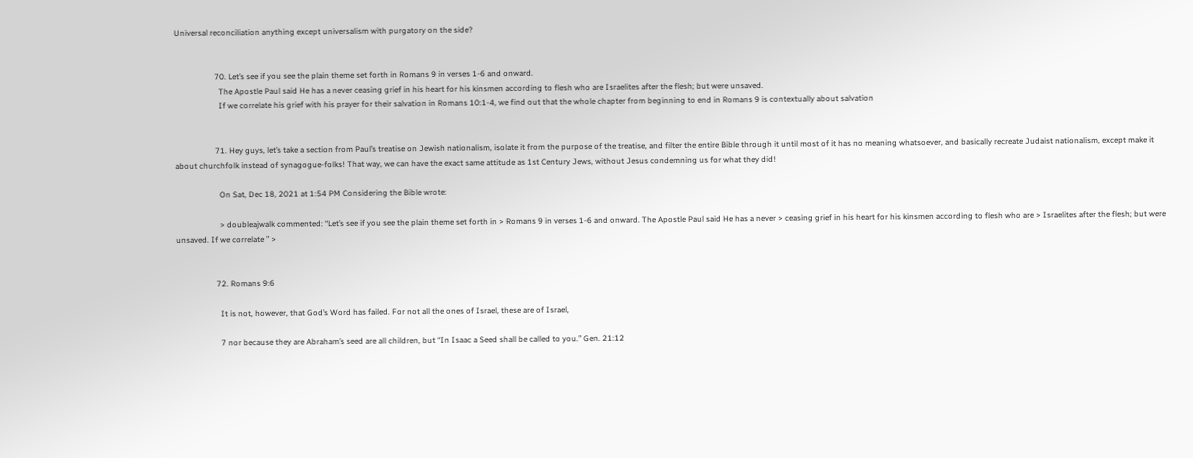Universal reconciliation anything except universalism with purgatory on the side?


                    70. Let’s see if you see the plain theme set forth in Romans 9 in verses 1-6 and onward.
                      The Apostle Paul said He has a never ceasing grief in his heart for his kinsmen according to flesh who are Israelites after the flesh; but were unsaved.
                      If we correlate his grief with his prayer for their salvation in Romans 10:1-4, we find out that the whole chapter from beginning to end in Romans 9 is contextually about salvation


                    71. Hey guys, let’s take a section from Paul’s treatise on Jewish nationalism, isolate it from the purpose of the treatise, and filter the entire Bible through it until most of it has no meaning whatsoever, and basically recreate Judaist nationalism, except make it about churchfolk instead of synagogue-folks! That way, we can have the exact same attitude as 1st Century Jews, without Jesus condemning us for what they did!

                      On Sat, Dec 18, 2021 at 1:54 PM Considering the Bible wrote:

                      > doubleajwalk commented: “Let’s see if you see the plain theme set forth in > Romans 9 in verses 1-6 and onward. The Apostle Paul said He has a never > ceasing grief in his heart for his kinsmen according to flesh who are > Israelites after the flesh; but were unsaved. If we correlate ” >


                    72. Romans 9:6

                      It is not, however, that God’s Word has failed. For not all the ones of Israel, these are of Israel,

                      7 nor because they are Abraham’s seed are all children, but “In Isaac a Seed shall be called to you.” Gen. 21:12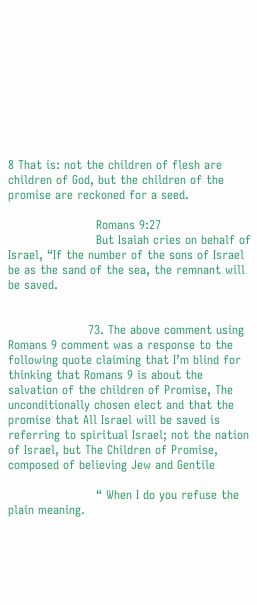8 That is: not the children of flesh are children of God, but the children of the promise are reckoned for a seed.

                      Romans 9:27
                      But Isaiah cries on behalf of Israel, “If the number of the sons of Israel be as the sand of the sea, the remnant will be saved.


                    73. The above comment using Romans 9 comment was a response to the following quote claiming that I’m blind for thinking that Romans 9 is about the salvation of the children of Promise, The unconditionally chosen elect and that the promise that All Israel will be saved is referring to spiritual Israel; not the nation of Israel, but The Children of Promise, composed of believing Jew and Gentile

                      “ When I do you refuse the plain meaning.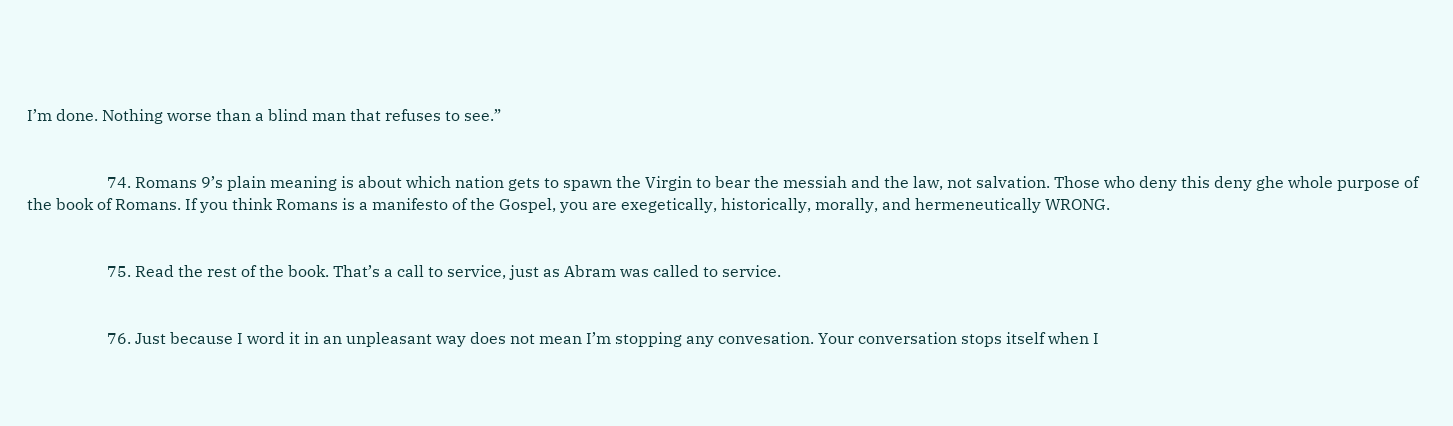I’m done. Nothing worse than a blind man that refuses to see.”


                    74. Romans 9’s plain meaning is about which nation gets to spawn the Virgin to bear the messiah and the law, not salvation. Those who deny this deny ghe whole purpose of the book of Romans. If you think Romans is a manifesto of the Gospel, you are exegetically, historically, morally, and hermeneutically WRONG.


                    75. Read the rest of the book. That’s a call to service, just as Abram was called to service.


                    76. Just because I word it in an unpleasant way does not mean I’m stopping any convesation. Your conversation stops itself when I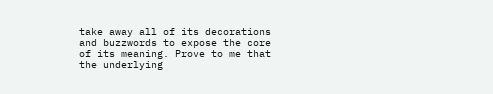take away all of its decorations and buzzwords to expose the core of its meaning. Prove to me that the underlying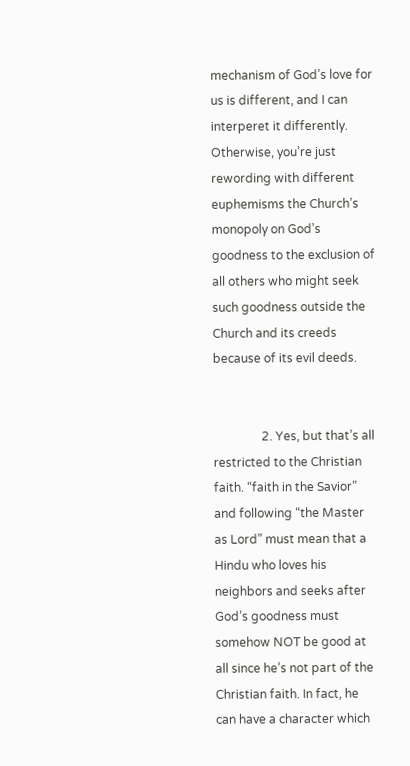mechanism of God’s love for us is different, and I can interperet it differently. Otherwise, you’re just rewording with different euphemisms the Church’s monopoly on God’s goodness to the exclusion of all others who might seek such goodness outside the Church and its creeds because of its evil deeds.


                2. Yes, but that’s all restricted to the Christian faith. “faith in the Savior” and following “the Master as Lord” must mean that a Hindu who loves his neighbors and seeks after God’s goodness must somehow NOT be good at all since he’s not part of the Christian faith. In fact, he can have a character which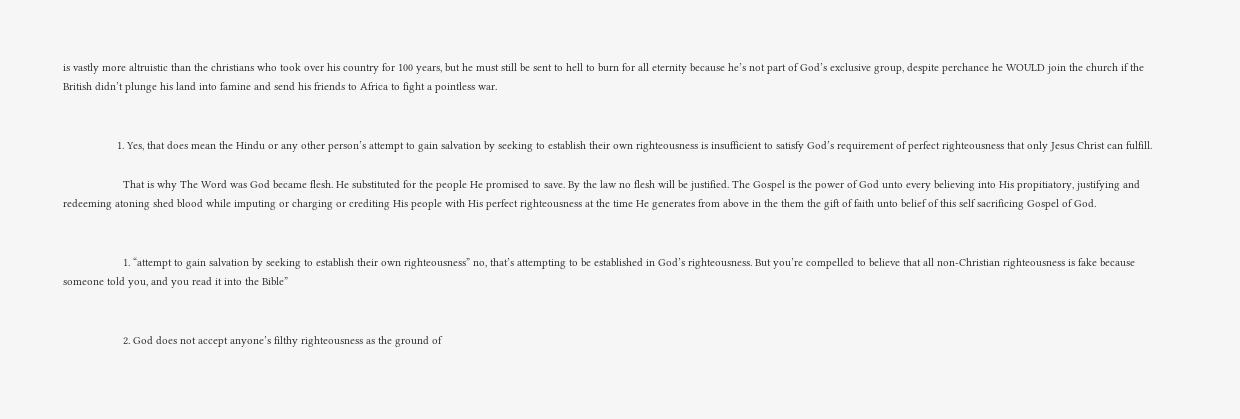is vastly more altruistic than the christians who took over his country for 100 years, but he must still be sent to hell to burn for all eternity because he’s not part of God’s exclusive group, despite perchance he WOULD join the church if the British didn’t plunge his land into famine and send his friends to Africa to fight a pointless war.


                  1. Yes, that does mean the Hindu or any other person’s attempt to gain salvation by seeking to establish their own righteousness is insufficient to satisfy God’s requirement of perfect righteousness that only Jesus Christ can fulfill.

                    That is why The Word was God became flesh. He substituted for the people He promised to save. By the law no flesh will be justified. The Gospel is the power of God unto every believing into His propitiatory, justifying and redeeming atoning shed blood while imputing or charging or crediting His people with His perfect righteousness at the time He generates from above in the them the gift of faith unto belief of this self sacrificing Gospel of God.


                    1. “attempt to gain salvation by seeking to establish their own righteousness” no, that’s attempting to be established in God’s righteousness. But you’re compelled to believe that all non-Christian righteousness is fake because someone told you, and you read it into the Bible”


                    2. God does not accept anyone’s filthy righteousness as the ground of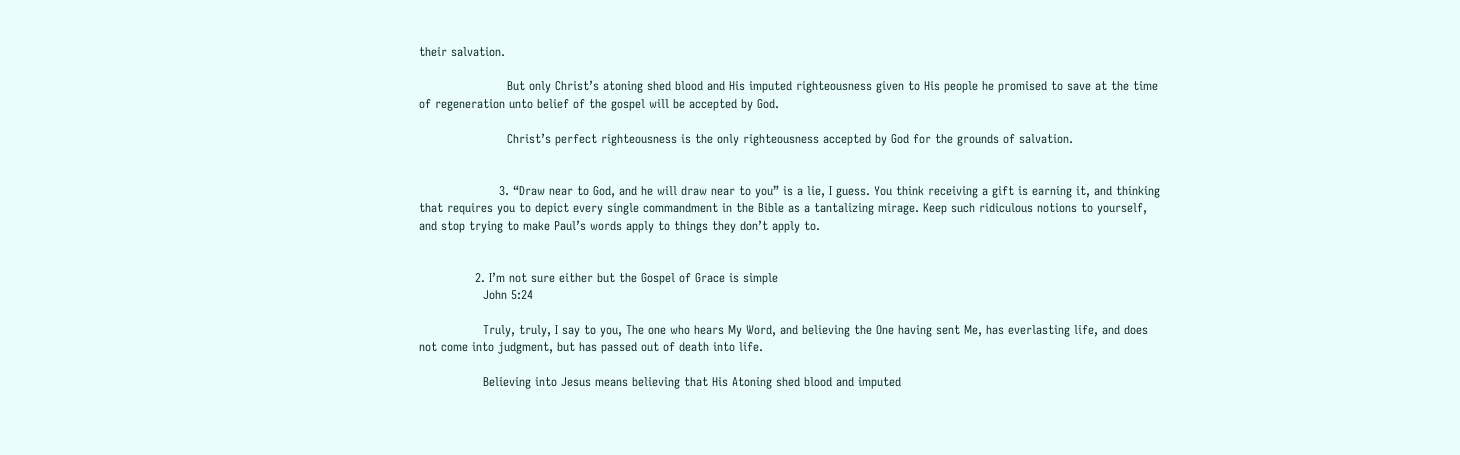their salvation.

                      But only Christ’s atoning shed blood and His imputed righteousness given to His people he promised to save at the time of regeneration unto belief of the gospel will be accepted by God.

                      Christ’s perfect righteousness is the only righteousness accepted by God for the grounds of salvation.


                    3. “Draw near to God, and he will draw near to you” is a lie, I guess. You think receiving a gift is earning it, and thinking that requires you to depict every single commandment in the Bible as a tantalizing mirage. Keep such ridiculous notions to yourself, and stop trying to make Paul’s words apply to things they don’t apply to.


              2. I’m not sure either but the Gospel of Grace is simple
                John 5:24

                Truly, truly, I say to you, The one who hears My Word, and believing the One having sent Me, has everlasting life, and does not come into judgment, but has passed out of death into life.

                Believing into Jesus means believing that His Atoning shed blood and imputed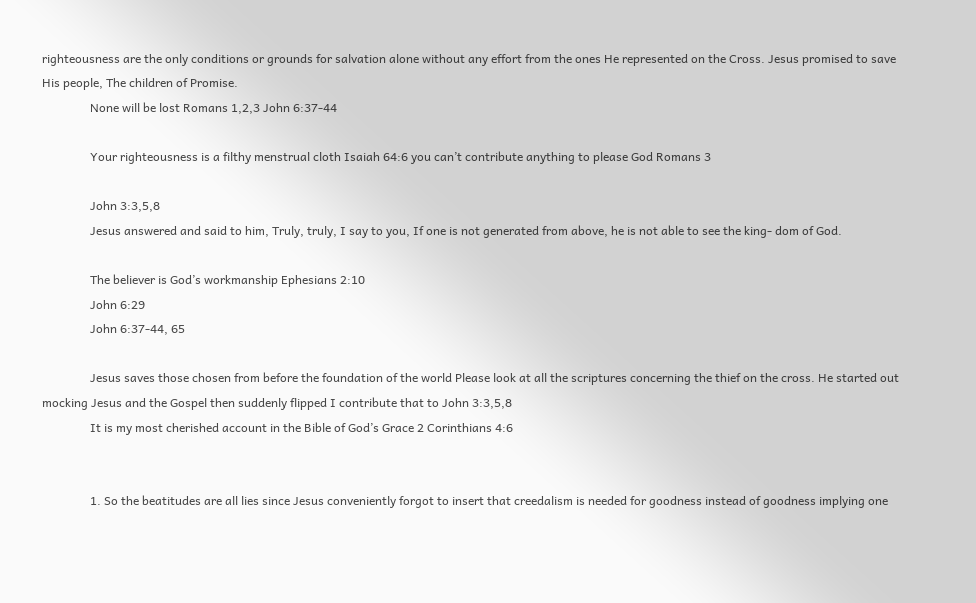righteousness are the only conditions or grounds for salvation alone without any effort from the ones He represented on the Cross. Jesus promised to save His people, The children of Promise.
                None will be lost Romans 1,2,3 John 6:37-44

                Your righteousness is a filthy menstrual cloth Isaiah 64:6 you can’t contribute anything to please God Romans 3

                John 3:3,5,8
                Jesus answered and said to him, Truly, truly, I say to you, If one is not generated from above, he is not able to see the king- dom of God.

                The believer is God’s workmanship Ephesians 2:10
                John 6:29
                John 6:37-44, 65

                Jesus saves those chosen from before the foundation of the world Please look at all the scriptures concerning the thief on the cross. He started out mocking Jesus and the Gospel then suddenly flipped I contribute that to John 3:3,5,8
                It is my most cherished account in the Bible of God’s Grace 2 Corinthians 4:6


                1. So the beatitudes are all lies since Jesus conveniently forgot to insert that creedalism is needed for goodness instead of goodness implying one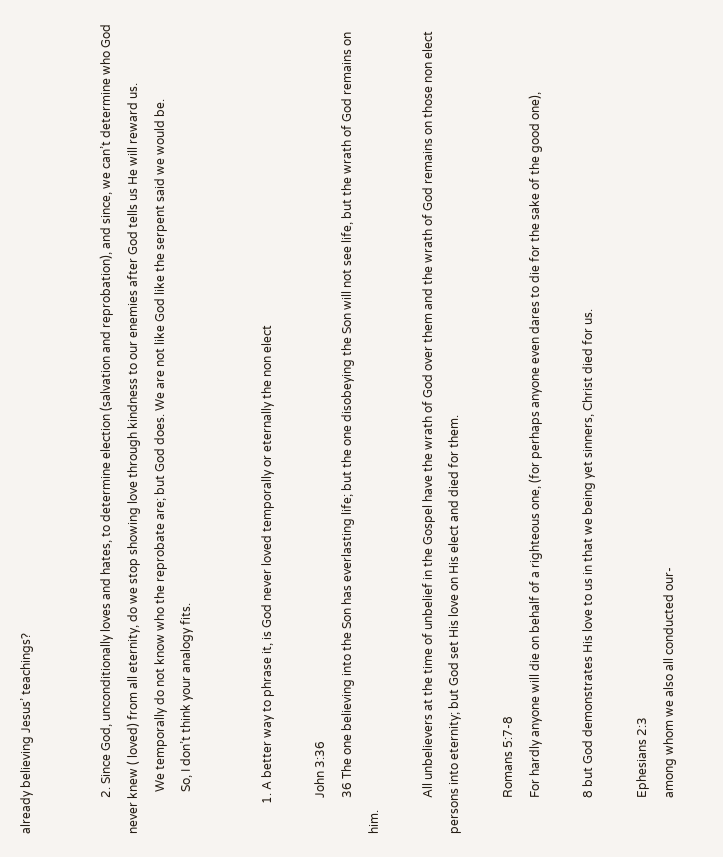already believing Jesus’ teachings?


            2. Since God, unconditionally loves and hates, to determine election (salvation and reprobation), and since, we can’t determine who God never knew ( loved) from all eternity, do we stop showing love through kindness to our enemies after God tells us He will reward us.
              We temporally do not know who the reprobate are; but God does. We are not like God like the serpent said we would be.
              So, I don’t think your analogy fits.


          1. A better way to phrase it, is God never loved temporally or eternally the non elect

            John 3:36
            36 The one believing into the Son has everlasting life; but the one disobeying the Son will not see life, but the wrath of God remains on him.

            All unbelievers at the time of unbelief in the Gospel have the wrath of God over them and the wrath of God remains on those non elect persons into eternity; but God set His love on His elect and died for them.

            Romans 5:7-8
            For hardly anyone will die on behalf of a righteous one, (for perhaps anyone even dares to die for the sake of the good one),

            8 but God demonstrates His love to us in that we being yet sinners, Christ died for us.

            Ephesians 2:3
            among whom we also all conducted our-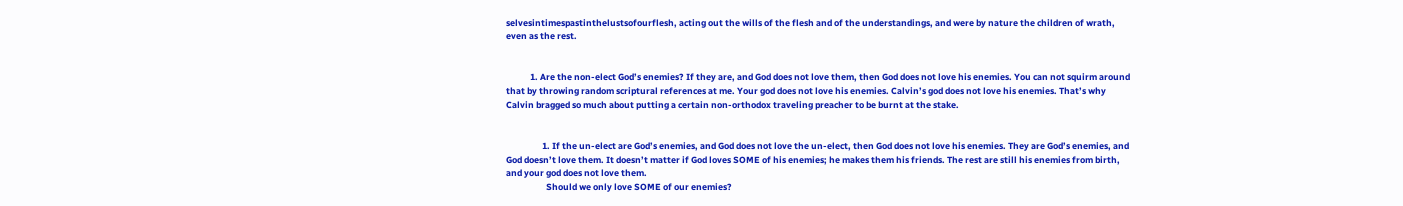selvesintimespastinthelustsofourflesh, acting out the wills of the flesh and of the understandings, and were by nature the children of wrath, even as the rest.


            1. Are the non-elect God’s enemies? If they are, and God does not love them, then God does not love his enemies. You can not squirm around that by throwing random scriptural references at me. Your god does not love his enemies. Calvin’s god does not love his enemies. That’s why Calvin bragged so much about putting a certain non-orthodox traveling preacher to be burnt at the stake.


                  1. If the un-elect are God’s enemies, and God does not love the un-elect, then God does not love his enemies. They are God’s enemies, and God doesn’t love them. It doesn’t matter if God loves SOME of his enemies; he makes them his friends. The rest are still his enemies from birth, and your god does not love them.
                    Should we only love SOME of our enemies?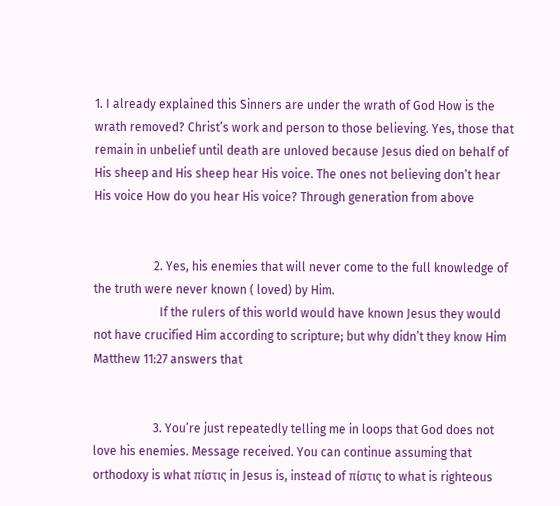1. I already explained this Sinners are under the wrath of God How is the wrath removed? Christ’s work and person to those believing. Yes, those that remain in unbelief until death are unloved because Jesus died on behalf of His sheep and His sheep hear His voice. The ones not believing don’t hear His voice How do you hear His voice? Through generation from above


                    2. Yes, his enemies that will never come to the full knowledge of the truth were never known ( loved) by Him.
                      If the rulers of this world would have known Jesus they would not have crucified Him according to scripture; but why didn’t they know Him Matthew 11:27 answers that


                    3. You’re just repeatedly telling me in loops that God does not love his enemies. Message received. You can continue assuming that orthodoxy is what πίστις in Jesus is, instead of πίστις to what is righteous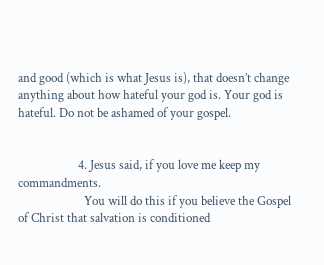and good (which is what Jesus is), that doesn’t change anything about how hateful your god is. Your god is hateful. Do not be ashamed of your gospel.


                    4. Jesus said, if you love me keep my commandments.
                      You will do this if you believe the Gospel of Christ that salvation is conditioned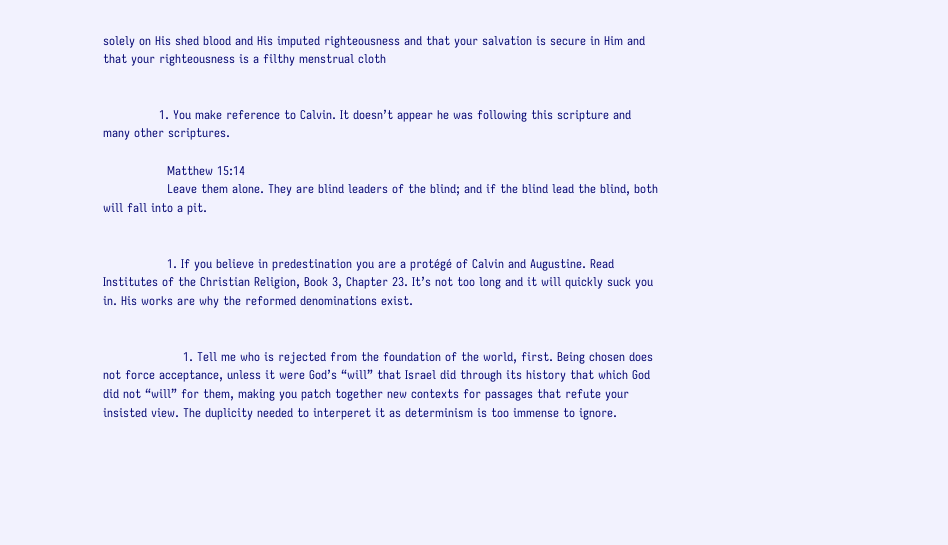solely on His shed blood and His imputed righteousness and that your salvation is secure in Him and that your righteousness is a filthy menstrual cloth


              1. You make reference to Calvin. It doesn’t appear he was following this scripture and many other scriptures.

                Matthew 15:14
                Leave them alone. They are blind leaders of the blind; and if the blind lead the blind, both will fall into a pit.


                1. If you believe in predestination you are a protégé of Calvin and Augustine. Read Institutes of the Christian Religion, Book 3, Chapter 23. It’s not too long and it will quickly suck you in. His works are why the reformed denominations exist.


                    1. Tell me who is rejected from the foundation of the world, first. Being chosen does not force acceptance, unless it were God’s “will” that Israel did through its history that which God did not “will” for them, making you patch together new contexts for passages that refute your insisted view. The duplicity needed to interperet it as determinism is too immense to ignore.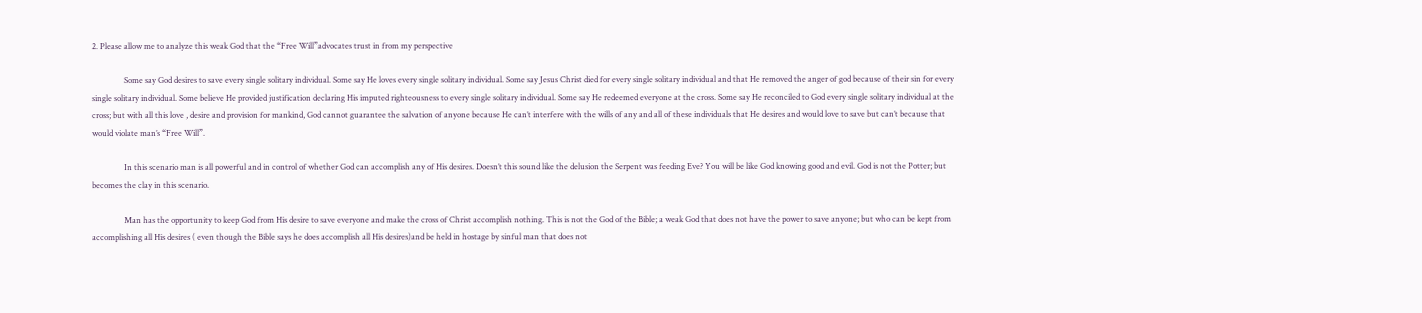2. Please allow me to analyze this weak God that the “Free Will”advocates trust in from my perspective

                Some say God desires to save every single solitary individual. Some say He loves every single solitary individual. Some say Jesus Christ died for every single solitary individual and that He removed the anger of god because of their sin for every single solitary individual. Some believe He provided justification declaring His imputed righteousness to every single solitary individual. Some say He redeemed everyone at the cross. Some say He reconciled to God every single solitary individual at the cross; but with all this love , desire and provision for mankind, God cannot guarantee the salvation of anyone because He can’t interfere with the wills of any and all of these individuals that He desires and would love to save but can’t because that would violate man’s “Free Will”.

                In this scenario man is all powerful and in control of whether God can accomplish any of His desires. Doesn’t this sound like the delusion the Serpent was feeding Eve? You will be like God knowing good and evil. God is not the Potter; but becomes the clay in this scenario.

                Man has the opportunity to keep God from His desire to save everyone and make the cross of Christ accomplish nothing. This is not the God of the Bible; a weak God that does not have the power to save anyone; but who can be kept from accomplishing all His desires ( even though the Bible says he does accomplish all His desires)and be held in hostage by sinful man that does not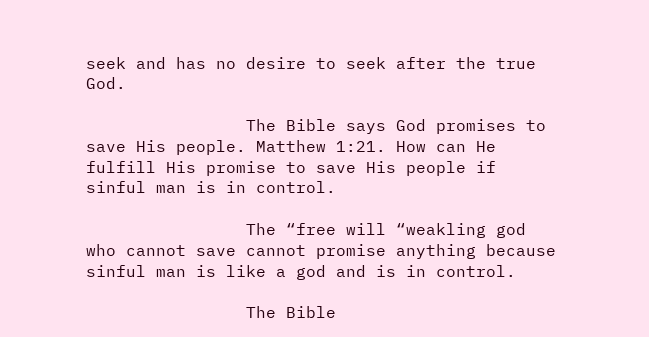seek and has no desire to seek after the true God.

                The Bible says God promises to save His people. Matthew 1:21. How can He fulfill His promise to save His people if sinful man is in control.

                The “free will “weakling god who cannot save cannot promise anything because sinful man is like a god and is in control.

                The Bible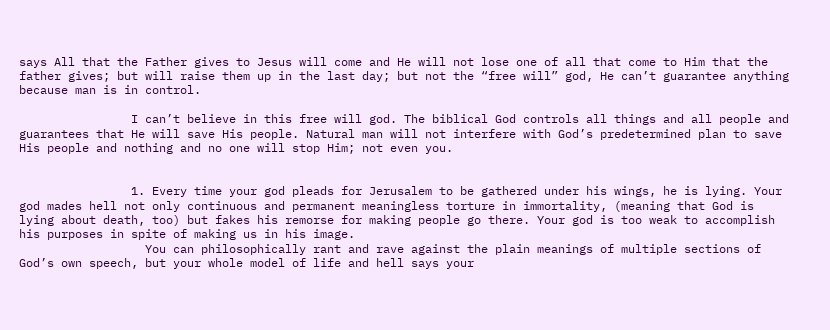says All that the Father gives to Jesus will come and He will not lose one of all that come to Him that the father gives; but will raise them up in the last day; but not the “free will” god, He can’t guarantee anything because man is in control.

                I can’t believe in this free will god. The biblical God controls all things and all people and guarantees that He will save His people. Natural man will not interfere with God’s predetermined plan to save His people and nothing and no one will stop Him; not even you.


                1. Every time your god pleads for Jerusalem to be gathered under his wings, he is lying. Your god mades hell not only continuous and permanent meaningless torture in immortality, (meaning that God is lying about death, too) but fakes his remorse for making people go there. Your god is too weak to accomplish his purposes in spite of making us in his image.
                  You can philosophically rant and rave against the plain meanings of multiple sections of God’s own speech, but your whole model of life and hell says your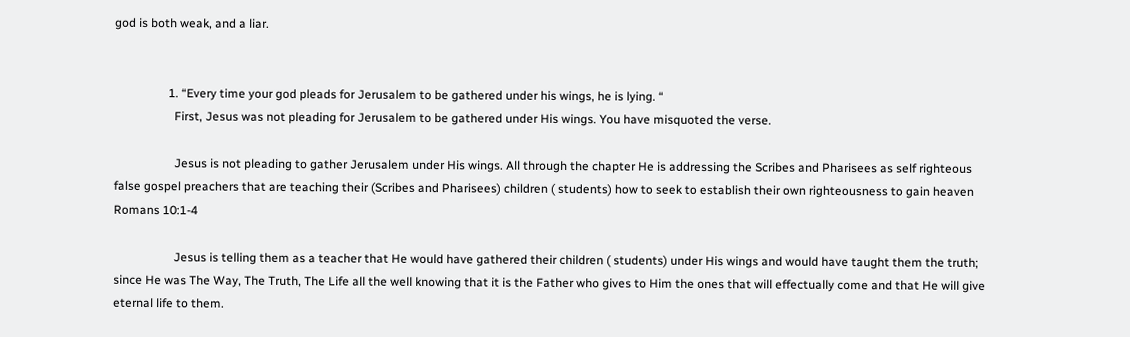god is both weak, and a liar.


                  1. “Every time your god pleads for Jerusalem to be gathered under his wings, he is lying. “
                    First, Jesus was not pleading for Jerusalem to be gathered under His wings. You have misquoted the verse.

                    Jesus is not pleading to gather Jerusalem under His wings. All through the chapter He is addressing the Scribes and Pharisees as self righteous false gospel preachers that are teaching their (Scribes and Pharisees) children ( students) how to seek to establish their own righteousness to gain heaven Romans 10:1-4

                    Jesus is telling them as a teacher that He would have gathered their children ( students) under His wings and would have taught them the truth; since He was The Way, The Truth, The Life all the well knowing that it is the Father who gives to Him the ones that will effectually come and that He will give eternal life to them.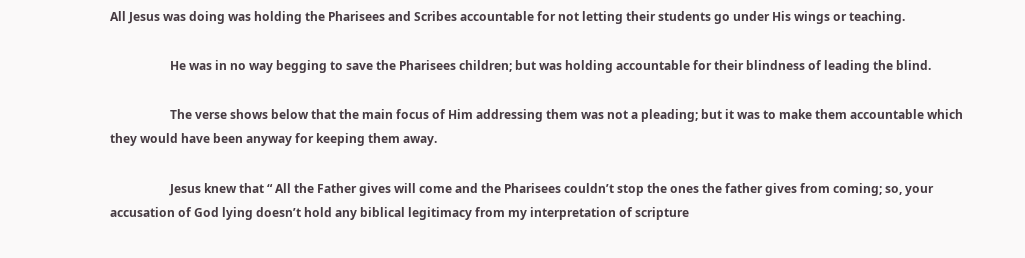All Jesus was doing was holding the Pharisees and Scribes accountable for not letting their students go under His wings or teaching.

                    He was in no way begging to save the Pharisees children; but was holding accountable for their blindness of leading the blind.

                    The verse shows below that the main focus of Him addressing them was not a pleading; but it was to make them accountable which they would have been anyway for keeping them away.

                    Jesus knew that “ All the Father gives will come and the Pharisees couldn’t stop the ones the father gives from coming; so, your accusation of God lying doesn’t hold any biblical legitimacy from my interpretation of scripture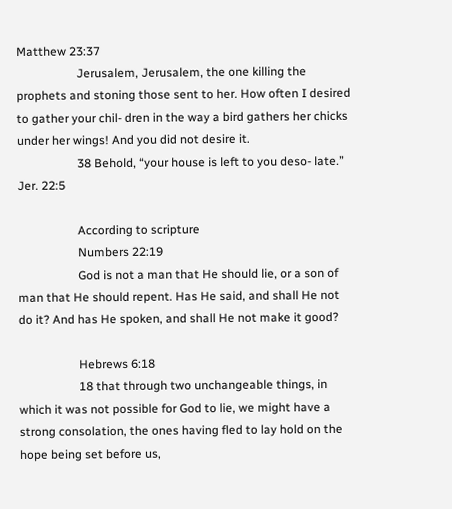Matthew 23:37
                    Jerusalem, Jerusalem, the one killing the prophets and stoning those sent to her. How often I desired to gather your chil- dren in the way a bird gathers her chicks under her wings! And you did not desire it.
                    38 Behold, “your house is left to you deso- late.” Jer. 22:5

                    According to scripture
                    Numbers 22:19
                    God is not a man that He should lie, or a son of man that He should repent. Has He said, and shall He not do it? And has He spoken, and shall He not make it good?

                    Hebrews 6:18
                    18 that through two unchangeable things, in which it was not possible for God to lie, we might have a strong consolation, the ones having fled to lay hold on the hope being set before us,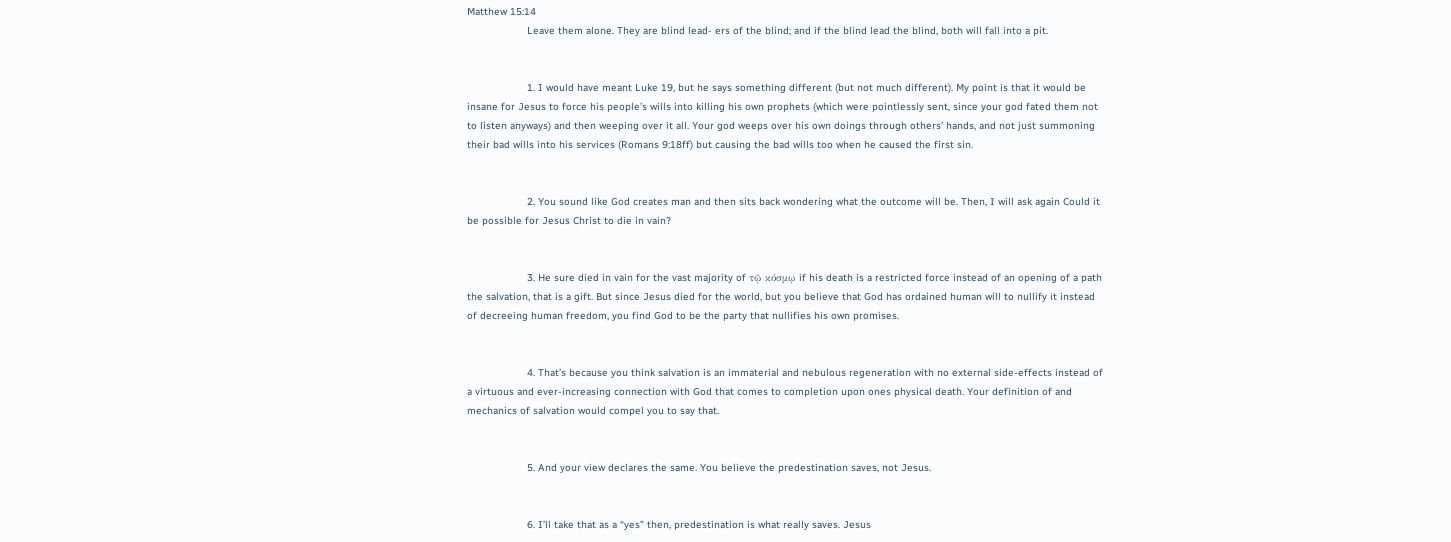Matthew 15:14
                    Leave them alone. They are blind lead- ers of the blind; and if the blind lead the blind, both will fall into a pit.


                    1. I would have meant Luke 19, but he says something different (but not much different). My point is that it would be insane for Jesus to force his people’s wills into killing his own prophets (which were pointlessly sent, since your god fated them not to listen anyways) and then weeping over it all. Your god weeps over his own doings through others’ hands, and not just summoning their bad wills into his services (Romans 9:18ff) but causing the bad wills too when he caused the first sin.


                    2. You sound like God creates man and then sits back wondering what the outcome will be. Then, I will ask again Could it be possible for Jesus Christ to die in vain?


                    3. He sure died in vain for the vast majority of τῷ κόσμῳ if his death is a restricted force instead of an opening of a path the salvation, that is a gift. But since Jesus died for the world, but you believe that God has ordained human will to nullify it instead of decreeing human freedom, you find God to be the party that nullifies his own promises.


                    4. That’s because you think salvation is an immaterial and nebulous regeneration with no external side-effects instead of a virtuous and ever-increasing connection with God that comes to completion upon ones physical death. Your definition of and mechanics of salvation would compel you to say that.


                    5. And your view declares the same. You believe the predestination saves, not Jesus.


                    6. I’ll take that as a “yes” then, predestination is what really saves. Jesus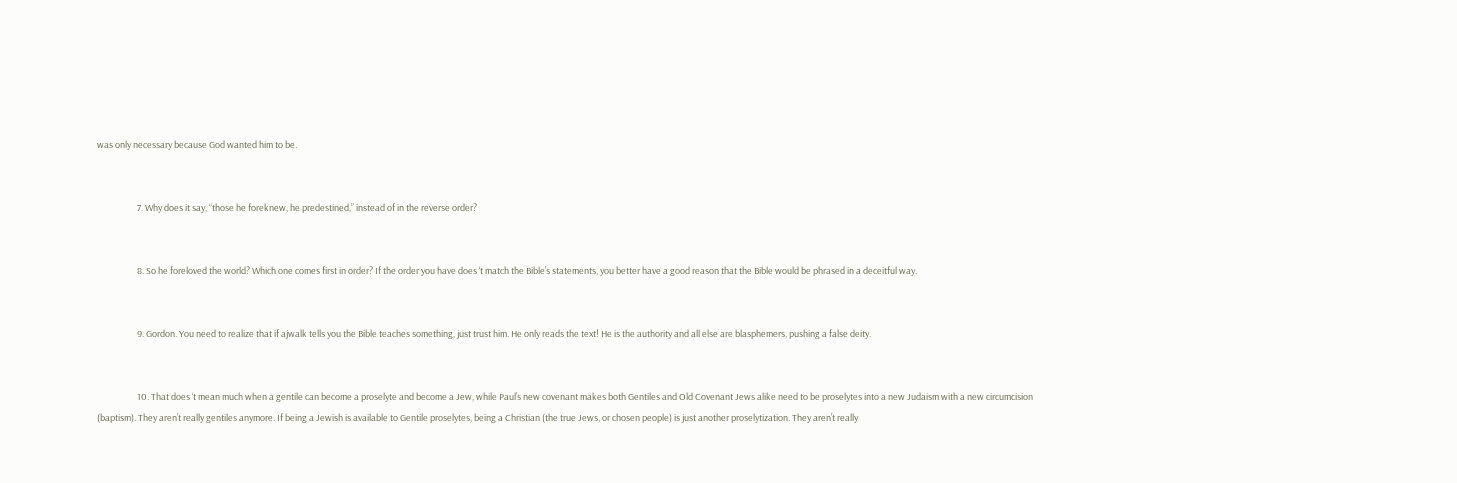was only necessary because God wanted him to be.


                    7. Why does it say, “those he foreknew, he predestined,” instead of in the reverse order?


                    8. So he foreloved the world? Which one comes first in order? If the order you have does ‘t match the Bible’s statements, you better have a good reason that the Bible would be phrased in a deceitful way.


                    9. Gordon. You need to realize that if ajwalk tells you the Bible teaches something, just trust him. He only reads the text! He is the authority and all else are blasphemers, pushing a false deity.


                    10. That does ‘t mean much when a gentile can become a proselyte and become a Jew, while Paul’s new covenant makes both Gentiles and Old Covenant Jews alike need to be proselytes into a new Judaism with a new circumcision (baptism). They aren’t really gentiles anymore. If being a Jewish is available to Gentile proselytes, being a Christian (the true Jews, or chosen people) is just another proselytization. They aren’t really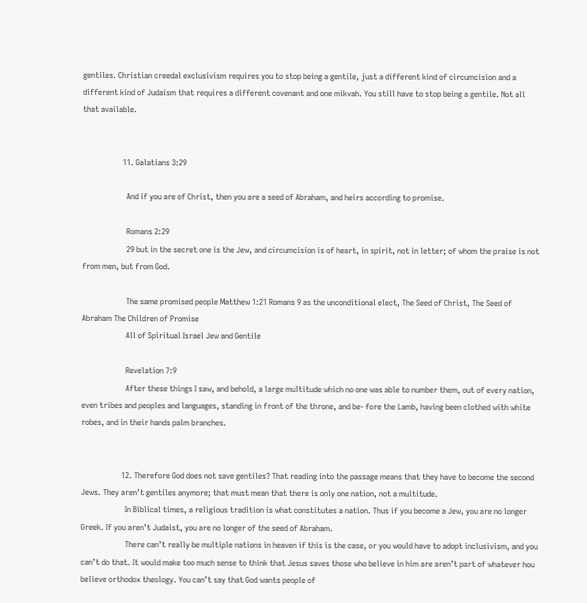gentiles. Christian creedal exclusivism requires you to stop being a gentile, just a different kind of circumcision and a different kind of Judaism that requires a different covenant and one mikvah. You still have to stop being a gentile. Not all that available.


                    11. Galatians 3:29

                      And if you are of Christ, then you are a seed of Abraham, and heirs according to promise.

                      Romans 2:29
                      29 but in the secret one is the Jew, and circumcision is of heart, in spirit, not in letter; of whom the praise is not from men, but from God.

                      The same promised people Matthew 1:21 Romans 9 as the unconditional elect, The Seed of Christ, The Seed of Abraham The Children of Promise
                      All of Spiritual Israel Jew and Gentile

                      Revelation 7:9
                      After these things I saw, and behold, a large multitude which no one was able to number them, out of every nation, even tribes and peoples and languages, standing in front of the throne, and be- fore the Lamb, having been clothed with white robes, and in their hands palm branches.


                    12. Therefore God does not save gentiles? That reading into the passage means that they have to become the second Jews. They aren’t gentiles anymore; that must mean that there is only one nation, not a multitude.
                      In Biblical times, a religious tradition is what constitutes a nation. Thus if you become a Jew, you are no longer Greek. If you aren’t Judaist, you are no longer of the seed of Abraham.
                      There can’t really be multiple nations in heaven if this is the case, or you would have to adopt inclusivism, and you can’t do that. It would make too much sense to think that Jesus saves those who believe in him are aren’t part of whatever hou believe orthodox theology. You can’t say that God wants people of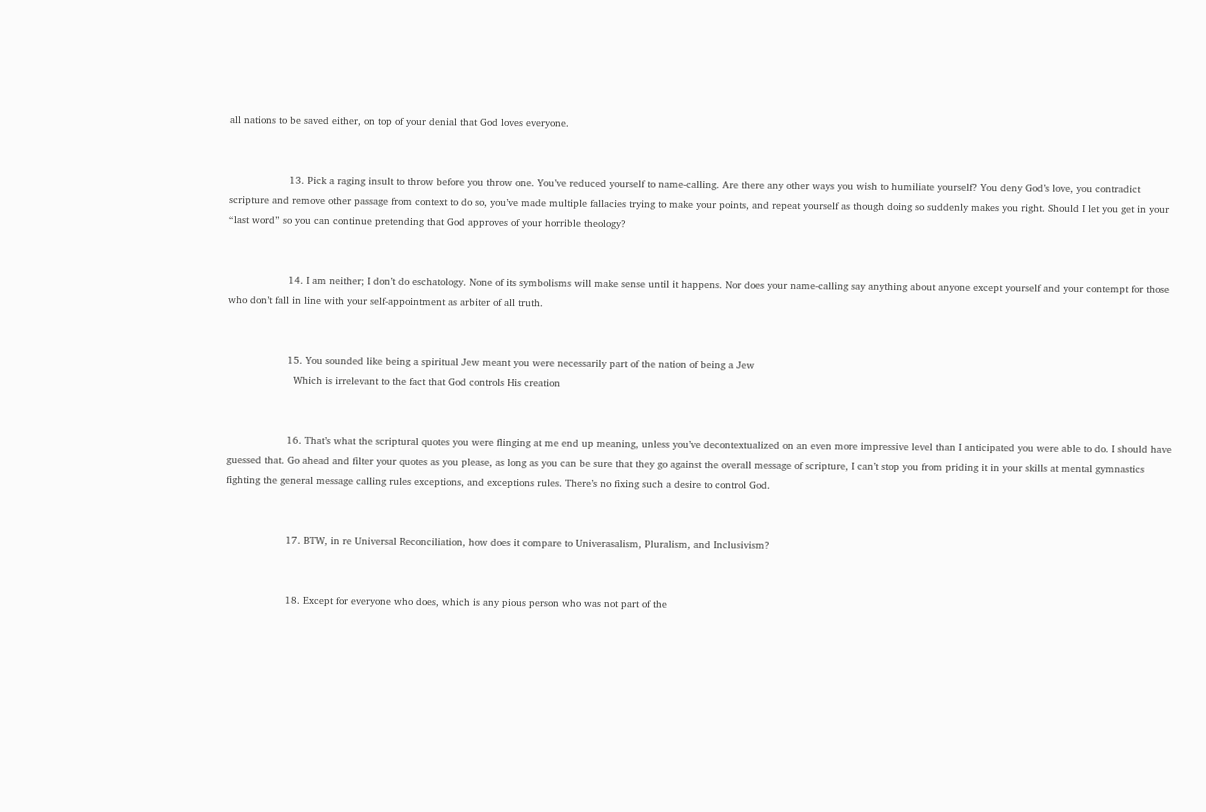all nations to be saved either, on top of your denial that God loves everyone.


                    13. Pick a raging insult to throw before you throw one. You’ve reduced yourself to name-calling. Are there any other ways you wish to humiliate yourself? You deny God’s love, you contradict scripture and remove other passage from context to do so, you’ve made multiple fallacies trying to make your points, and repeat yourself as though doing so suddenly makes you right. Should I let you get in your “last word” so you can continue pretending that God approves of your horrible theology?


                    14. I am neither; I don’t do eschatology. None of its symbolisms will make sense until it happens. Nor does your name-calling say anything about anyone except yourself and your contempt for those who don’t fall in line with your self-appointment as arbiter of all truth.


                    15. You sounded like being a spiritual Jew meant you were necessarily part of the nation of being a Jew
                      Which is irrelevant to the fact that God controls His creation


                    16. That’s what the scriptural quotes you were flinging at me end up meaning, unless you’ve decontextualized on an even more impressive level than I anticipated you were able to do. I should have guessed that. Go ahead and filter your quotes as you please, as long as you can be sure that they go against the overall message of scripture, I can’t stop you from priding it in your skills at mental gymnastics fighting the general message calling rules exceptions, and exceptions rules. There’s no fixing such a desire to control God.


                    17. BTW, in re Universal Reconciliation, how does it compare to Univerasalism, Pluralism, and Inclusivism?


                    18. Except for everyone who does, which is any pious person who was not part of the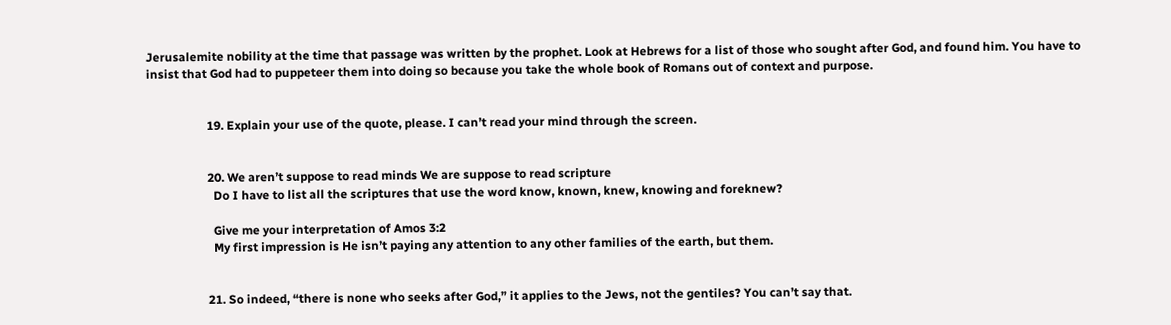Jerusalemite nobility at the time that passage was written by the prophet. Look at Hebrews for a list of those who sought after God, and found him. You have to insist that God had to puppeteer them into doing so because you take the whole book of Romans out of context and purpose.


                    19. Explain your use of the quote, please. I can’t read your mind through the screen.


                    20. We aren’t suppose to read minds We are suppose to read scripture
                      Do I have to list all the scriptures that use the word know, known, knew, knowing and foreknew?

                      Give me your interpretation of Amos 3:2
                      My first impression is He isn’t paying any attention to any other families of the earth, but them.


                    21. So indeed, “there is none who seeks after God,” it applies to the Jews, not the gentiles? You can’t say that.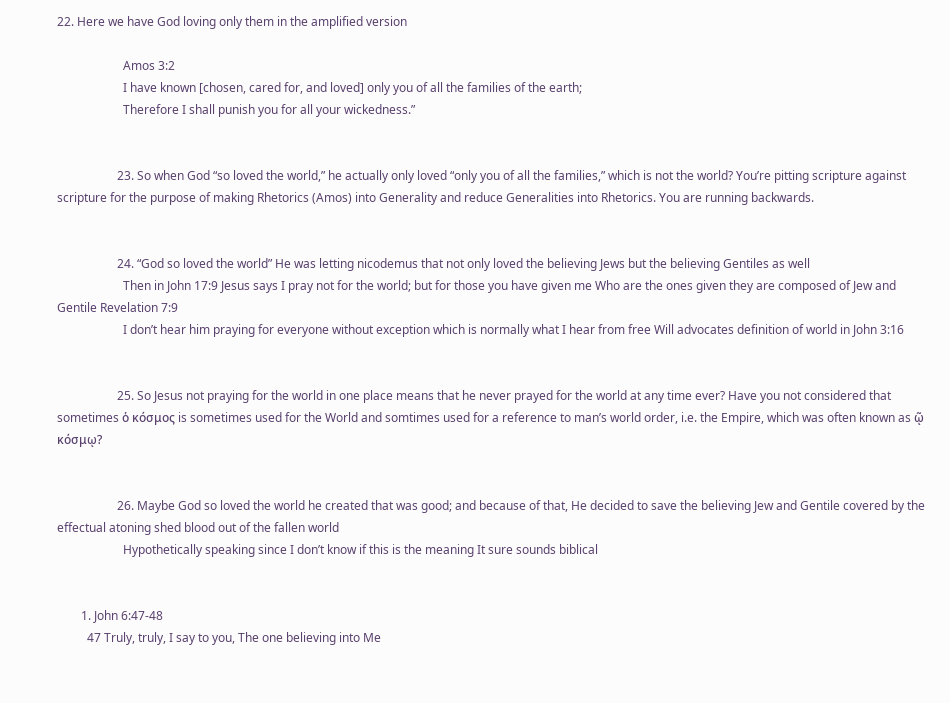22. Here we have God loving only them in the amplified version

                      Amos 3:2
                      I have known [chosen, cared for, and loved] only you of all the families of the earth;
                      Therefore I shall punish you for all your wickedness.”


                    23. So when God “so loved the world,” he actually only loved “only you of all the families,” which is not the world? You’re pitting scripture against scripture for the purpose of making Rhetorics (Amos) into Generality and reduce Generalities into Rhetorics. You are running backwards.


                    24. “God so loved the world” He was letting nicodemus that not only loved the believing Jews but the believing Gentiles as well
                      Then in John 17:9 Jesus says I pray not for the world; but for those you have given me Who are the ones given they are composed of Jew and Gentile Revelation 7:9
                      I don’t hear him praying for everyone without exception which is normally what I hear from free Will advocates definition of world in John 3:16


                    25. So Jesus not praying for the world in one place means that he never prayed for the world at any time ever? Have you not considered that sometimes ὁ κόσμος is sometimes used for the World and somtimes used for a reference to man’s world order, i.e. the Empire, which was often known as ῷ κόσμῳ?


                    26. Maybe God so loved the world he created that was good; and because of that, He decided to save the believing Jew and Gentile covered by the effectual atoning shed blood out of the fallen world
                      Hypothetically speaking since I don’t know if this is the meaning It sure sounds biblical


        1. John 6:47-48
          47 Truly, truly, I say to you, The one believing into Me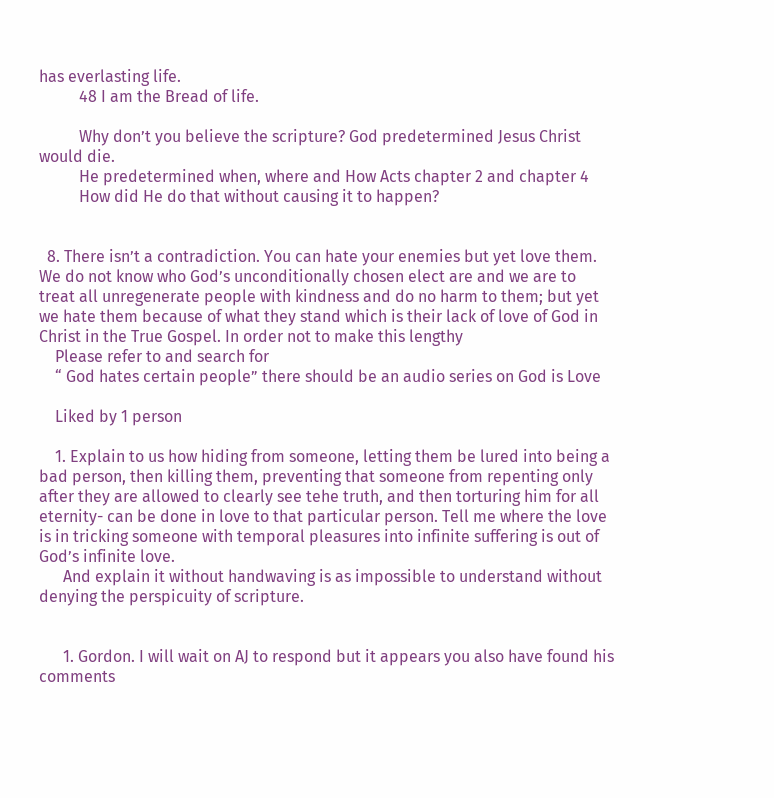has everlasting life.
          48 I am the Bread of life.

          Why don’t you believe the scripture? God predetermined Jesus Christ would die.
          He predetermined when, where and How Acts chapter 2 and chapter 4
          How did He do that without causing it to happen?


  8. There isn’t a contradiction. You can hate your enemies but yet love them. We do not know who God’s unconditionally chosen elect are and we are to treat all unregenerate people with kindness and do no harm to them; but yet we hate them because of what they stand which is their lack of love of God in Christ in the True Gospel. In order not to make this lengthy
    Please refer to and search for
    “ God hates certain people” there should be an audio series on God is Love

    Liked by 1 person

    1. Explain to us how hiding from someone, letting them be lured into being a bad person, then killing them, preventing that someone from repenting only after they are allowed to clearly see tehe truth, and then torturing him for all eternity- can be done in love to that particular person. Tell me where the love is in tricking someone with temporal pleasures into infinite suffering is out of God’s infinite love.
      And explain it without handwaving is as impossible to understand without denying the perspicuity of scripture.


      1. Gordon. I will wait on AJ to respond but it appears you also have found his comments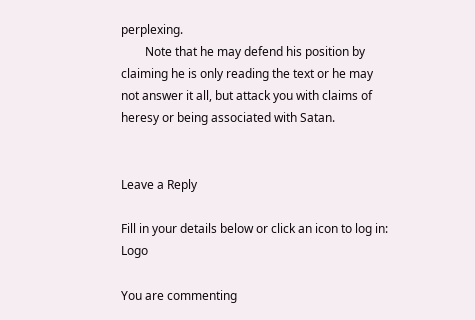perplexing.
        Note that he may defend his position by claiming he is only reading the text or he may not answer it all, but attack you with claims of heresy or being associated with Satan.


Leave a Reply

Fill in your details below or click an icon to log in: Logo

You are commenting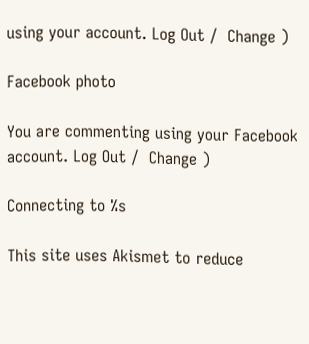using your account. Log Out /  Change )

Facebook photo

You are commenting using your Facebook account. Log Out /  Change )

Connecting to %s

This site uses Akismet to reduce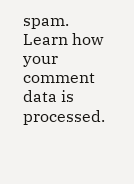spam. Learn how your comment data is processed.